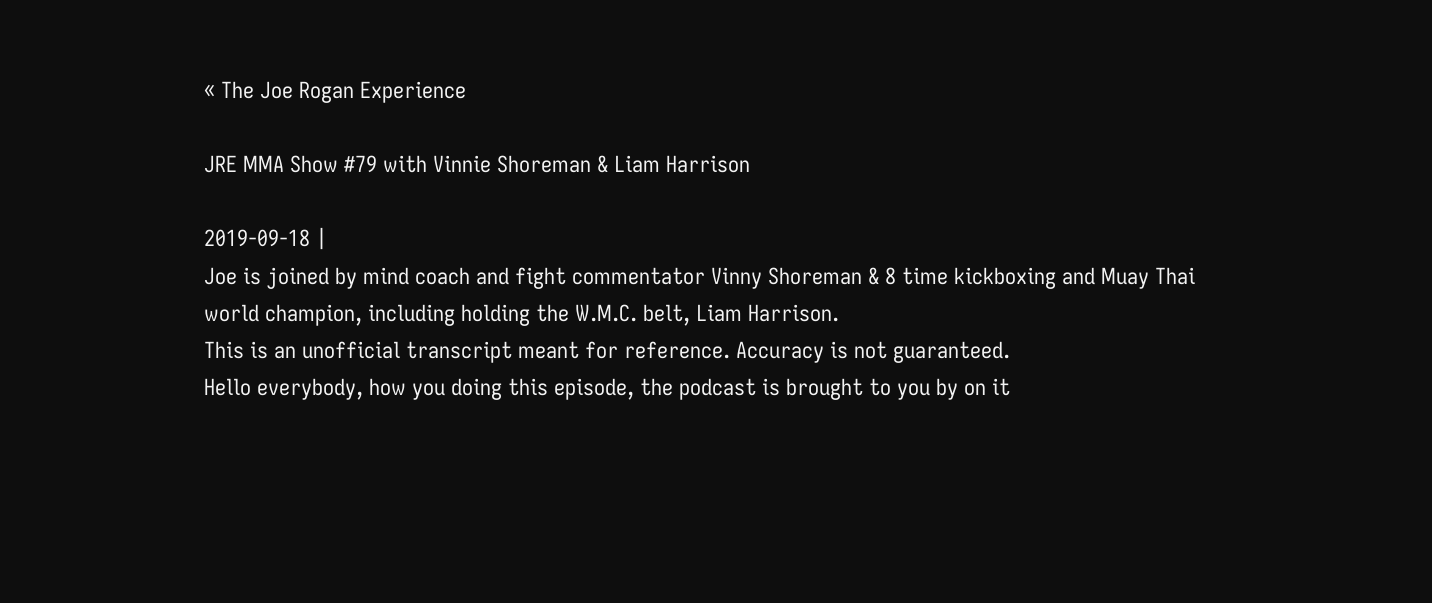« The Joe Rogan Experience

JRE MMA Show #79 with Vinnie Shoreman & Liam Harrison

2019-09-18 |
Joe is joined by mind coach and fight commentator Vinny Shoreman & 8 time kickboxing and Muay Thai world champion, including holding the W.M.C. belt, Liam Harrison.
This is an unofficial transcript meant for reference. Accuracy is not guaranteed.
Hello everybody, how you doing this episode, the podcast is brought to you by on it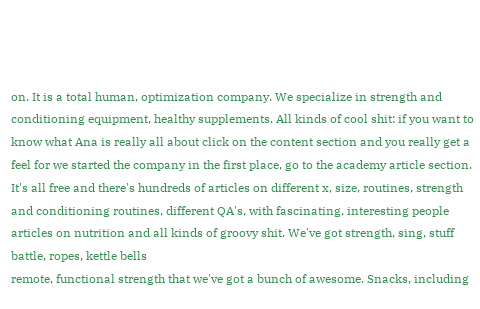on. It is a total human, optimization company. We specialize in strength and conditioning equipment, healthy supplements. All kinds of cool shit: if you want to know what Ana is really all about click on the content section and you really get a feel for we started the company in the first place, go to the academy article section. It's all free and there's hundreds of articles on different x, size, routines, strength and conditioning routines, different QA's, with fascinating, interesting people articles on nutrition and all kinds of groovy shit. We've got strength, sing, stuff battle, ropes, kettle bells
remote, functional strength that we've got a bunch of awesome. Snacks, including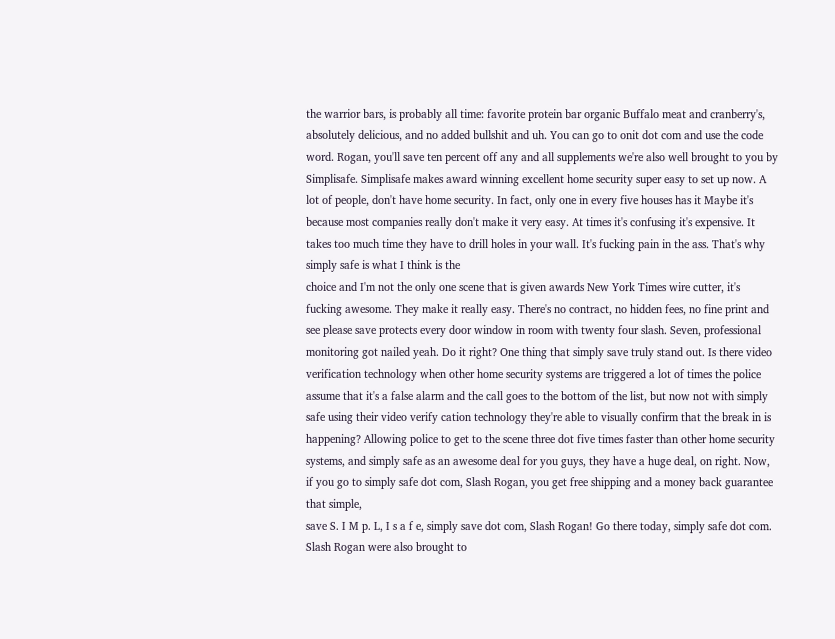the warrior bars, is probably all time: favorite protein bar organic Buffalo meat and cranberry's, absolutely delicious, and no added bullshit and uh. You can go to onit dot com and use the code word. Rogan, you'll save ten percent off any and all supplements we're also well brought to you by Simplisafe. Simplisafe makes award winning excellent home security super easy to set up now. A lot of people, don't have home security. In fact, only one in every five houses has it Maybe it's because most companies really don't make it very easy. At times it's confusing it's expensive. It takes too much time they have to drill holes in your wall. It's fucking pain in the ass. That's why simply safe is what I think is the
choice and I'm not the only one scene that is given awards New York Times wire cutter, it's fucking awesome. They make it really easy. There's no contract, no hidden fees, no fine print and see please save protects every door window in room with twenty four slash. Seven, professional monitoring got nailed yeah. Do it right? One thing that simply save truly stand out. Is there video verification technology when other home security systems are triggered a lot of times the police assume that it's a false alarm and the call goes to the bottom of the list, but now not with simply safe using their video verify cation technology they're able to visually confirm that the break in is happening? Allowing police to get to the scene three dot five times faster than other home security systems, and simply safe as an awesome deal for you guys, they have a huge deal, on right. Now, if you go to simply safe dot com, Slash Rogan, you get free shipping and a money back guarantee that simple,
save S. I M p. L, I s a f e, simply save dot com, Slash Rogan! Go there today, simply safe dot com. Slash Rogan were also brought to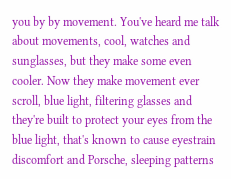you by by movement. You've heard me talk about movements, cool, watches and sunglasses, but they make some even cooler. Now they make movement ever scroll, blue light, filtering glasses and they're built to protect your eyes from the blue light, that's known to cause eyestrain discomfort and Porsche, sleeping patterns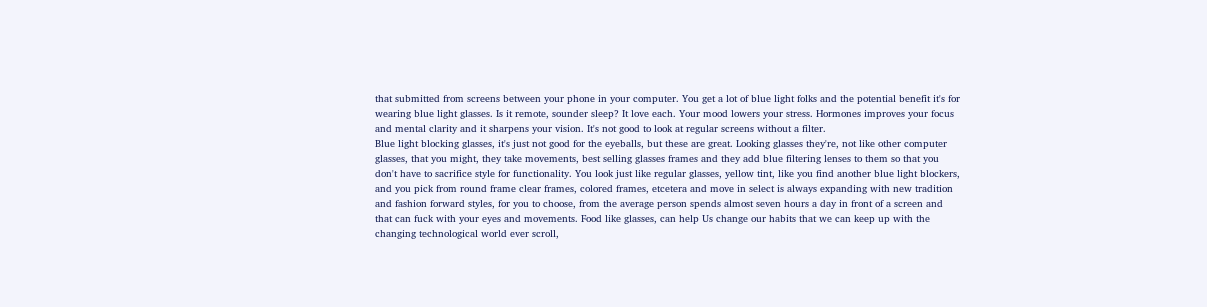that submitted from screens between your phone in your computer. You get a lot of blue light folks and the potential benefit it's for wearing blue light glasses. Is it remote, sounder sleep? It love each. Your mood lowers your stress. Hormones improves your focus and mental clarity and it sharpens your vision. It's not good to look at regular screens without a filter.
Blue light blocking glasses, it's just not good for the eyeballs, but these are great. Looking glasses they're, not like other computer glasses, that you might, they take movements, best selling glasses frames and they add blue filtering lenses to them so that you don't have to sacrifice style for functionality. You look just like regular glasses, yellow tint, like you find another blue light blockers, and you pick from round frame clear frames, colored frames, etcetera and move in select is always expanding with new tradition and fashion forward styles, for you to choose, from the average person spends almost seven hours a day in front of a screen and that can fuck with your eyes and movements. Food like glasses, can help Us change our habits that we can keep up with the changing technological world ever scroll,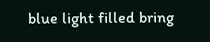blue light filled bring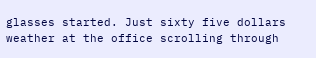glasses started. Just sixty five dollars weather at the office scrolling through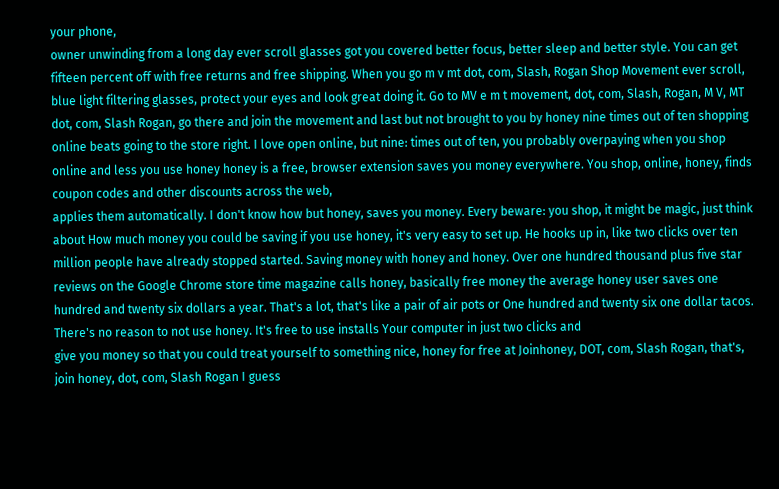your phone,
owner unwinding from a long day ever scroll glasses got you covered better focus, better sleep and better style. You can get fifteen percent off with free returns and free shipping. When you go m v mt dot, com, Slash, Rogan Shop Movement ever scroll, blue light filtering glasses, protect your eyes and look great doing it. Go to MV e m t movement, dot, com, Slash, Rogan, M V, MT dot, com, Slash Rogan, go there and join the movement and last but not brought to you by honey nine times out of ten shopping online beats going to the store right. I love open online, but nine: times out of ten, you probably overpaying when you shop online and less you use honey honey is a free, browser extension saves you money everywhere. You shop, online, honey, finds coupon codes and other discounts across the web,
applies them automatically. I don't know how but honey, saves you money. Every beware: you shop, it might be magic, just think about How much money you could be saving if you use honey, it's very easy to set up. He hooks up in, like two clicks over ten million people have already stopped started. Saving money with honey and honey. Over one hundred thousand plus five star reviews on the Google Chrome store time magazine calls honey, basically free money the average honey user saves one hundred and twenty six dollars a year. That's a lot, that's like a pair of air pots or One hundred and twenty six one dollar tacos. There's no reason to not use honey. It's free to use installs Your computer in just two clicks and
give you money so that you could treat yourself to something nice, honey for free at Joinhoney, DOT, com, Slash Rogan, that's, join honey, dot, com, Slash Rogan I guess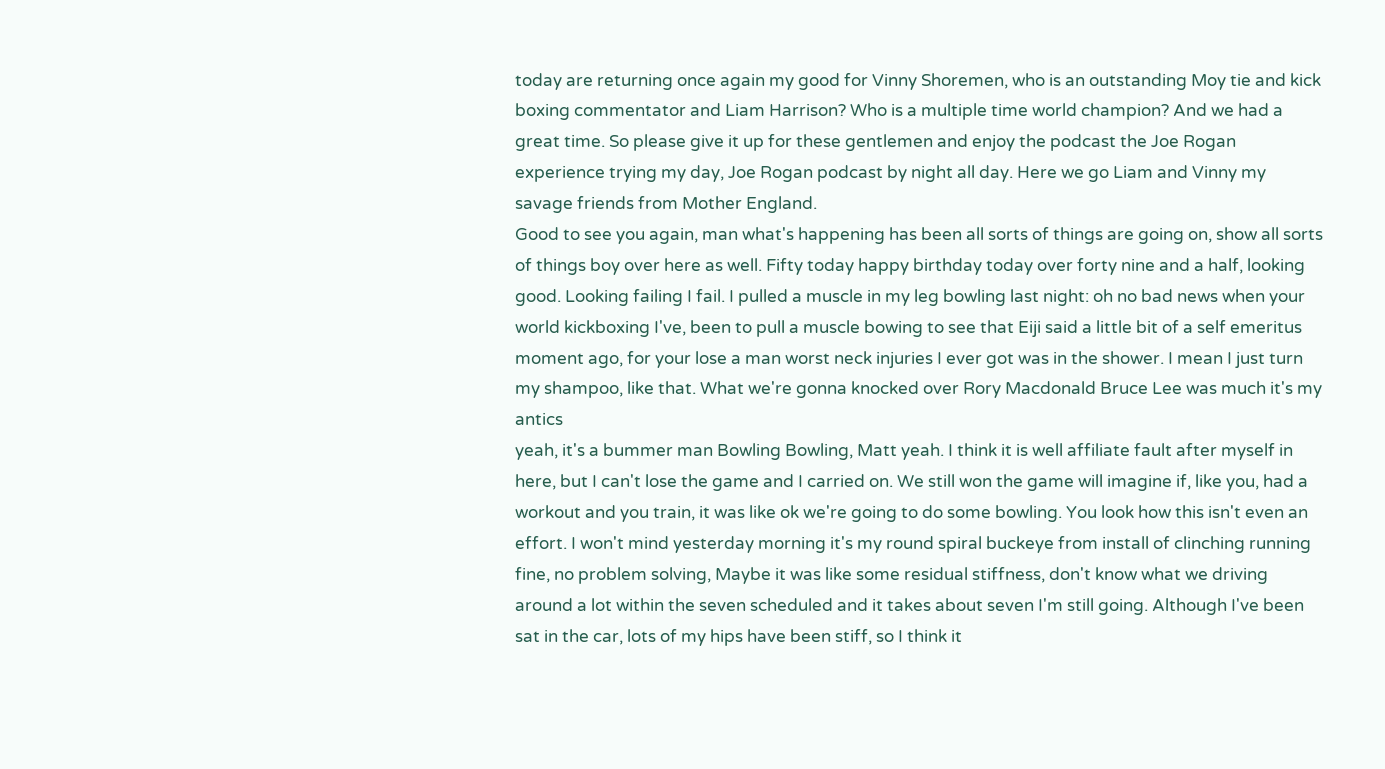today are returning once again my good for Vinny Shoremen, who is an outstanding Moy tie and kick boxing commentator and Liam Harrison? Who is a multiple time world champion? And we had a great time. So please give it up for these gentlemen and enjoy the podcast the Joe Rogan experience trying my day, Joe Rogan podcast by night all day. Here we go Liam and Vinny my savage friends from Mother England.
Good to see you again, man what's happening has been all sorts of things are going on, show all sorts of things boy over here as well. Fifty today happy birthday today over forty nine and a half, looking good. Looking failing I fail. I pulled a muscle in my leg bowling last night: oh no bad news when your world kickboxing I've, been to pull a muscle bowing to see that Eiji said a little bit of a self emeritus moment ago, for your lose a man worst neck injuries I ever got was in the shower. I mean I just turn my shampoo, like that. What we're gonna knocked over Rory Macdonald Bruce Lee was much it's my antics
yeah, it's a bummer man Bowling Bowling, Matt yeah. I think it is well affiliate fault after myself in here, but I can't lose the game and I carried on. We still won the game will imagine if, like you, had a workout and you train, it was like ok we're going to do some bowling. You look how this isn't even an effort. I won't mind yesterday morning it's my round spiral buckeye from install of clinching running fine, no problem solving, Maybe it was like some residual stiffness, don't know what we driving around a lot within the seven scheduled and it takes about seven I'm still going. Although I've been sat in the car, lots of my hips have been stiff, so I think it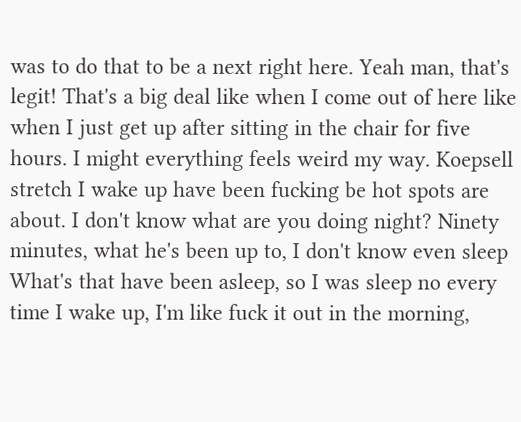was to do that to be a next right here. Yeah man, that's legit! That's a big deal like when I come out of here like when I just get up after sitting in the chair for five hours. I might everything feels weird my way. Koepsell stretch I wake up have been fucking be hot spots are about. I don't know what are you doing night? Ninety minutes, what he's been up to, I don't know even sleep
What's that have been asleep, so I was sleep no every time I wake up, I'm like fuck it out in the morning,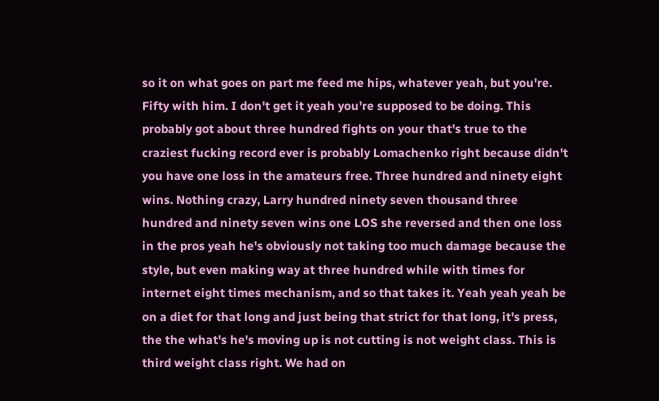so it on what goes on part me feed me hips, whatever yeah, but you're. Fifty with him. I don't get it yeah you're supposed to be doing. This probably got about three hundred fights on your that's true to the craziest fucking record ever is probably Lomachenko right because didn't you have one loss in the amateurs free. Three hundred and ninety eight wins. Nothing crazy, Larry hundred ninety seven thousand three hundred and ninety seven wins one LOS she reversed and then one loss in the pros yeah he's obviously not taking too much damage because the style, but even making way at three hundred while with times for internet eight times mechanism, and so that takes it. Yeah yeah yeah be on a diet for that long and just being that strict for that long, it's press, the the what's he's moving up is not cutting is not weight class. This is third weight class right. We had on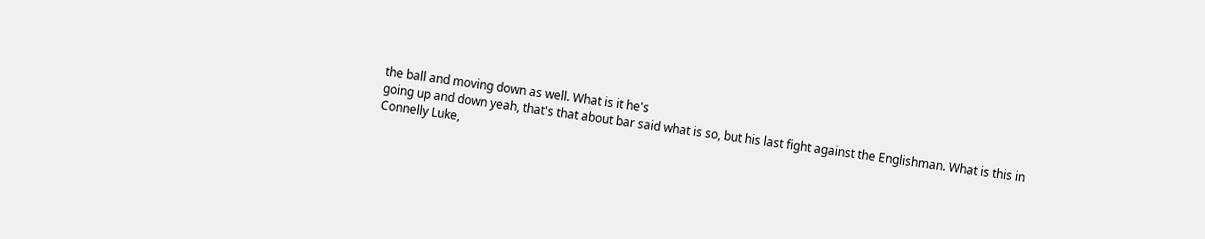the ball and moving down as well. What is it he's
going up and down yeah, that's that about bar said what is so, but his last fight against the Englishman. What is this in Connelly Luke,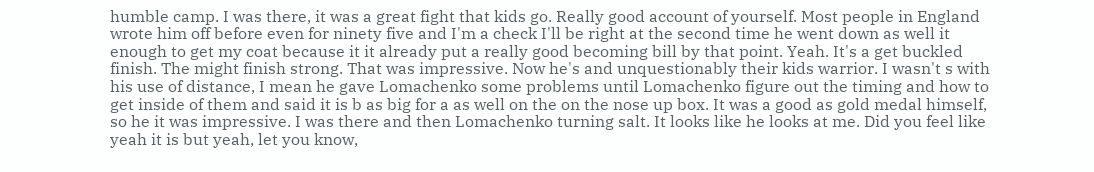humble camp. I was there, it was a great fight that kids go. Really good account of yourself. Most people in England wrote him off before even for ninety five and I'm a check I'll be right at the second time he went down as well it enough to get my coat because it it already put a really good becoming bill by that point. Yeah. It's a get buckled finish. The might finish strong. That was impressive. Now he's and unquestionably their kids warrior. I wasn't s with his use of distance, I mean he gave Lomachenko some problems until Lomachenko figure out the timing and how to get inside of them and said it is b as big for a as well on the on the nose up box. It was a good as gold medal himself, so he it was impressive. I was there and then Lomachenko turning salt. It looks like he looks at me. Did you feel like
yeah it is but yeah, let you know,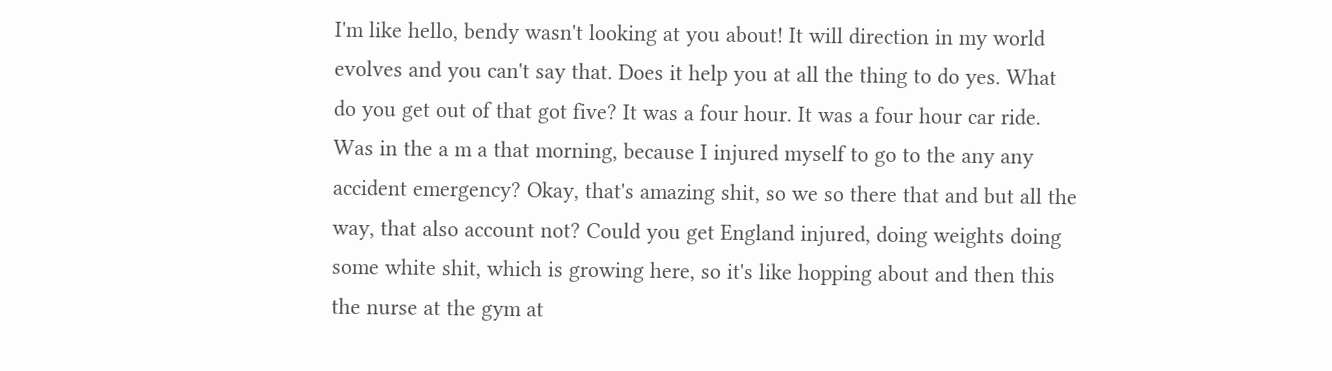I'm like hello, bendy wasn't looking at you about! It will direction in my world evolves and you can't say that. Does it help you at all the thing to do yes. What do you get out of that got five? It was a four hour. It was a four hour car ride. Was in the a m a that morning, because I injured myself to go to the any any accident emergency? Okay, that's amazing shit, so we so there that and but all the way, that also account not? Could you get England injured, doing weights doing some white shit, which is growing here, so it's like hopping about and then this the nurse at the gym at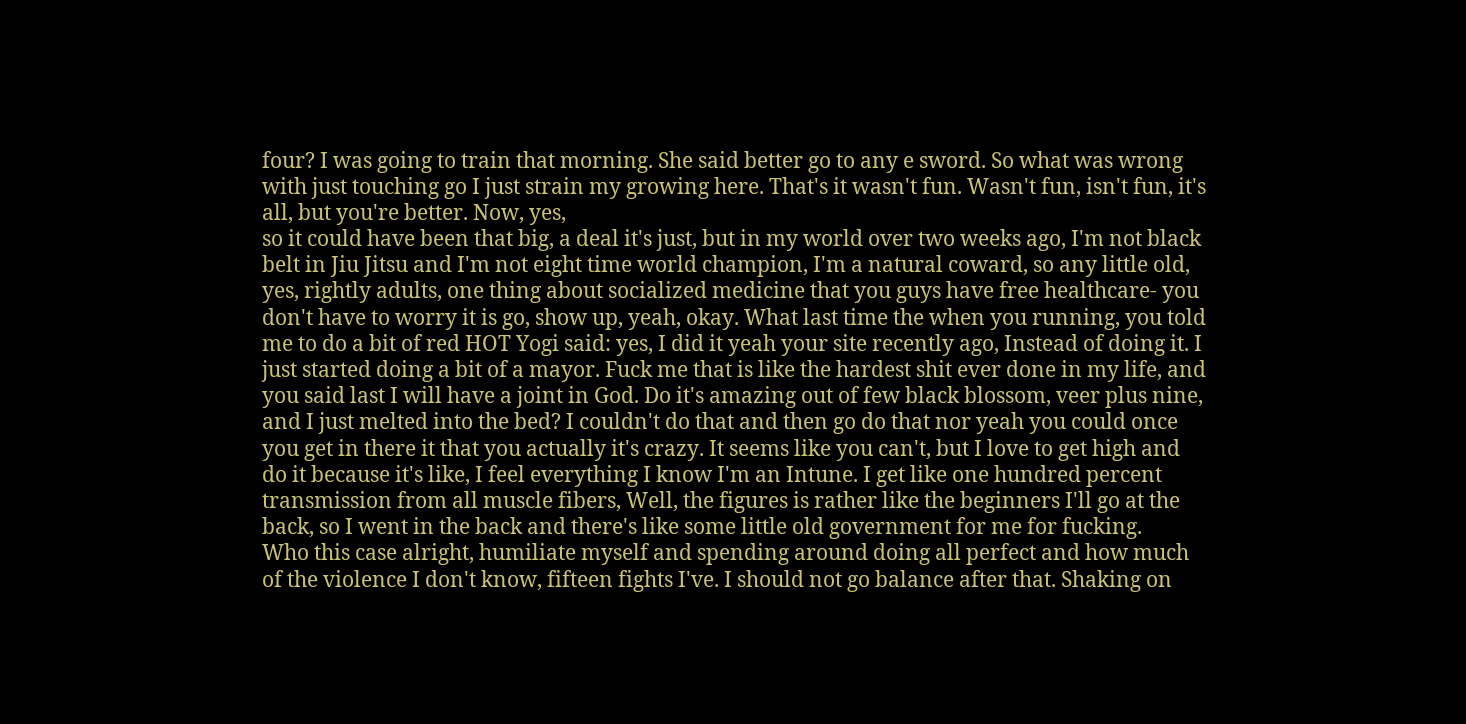four? I was going to train that morning. She said better go to any e sword. So what was wrong with just touching go I just strain my growing here. That's it wasn't fun. Wasn't fun, isn't fun, it's all, but you're better. Now, yes,
so it could have been that big, a deal it's just, but in my world over two weeks ago, I'm not black belt in Jiu Jitsu and I'm not eight time world champion, I'm a natural coward, so any little old, yes, rightly adults, one thing about socialized medicine that you guys have free healthcare- you don't have to worry it is go, show up, yeah, okay. What last time the when you running, you told me to do a bit of red HOT Yogi said: yes, I did it yeah your site recently ago, Instead of doing it. I just started doing a bit of a mayor. Fuck me that is like the hardest shit ever done in my life, and you said last I will have a joint in God. Do it's amazing out of few black blossom, veer plus nine, and I just melted into the bed? I couldn't do that and then go do that nor yeah you could once you get in there it that you actually it's crazy. It seems like you can't, but I love to get high and do it because it's like, I feel everything I know I'm an Intune. I get like one hundred percent transmission from all muscle fibers, Well, the figures is rather like the beginners I'll go at the back, so I went in the back and there's like some little old government for me for fucking.
Who this case alright, humiliate myself and spending around doing all perfect and how much of the violence I don't know, fifteen fights I've. I should not go balance after that. Shaking on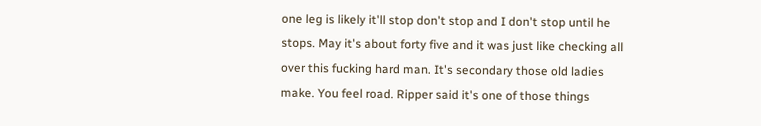one leg is likely it'll stop don't stop and I don't stop until he stops. May it's about forty five and it was just like checking all over this fucking hard man. It's secondary those old ladies make. You feel road. Ripper said it's one of those things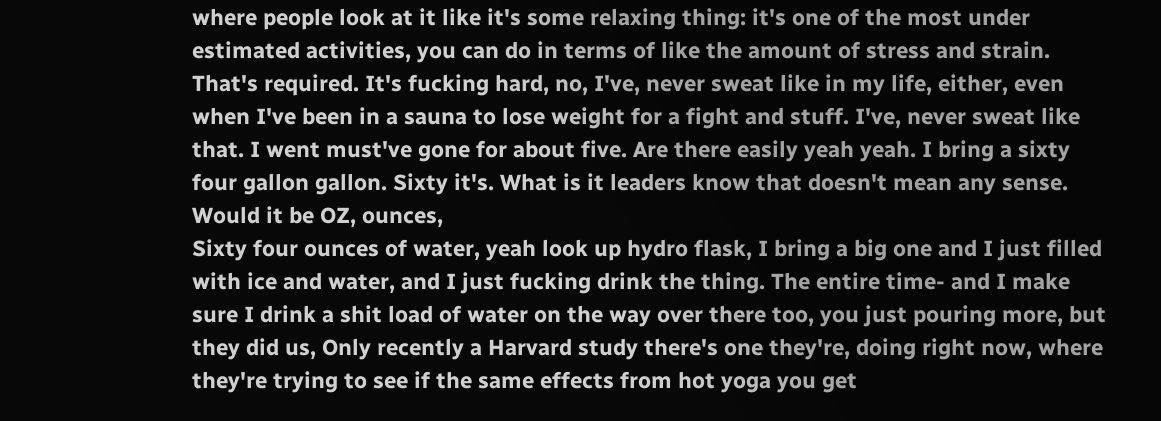where people look at it like it's some relaxing thing: it's one of the most under estimated activities, you can do in terms of like the amount of stress and strain. That's required. It's fucking hard, no, I've, never sweat like in my life, either, even when I've been in a sauna to lose weight for a fight and stuff. I've, never sweat like that. I went must've gone for about five. Are there easily yeah yeah. I bring a sixty four gallon gallon. Sixty it's. What is it leaders know that doesn't mean any sense. Would it be OZ, ounces,
Sixty four ounces of water, yeah look up hydro flask, I bring a big one and I just filled with ice and water, and I just fucking drink the thing. The entire time- and I make sure I drink a shit load of water on the way over there too, you just pouring more, but they did us, Only recently a Harvard study there's one they're, doing right now, where they're trying to see if the same effects from hot yoga you get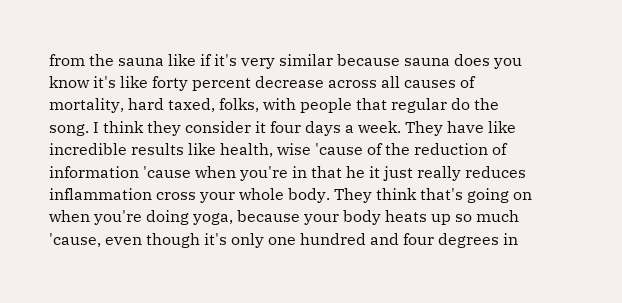from the sauna like if it's very similar because sauna does you know it's like forty percent decrease across all causes of mortality, hard taxed, folks, with people that regular do the song. I think they consider it four days a week. They have like incredible results like health, wise 'cause of the reduction of information 'cause when you're in that he it just really reduces inflammation cross your whole body. They think that's going on when you're doing yoga, because your body heats up so much 'cause, even though it's only one hundred and four degrees in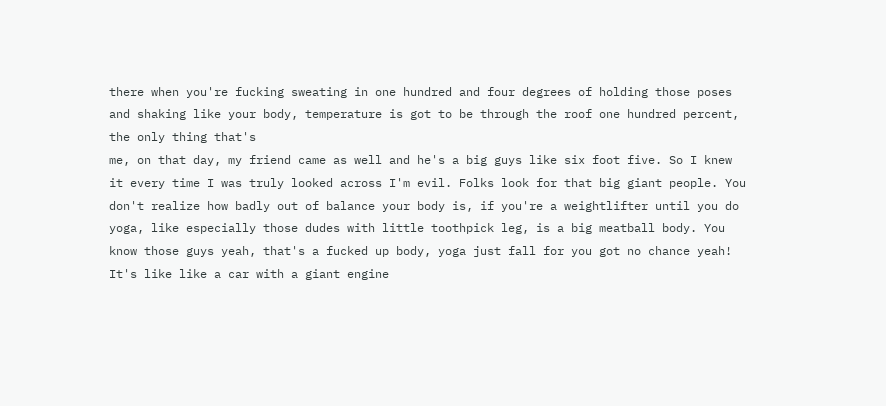there when you're fucking sweating in one hundred and four degrees of holding those poses and shaking like your body, temperature is got to be through the roof one hundred percent, the only thing that's
me, on that day, my friend came as well and he's a big guys like six foot five. So I knew it every time I was truly looked across I'm evil. Folks look for that big giant people. You don't realize how badly out of balance your body is, if you're a weightlifter until you do yoga, like especially those dudes with little toothpick leg, is a big meatball body. You know those guys yeah, that's a fucked up body, yoga just fall for you got no chance yeah! It's like like a car with a giant engine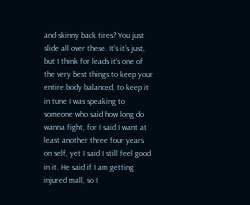and skinny back tires? You just slide all over these. It's it's just, but I think for leads it's one of the very best things to keep your entire body balanced, to keep it in tune I was speaking to someone who said how long do wanna fight, for I said I want at least another three four years on self, yet I said I still feel good in it. He said if I am getting injured mall, so I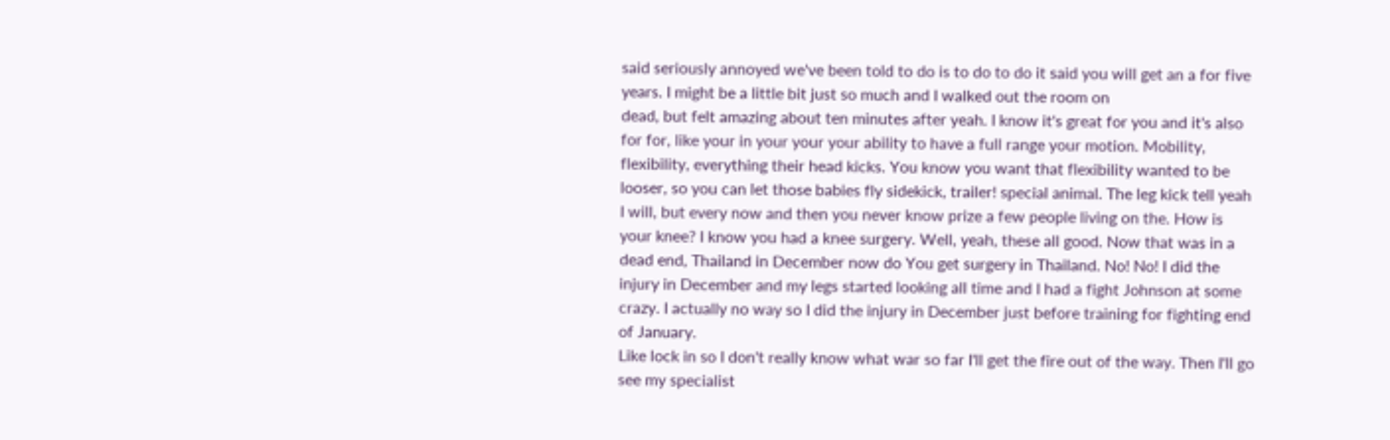said seriously annoyed we've been told to do is to do to do it said you will get an a for five years. I might be a little bit just so much and I walked out the room on
dead, but felt amazing about ten minutes after yeah. I know it's great for you and it's also for for, like your in your your your ability to have a full range your motion. Mobility, flexibility, everything their head kicks. You know you want that flexibility wanted to be looser, so you can let those babies fly sidekick, trailer! special animal. The leg kick tell yeah I will, but every now and then you never know prize a few people living on the. How is your knee? I know you had a knee surgery. Well, yeah, these all good. Now that was in a dead end, Thailand in December now do You get surgery in Thailand. No! No! I did the injury in December and my legs started looking all time and I had a fight Johnson at some crazy. I actually no way so I did the injury in December just before training for fighting end of January.
Like lock in so I don't really know what war so far I'll get the fire out of the way. Then I'll go see my specialist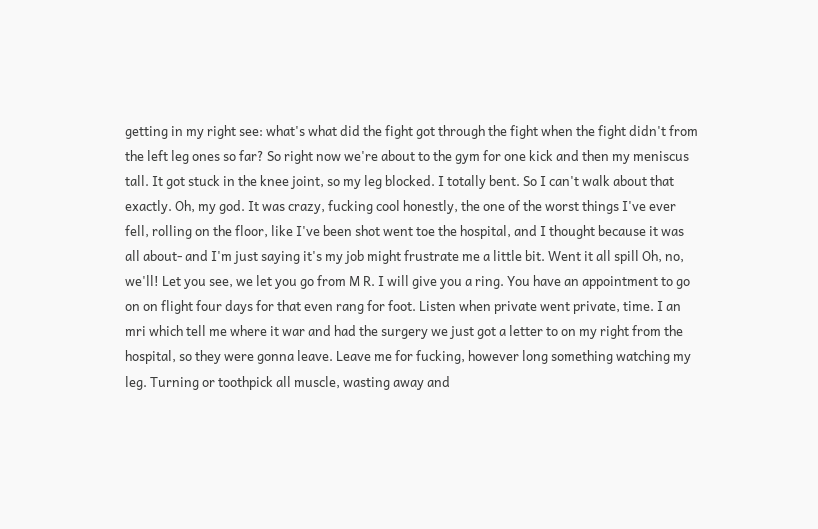getting in my right see: what's what did the fight got through the fight when the fight didn't from the left leg ones so far? So right now we're about to the gym for one kick and then my meniscus tall. It got stuck in the knee joint, so my leg blocked. I totally bent. So I can't walk about that exactly. Oh, my god. It was crazy, fucking cool honestly, the one of the worst things I've ever fell, rolling on the floor, like I've been shot went toe the hospital, and I thought because it was all about- and I'm just saying it's my job might frustrate me a little bit. Went it all spill Oh, no, we'll! Let you see, we let you go from M R. I will give you a ring. You have an appointment to go on on flight four days for that even rang for foot. Listen when private went private, time. I an mri which tell me where it war and had the surgery we just got a letter to on my right from the hospital, so they were gonna leave. Leave me for fucking, however long something watching my leg. Turning or toothpick all muscle, wasting away and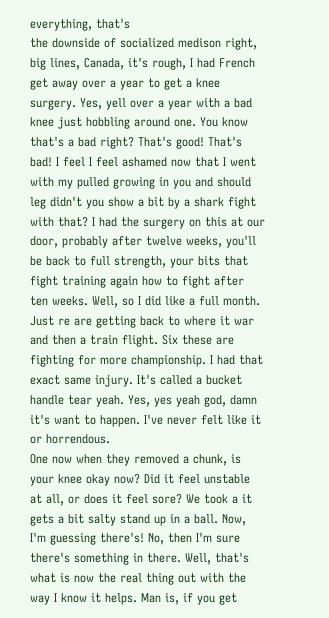everything, that's
the downside of socialized medison right, big lines, Canada, it's rough, I had French get away over a year to get a knee surgery. Yes, yell over a year with a bad knee just hobbling around one. You know that's a bad right? That's good! That's bad! I feel I feel ashamed now that I went with my pulled growing in you and should leg didn't you show a bit by a shark fight with that? I had the surgery on this at our door, probably after twelve weeks, you'll be back to full strength, your bits that fight training again how to fight after ten weeks. Well, so I did like a full month. Just re are getting back to where it war and then a train flight. Six these are fighting for more championship. I had that exact same injury. It's called a bucket handle tear yeah. Yes, yes yeah god, damn it's want to happen. I've never felt like it or horrendous.
One now when they removed a chunk, is your knee okay now? Did it feel unstable at all, or does it feel sore? We took a it gets a bit salty stand up in a ball. Now, I'm guessing there's! No, then I'm sure there's something in there. Well, that's what is now the real thing out with the way I know it helps. Man is, if you get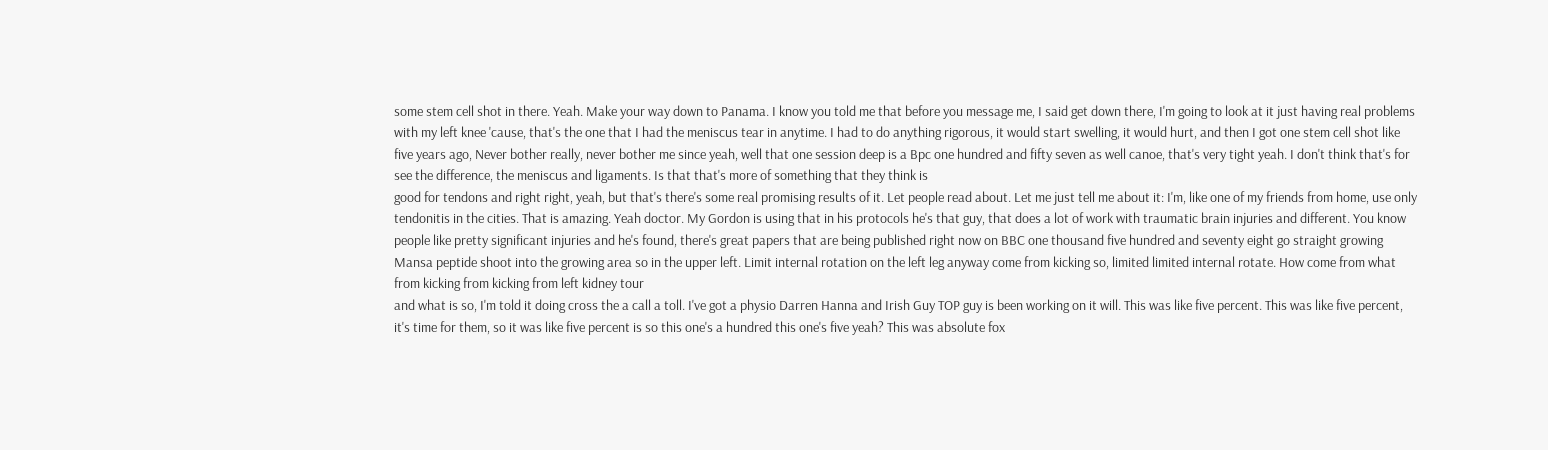some stem cell shot in there. Yeah. Make your way down to Panama. I know you told me that before you message me, I said get down there, I'm going to look at it just having real problems with my left knee 'cause, that's the one that I had the meniscus tear in anytime. I had to do anything rigorous, it would start swelling, it would hurt, and then I got one stem cell shot like five years ago, Never bother really, never bother me since yeah, well that one session deep is a Bpc one hundred and fifty seven as well canoe, that's very tight yeah. I don't think that's for see the difference, the meniscus and ligaments. Is that that's more of something that they think is
good for tendons and right right, yeah, but that's there's some real promising results of it. Let people read about. Let me just tell me about it: I'm, like one of my friends from home, use only tendonitis in the cities. That is amazing. Yeah doctor. My Gordon is using that in his protocols he's that guy, that does a lot of work with traumatic brain injuries and different. You know people like pretty significant injuries and he's found, there's great papers that are being published right now on BBC one thousand five hundred and seventy eight go straight growing Mansa peptide shoot into the growing area so in the upper left. Limit internal rotation on the left leg anyway come from kicking so, limited limited internal rotate. How come from what from kicking from kicking from left kidney tour
and what is so, I'm told it doing cross the a call a toll. I've got a physio Darren Hanna and Irish Guy TOP guy is been working on it will. This was like five percent. This was like five percent, it's time for them, so it was like five percent is so this one's a hundred this one's five yeah? This was absolute fox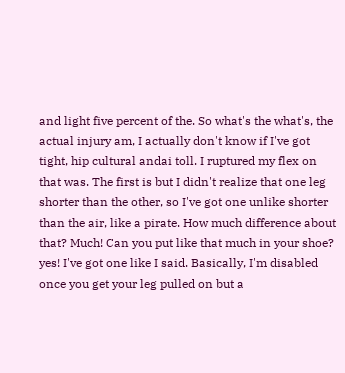and light five percent of the. So what's the what's, the actual injury am, I actually don't know if I've got tight, hip cultural andai toll. I ruptured my flex on that was. The first is but I didn't realize that one leg shorter than the other, so I've got one unlike shorter than the air, like a pirate. How much difference about that? Much! Can you put like that much in your shoe? yes! I've got one like I said. Basically, I'm disabled once you get your leg pulled on but a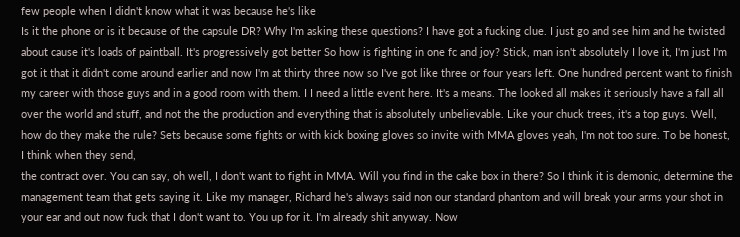few people when I didn't know what it was because he's like
Is it the phone or is it because of the capsule DR? Why I'm asking these questions? I have got a fucking clue. I just go and see him and he twisted about cause it's loads of paintball. It's progressively got better So how is fighting in one fc and joy? Stick, man isn't absolutely I love it, I'm just I'm got it that it didn't come around earlier and now I'm at thirty three now so I've got like three or four years left. One hundred percent want to finish my career with those guys and in a good room with them. I I need a little event here. It's a means. The looked all makes it seriously have a fall all over the world and stuff, and not the the production and everything that is absolutely unbelievable. Like your chuck trees, it's a top guys. Well, how do they make the rule? Sets because some fights or with kick boxing gloves so invite with MMA gloves yeah, I'm not too sure. To be honest, I think when they send,
the contract over. You can say, oh well, I don't want to fight in MMA. Will you find in the cake box in there? So I think it is demonic, determine the management team that gets saying it. Like my manager, Richard he's always said non our standard phantom and will break your arms your shot in your ear and out now fuck that I don't want to. You up for it. I'm already shit anyway. Now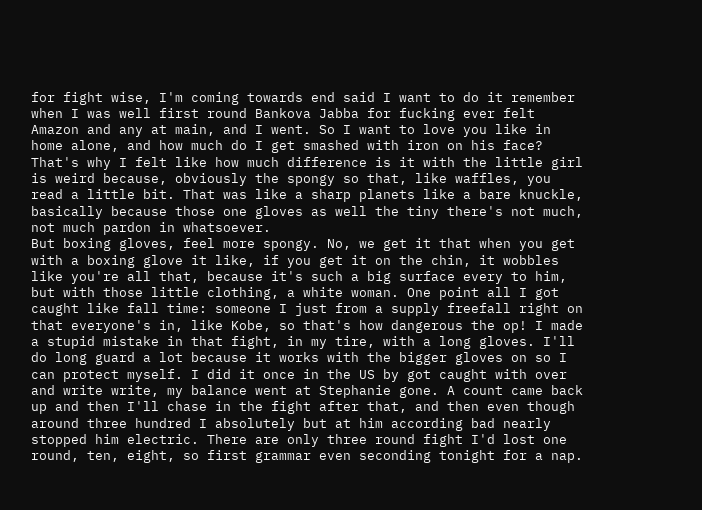for fight wise, I'm coming towards end said I want to do it remember when I was well first round Bankova Jabba for fucking ever felt Amazon and any at main, and I went. So I want to love you like in home alone, and how much do I get smashed with iron on his face? That's why I felt like how much difference is it with the little girl is weird because, obviously the spongy so that, like waffles, you read a little bit. That was like a sharp planets like a bare knuckle, basically because those one gloves as well the tiny there's not much, not much pardon in whatsoever.
But boxing gloves, feel more spongy. No, we get it that when you get with a boxing glove it like, if you get it on the chin, it wobbles like you're all that, because it's such a big surface every to him, but with those little clothing, a white woman. One point all I got caught like fall time: someone I just from a supply freefall right on that everyone's in, like Kobe, so that's how dangerous the op! I made a stupid mistake in that fight, in my tire, with a long gloves. I'll do long guard a lot because it works with the bigger gloves on so I can protect myself. I did it once in the US by got caught with over and write write, my balance went at Stephanie gone. A count came back up and then I'll chase in the fight after that, and then even though around three hundred I absolutely but at him according bad nearly stopped him electric. There are only three round fight I'd lost one round, ten, eight, so first grammar even seconding tonight for a nap.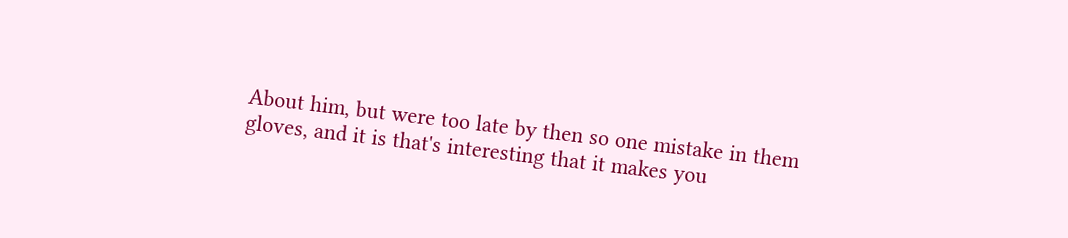About him, but were too late by then so one mistake in them gloves, and it is that's interesting that it makes you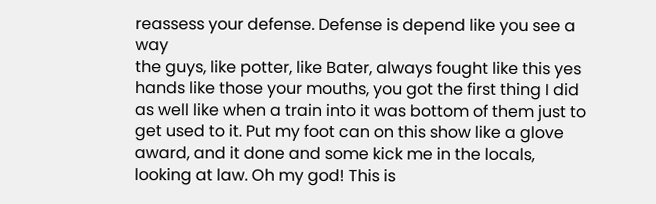reassess your defense. Defense is depend like you see a way
the guys, like potter, like Bater, always fought like this yes hands like those your mouths, you got the first thing I did as well like when a train into it was bottom of them just to get used to it. Put my foot can on this show like a glove award, and it done and some kick me in the locals, looking at law. Oh my god! This is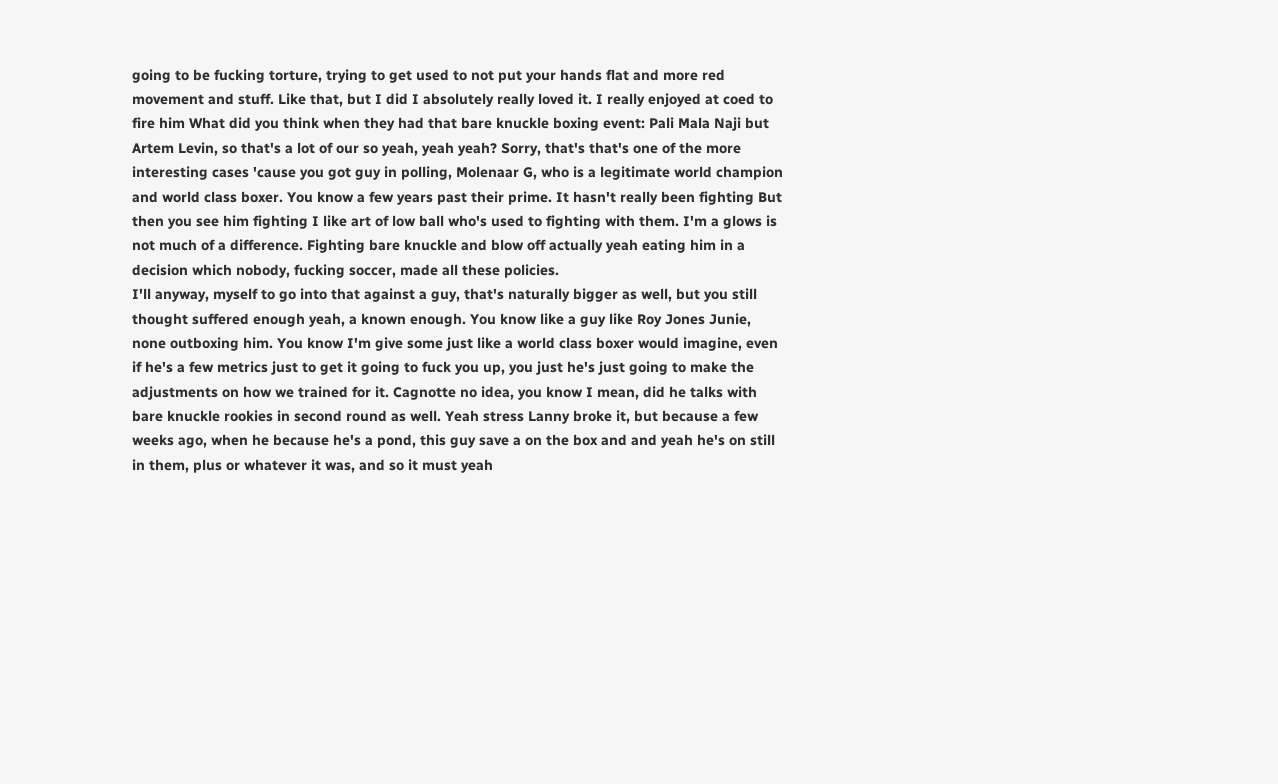going to be fucking torture, trying to get used to not put your hands flat and more red movement and stuff. Like that, but I did I absolutely really loved it. I really enjoyed at coed to fire him What did you think when they had that bare knuckle boxing event: Pali Mala Naji but Artem Levin, so that's a lot of our so yeah, yeah yeah? Sorry, that's that's one of the more interesting cases 'cause you got guy in polling, Molenaar G, who is a legitimate world champion and world class boxer. You know a few years past their prime. It hasn't really been fighting But then you see him fighting I like art of low ball who's used to fighting with them. I'm a glows is not much of a difference. Fighting bare knuckle and blow off actually yeah eating him in a decision which nobody, fucking soccer, made all these policies.
I'll anyway, myself to go into that against a guy, that's naturally bigger as well, but you still thought suffered enough yeah, a known enough. You know like a guy like Roy Jones Junie, none outboxing him. You know I'm give some just like a world class boxer would imagine, even if he's a few metrics just to get it going to fuck you up, you just he's just going to make the adjustments on how we trained for it. Cagnotte no idea, you know I mean, did he talks with bare knuckle rookies in second round as well. Yeah stress Lanny broke it, but because a few weeks ago, when he because he's a pond, this guy save a on the box and and yeah he's on still in them, plus or whatever it was, and so it must yeah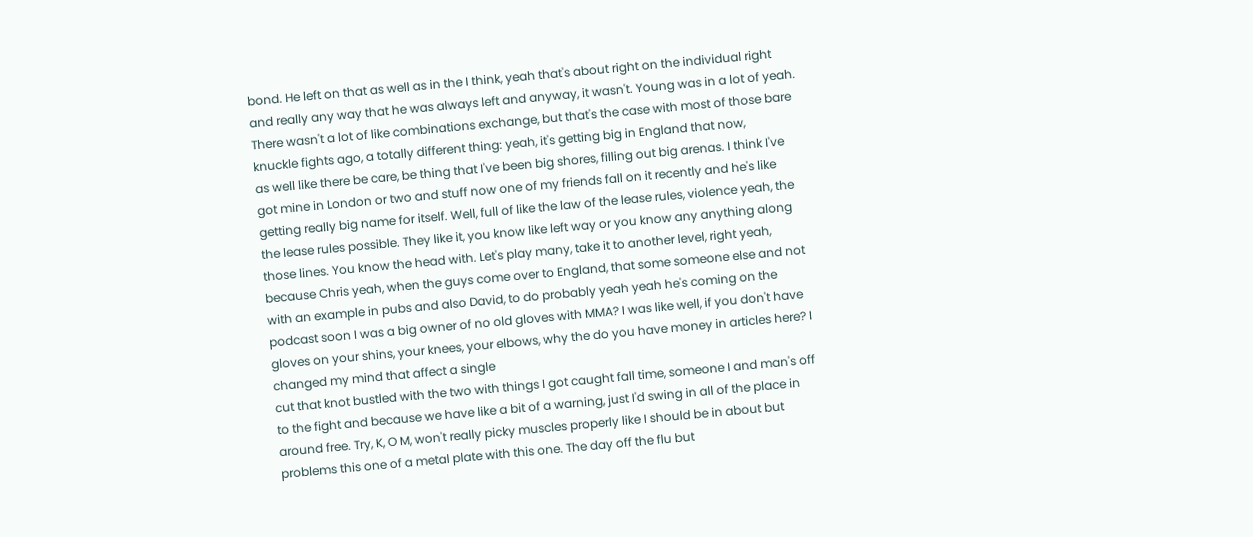bond. He left on that as well as in the I think, yeah that's about right on the individual right and really any way that he was always left and anyway, it wasn't. Young was in a lot of yeah. There wasn't a lot of like combinations exchange, but that's the case with most of those bare knuckle fights ago, a totally different thing: yeah, it's getting big in England that now,
as well like there be care, be thing that I've been big shores, filling out big arenas. I think I've got mine in London or two and stuff now one of my friends fall on it recently and he's like getting really big name for itself. Well, full of like the law of the lease rules, violence yeah, the the lease rules possible. They like it, you know like left way or you know any anything along those lines. You know the head with. Let's play many, take it to another level, right yeah, because Chris yeah, when the guys come over to England, that some someone else and not with an example in pubs and also David, to do probably yeah yeah he's coming on the podcast soon I was a big owner of no old gloves with MMA? I was like well, if you don't have gloves on your shins, your knees, your elbows, why the do you have money in articles here? I changed my mind that affect a single
cut that knot bustled with the two with things I got caught fall time, someone I and man's off to the fight and because we have like a bit of a warning, just I'd swing in all of the place in around free. Try, K, O M, won't really picky muscles properly like I should be in about but problems this one of a metal plate with this one. The day off the flu but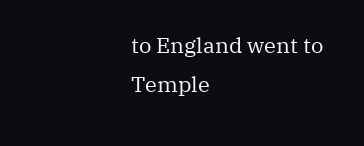to England went to Temple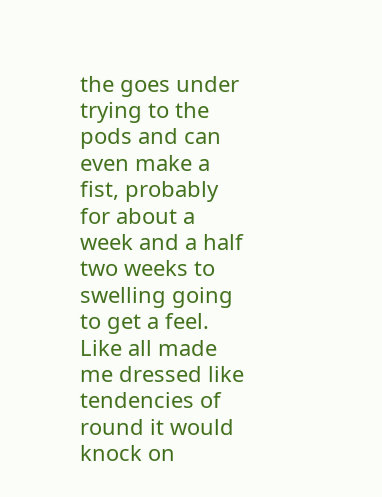the goes under trying to the pods and can even make a fist, probably for about a week and a half two weeks to swelling going to get a feel. Like all made me dressed like tendencies of round it would knock on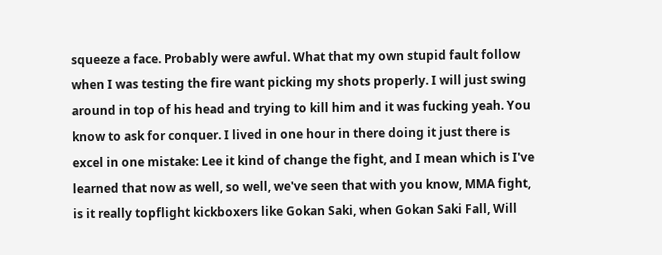squeeze a face. Probably were awful. What that my own stupid fault follow when I was testing the fire want picking my shots properly. I will just swing around in top of his head and trying to kill him and it was fucking yeah. You know to ask for conquer. I lived in one hour in there doing it just there is excel in one mistake: Lee it kind of change the fight, and I mean which is I've learned that now as well, so well, we've seen that with you know, MMA fight, is it really topflight kickboxers like Gokan Saki, when Gokan Saki Fall, Will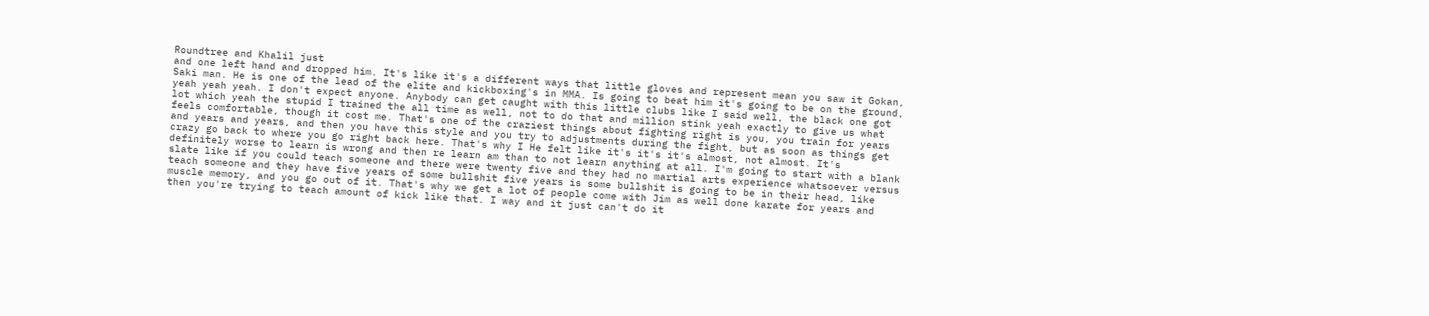Roundtree and Khalil just
and one left hand and dropped him. It's like it's a different ways that little gloves and represent mean you saw it Gokan, Saki man. He is one of the lead of the elite and kickboxing's in MMA. Is going to beat him it's going to be on the ground, yeah yeah yeah. I don't expect anyone. Anybody can get caught with this little clubs like I said well, the black one got lot which yeah the stupid I trained the all time as well, not to do that and million stink yeah exactly to give us what feels comfortable, though it cost me. That's one of the craziest things about fighting right is you, you train for years and years and years, and then you have this style and you try to adjustments during the fight, but as soon as things get crazy go back to where you go right back here. That's why I He felt like it's it's it's almost, not almost. It's definitely worse to learn is wrong and then re learn am than to not learn anything at all. I'm going to start with a blank slate like if you could teach someone and there were twenty five and they had no martial arts experience whatsoever versus
teach someone and they have five years of some bullshit five years is some bullshit is going to be in their head, like muscle memory, and you go out of it. That's why we get a lot of people come with Jim as well done karate for years and then you're trying to teach amount of kick like that. I way and it just can't do it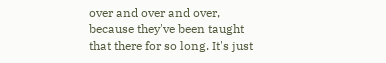over and over and over, because they've been taught that there for so long. It's just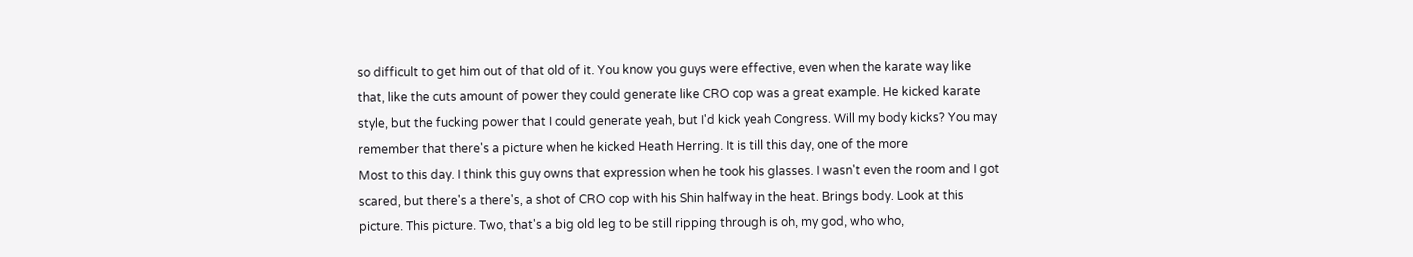so difficult to get him out of that old of it. You know you guys were effective, even when the karate way like that, like the cuts amount of power they could generate like CRO cop was a great example. He kicked karate style, but the fucking power that I could generate yeah, but I'd kick yeah Congress. Will my body kicks? You may remember that there's a picture when he kicked Heath Herring. It is till this day, one of the more
Most to this day. I think this guy owns that expression when he took his glasses. I wasn't even the room and I got scared, but there's a there's, a shot of CRO cop with his Shin halfway in the heat. Brings body. Look at this picture. This picture. Two, that's a big old leg to be still ripping through is oh, my god, who who,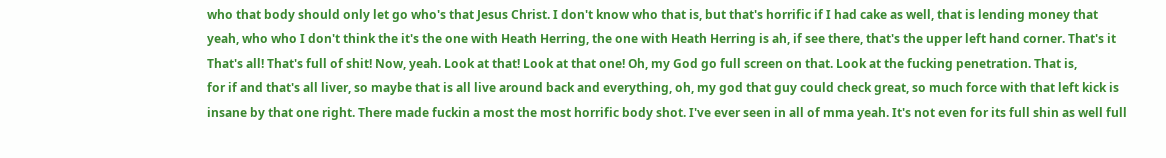who that body should only let go who's that Jesus Christ. I don't know who that is, but that's horrific if I had cake as well, that is lending money that yeah, who who I don't think the it's the one with Heath Herring, the one with Heath Herring is ah, if see there, that's the upper left hand corner. That's it That's all! That's full of shit! Now, yeah. Look at that! Look at that one! Oh, my God go full screen on that. Look at the fucking penetration. That is,
for if and that's all liver, so maybe that is all live around back and everything, oh, my god that guy could check great, so much force with that left kick is insane by that one right. There made fuckin a most the most horrific body shot. I've ever seen in all of mma yeah. It's not even for its full shin as well full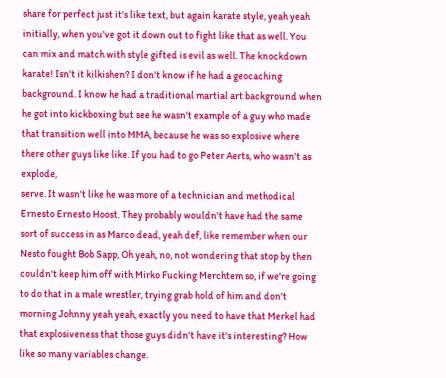share for perfect just it's like text, but again karate style, yeah yeah initially, when you've got it down out to fight like that as well. You can mix and match with style gifted is evil as well. The knockdown karate! Isn't it kilkishen? I don't know if he had a geocaching background. I know he had a traditional martial art background when he got into kickboxing but see he wasn't example of a guy who made that transition well into MMA, because he was so explosive where there other guys like like. If you had to go Peter Aerts, who wasn't as explode,
serve. It wasn't like he was more of a technician and methodical Ernesto Ernesto Hoost. They probably wouldn't have had the same sort of success in as Marco dead, yeah def, like remember when our Nesto fought Bob Sapp, Oh yeah, no, not wondering that stop by then couldn't keep him off with Mirko Fucking Merchtem so, if we're going to do that in a male wrestler, trying grab hold of him and don't morning Johnny yeah yeah, exactly you need to have that Merkel had that explosiveness that those guys didn't have it's interesting? How like so many variables change.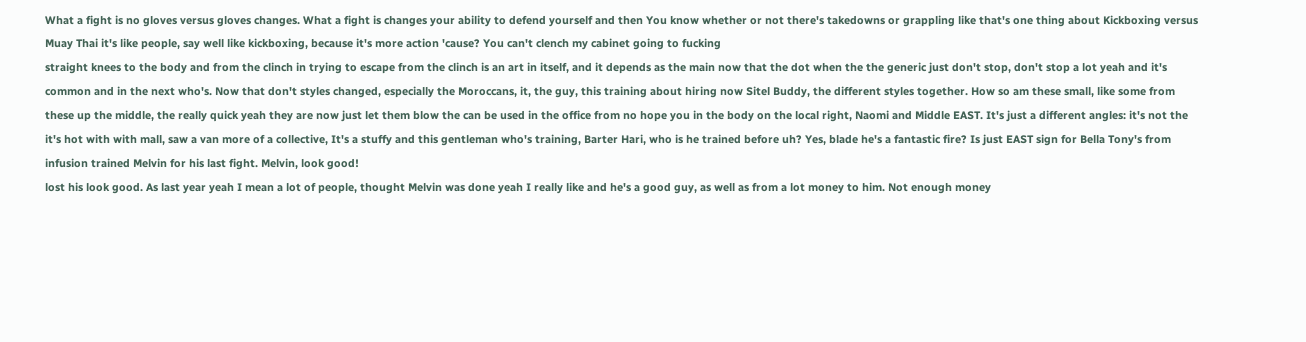What a fight is no gloves versus gloves changes. What a fight is changes your ability to defend yourself and then You know whether or not there's takedowns or grappling like that's one thing about Kickboxing versus Muay Thai it's like people, say well like kickboxing, because it's more action 'cause? You can't clench my cabinet going to fucking
straight knees to the body and from the clinch in trying to escape from the clinch is an art in itself, and it depends as the main now that the dot when the the generic just don't stop, don't stop a lot yeah and it's common and in the next who's. Now that don't styles changed, especially the Moroccans, it, the guy, this training about hiring now Sitel Buddy, the different styles together. How so am these small, like some from these up the middle, the really quick yeah they are now just let them blow the can be used in the office from no hope you in the body on the local right, Naomi and Middle EAST. It's just a different angles: it's not the it's hot with with mall, saw a van more of a collective, It's a stuffy and this gentleman who's training, Barter Hari, who is he trained before uh? Yes, blade he's a fantastic fire? Is just EAST sign for Bella Tony's from infusion trained Melvin for his last fight. Melvin, look good!
lost his look good. As last year yeah I mean a lot of people, thought Melvin was done yeah I really like and he's a good guy, as well as from a lot money to him. Not enough money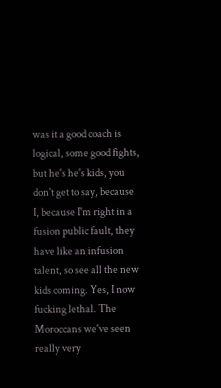was it a good coach is logical, some good fights, but he's he's kids, you don't get to say, because I, because I'm right in a fusion public fault, they have like an infusion talent, so see all the new kids coming. Yes, I now fucking lethal. The Moroccans we've seen really very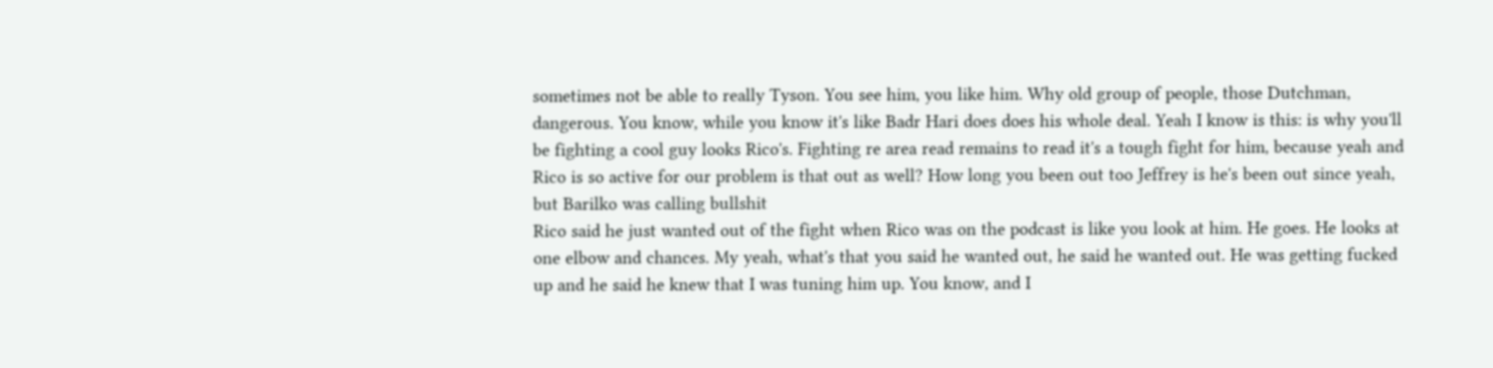sometimes not be able to really Tyson. You see him, you like him. Why old group of people, those Dutchman, dangerous. You know, while you know it's like Badr Hari does does his whole deal. Yeah I know is this: is why you'll be fighting a cool guy looks Rico's. Fighting re area read remains to read it's a tough fight for him, because yeah and Rico is so active for our problem is that out as well? How long you been out too Jeffrey is he's been out since yeah, but Barilko was calling bullshit
Rico said he just wanted out of the fight when Rico was on the podcast is like you look at him. He goes. He looks at one elbow and chances. My yeah, what's that you said he wanted out, he said he wanted out. He was getting fucked up and he said he knew that I was tuning him up. You know, and I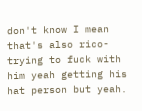don't know I mean that's also rico- trying to fuck with him yeah getting his hat person but yeah.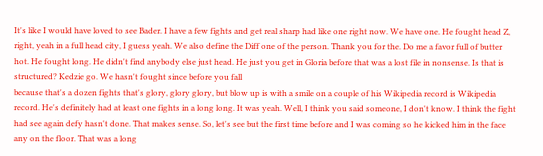It's like I would have loved to see Bader. I have a few fights and get real sharp had like one right now. We have one. He fought head Z, right, yeah in a full head city, I guess yeah. We also define the Diff one of the person. Thank you for the. Do me a favor full of butter hot. He fought long. He didn't find anybody else just head. He just you get in Gloria before that was a lost file in nonsense. Is that is structured? Kedzie go. We hasn't fought since before you fall
because that's a dozen fights that's glory, glory glory, but blow up is with a smile on a couple of his Wikipedia record is Wikipedia record. He's definitely had at least one fights in a long long. It was yeah. Well, I think you said someone, I don't know. I think the fight had see again defy hasn't done. That makes sense. So, let's see but the first time before and I was coming so he kicked him in the face any on the floor. That was a long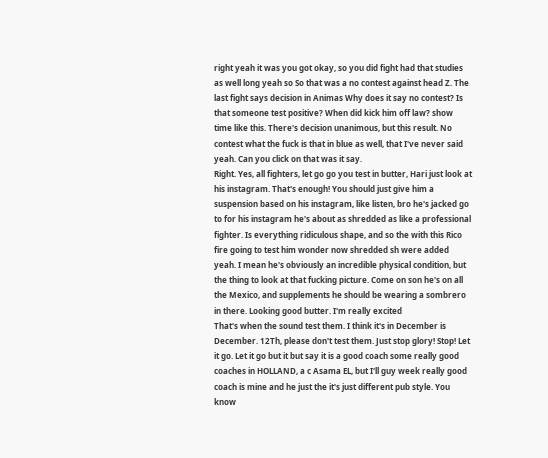right yeah it was you got okay, so you did fight had that studies as well long yeah so So that was a no contest against head Z. The last fight says decision in Animas Why does it say no contest? Is that someone test positive? When did kick him off law? show time like this. There's decision unanimous, but this result. No contest what the fuck is that in blue as well, that I've never said yeah. Can you click on that was it say.
Right. Yes, all fighters, let go go you test in butter, Hari just look at his instagram. That's enough! You should just give him a suspension based on his instagram, like listen, bro he's jacked go to for his instagram he's about as shredded as like a professional fighter. Is everything ridiculous shape, and so the with this Rico fire going to test him wonder now shredded sh were added yeah. I mean he's obviously an incredible physical condition, but the thing to look at that fucking picture. Come on son he's on all the Mexico, and supplements he should be wearing a sombrero in there. Looking good butter. I'm really excited
That's when the sound test them. I think it's in December is December. 12Th, please don't test them. Just stop glory! Stop! Let it go. Let it go but it but say it is a good coach some really good coaches in HOLLAND, a c Asama EL, but I'll guy week really good coach is mine and he just the it's just different pub style. You know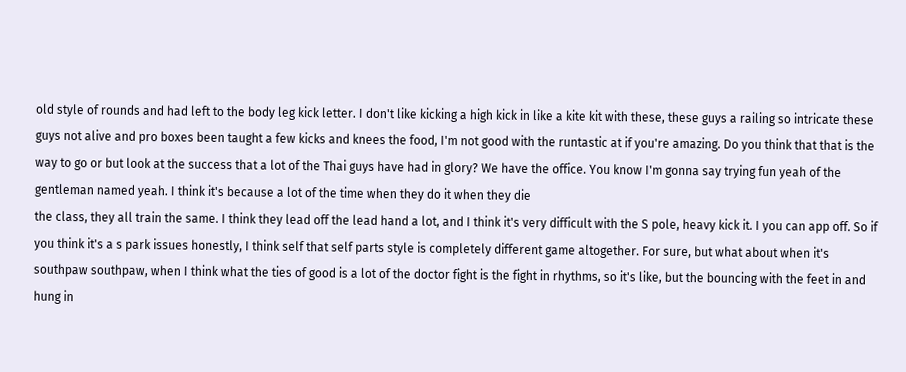old style of rounds and had left to the body leg kick letter. I don't like kicking a high kick in like a kite kit with these, these guys a railing so intricate these guys not alive and pro boxes been taught a few kicks and knees the food, I'm not good with the runtastic at if you're amazing. Do you think that that is the way to go or but look at the success that a lot of the Thai guys have had in glory? We have the office. You know I'm gonna say trying fun yeah of the gentleman named yeah. I think it's because a lot of the time when they do it when they die
the class, they all train the same. I think they lead off the lead hand a lot, and I think it's very difficult with the S pole, heavy kick it. I you can app off. So if you think it's a s park issues honestly, I think self that self parts style is completely different game altogether. For sure, but what about when it's southpaw southpaw, when I think what the ties of good is a lot of the doctor fight is the fight in rhythms, so it's like, but the bouncing with the feet in and hung in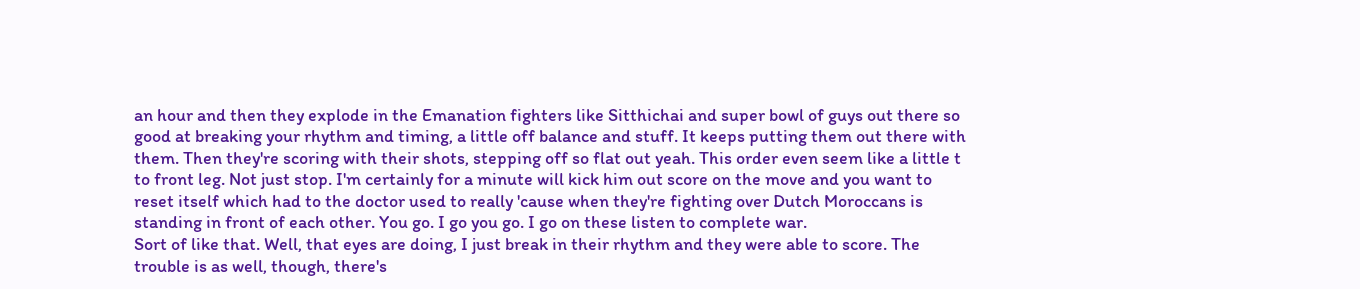an hour and then they explode in the Emanation fighters like Sitthichai and super bowl of guys out there so good at breaking your rhythm and timing, a little off balance and stuff. It keeps putting them out there with them. Then they're scoring with their shots, stepping off so flat out yeah. This order even seem like a little t to front leg. Not just stop. I'm certainly for a minute will kick him out score on the move and you want to reset itself which had to the doctor used to really 'cause when they're fighting over Dutch Moroccans is standing in front of each other. You go. I go you go. I go on these listen to complete war.
Sort of like that. Well, that eyes are doing, I just break in their rhythm and they were able to score. The trouble is as well, though, there's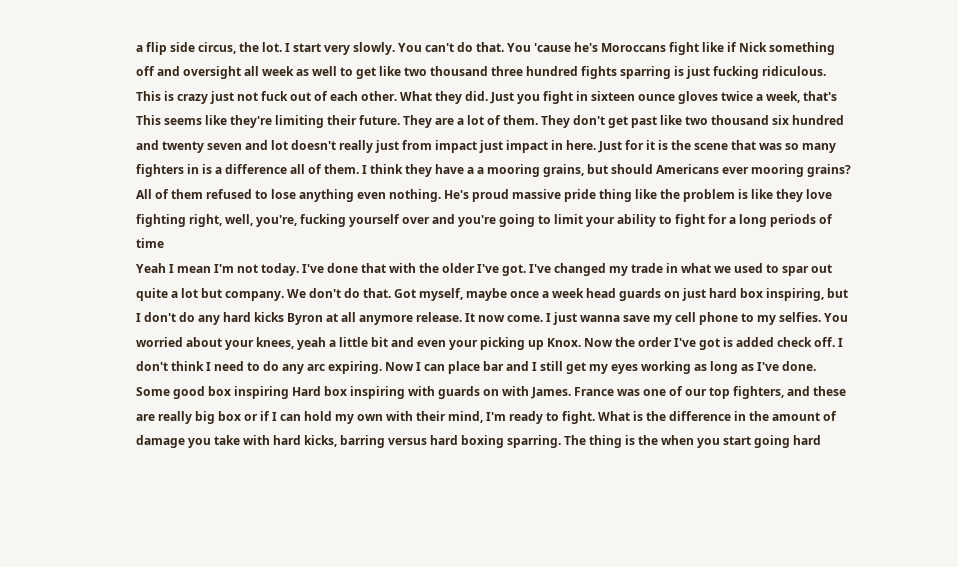a flip side circus, the lot. I start very slowly. You can't do that. You 'cause he's Moroccans fight like if Nick something off and oversight all week as well to get like two thousand three hundred fights sparring is just fucking ridiculous. This is crazy just not fuck out of each other. What they did. Just you fight in sixteen ounce gloves twice a week, that's This seems like they're limiting their future. They are a lot of them. They don't get past like two thousand six hundred and twenty seven and lot doesn't really just from impact just impact in here. Just for it is the scene that was so many fighters in is a difference all of them. I think they have a a mooring grains, but should Americans ever mooring grains? All of them refused to lose anything even nothing. He's proud massive pride thing like the problem is like they love fighting right, well, you're, fucking yourself over and you're going to limit your ability to fight for a long periods of time
Yeah I mean I'm not today. I've done that with the older I've got. I've changed my trade in what we used to spar out quite a lot but company. We don't do that. Got myself, maybe once a week head guards on just hard box inspiring, but I don't do any hard kicks Byron at all anymore release. It now come. I just wanna save my cell phone to my selfies. You worried about your knees, yeah a little bit and even your picking up Knox. Now the order I've got is added check off. I don't think I need to do any arc expiring. Now I can place bar and I still get my eyes working as long as I've done. Some good box inspiring Hard box inspiring with guards on with James. France was one of our top fighters, and these are really big box or if I can hold my own with their mind, I'm ready to fight. What is the difference in the amount of damage you take with hard kicks, barring versus hard boxing sparring. The thing is the when you start going hard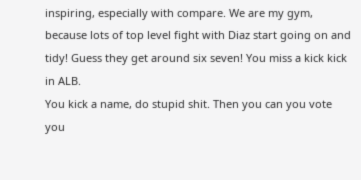inspiring, especially with compare. We are my gym, because lots of top level fight with Diaz start going on and tidy! Guess they get around six seven! You miss a kick kick in ALB.
You kick a name, do stupid shit. Then you can you vote you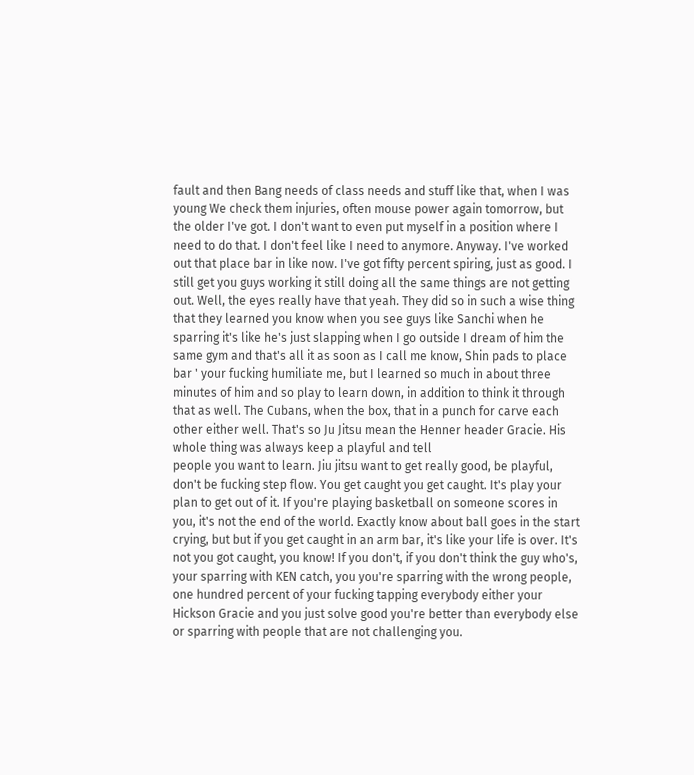fault and then Bang needs of class needs and stuff like that, when I was young We check them injuries, often mouse power again tomorrow, but the older I've got. I don't want to even put myself in a position where I need to do that. I don't feel like I need to anymore. Anyway. I've worked out that place bar in like now. I've got fifty percent spiring, just as good. I still get you guys working it still doing all the same things are not getting out. Well, the eyes really have that yeah. They did so in such a wise thing that they learned you know when you see guys like Sanchi when he sparring it's like he's just slapping when I go outside I dream of him the same gym and that's all it as soon as I call me know, Shin pads to place bar ' your fucking humiliate me, but I learned so much in about three minutes of him and so play to learn down, in addition to think it through that as well. The Cubans, when the box, that in a punch for carve each other either well. That's so Ju Jitsu mean the Henner header Gracie. His whole thing was always keep a playful and tell
people you want to learn. Jiu jitsu want to get really good, be playful, don't be fucking step flow. You get caught you get caught. It's play your plan to get out of it. If you're playing basketball on someone scores in you, it's not the end of the world. Exactly know about ball goes in the start crying, but but if you get caught in an arm bar, it's like your life is over. It's not you got caught, you know! If you don't, if you don't think the guy who's, your sparring with KEN catch, you you're sparring with the wrong people, one hundred percent of your fucking tapping everybody either your Hickson Gracie and you just solve good you're better than everybody else or sparring with people that are not challenging you.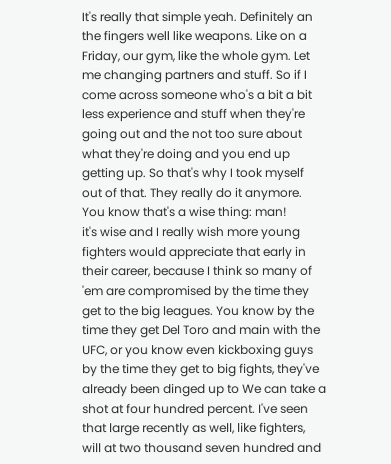It's really that simple yeah. Definitely an the fingers well like weapons. Like on a Friday, our gym, like the whole gym. Let me changing partners and stuff. So if I come across someone who's a bit a bit less experience and stuff when they're going out and the not too sure about what they're doing and you end up getting up. So that's why I took myself out of that. They really do it anymore. You know that's a wise thing: man!
it's wise and I really wish more young fighters would appreciate that early in their career, because I think so many of 'em are compromised by the time they get to the big leagues. You know by the time they get Del Toro and main with the UFC, or you know even kickboxing guys by the time they get to big fights, they've already been dinged up to We can take a shot at four hundred percent. I've seen that large recently as well, like fighters, will at two thousand seven hundred and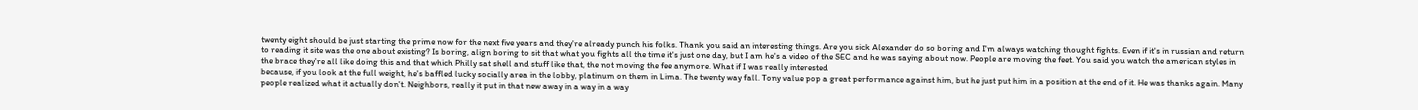twenty eight should be just starting the prime now for the next five years and they're already punch his folks. Thank you said an interesting things. Are you sick Alexander do so boring and I'm always watching thought fights. Even if it's in russian and return to reading it site was the one about existing? Is boring, align boring to sit that what you fights all the time it's just one day, but I am he's a video of the SEC and he was saying about now. People are moving the feet. You said you watch the american styles in the brace they're all like doing this and that which Philly sat shell and stuff like that, the not moving the fee anymore. What if I was really interested
because, if you look at the full weight, he's baffled lucky socially area in the lobby, platinum on them in Lima. The twenty way fall. Tony value pop a great performance against him, but he just put him in a position at the end of it. He was thanks again. Many people realized what it actually don't. Neighbors, really it put in that new away in a way in a way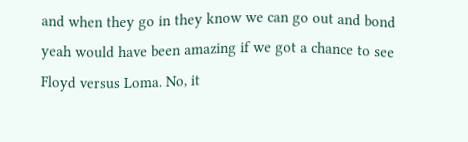and when they go in they know we can go out and bond yeah would have been amazing if we got a chance to see Floyd versus Loma. No, it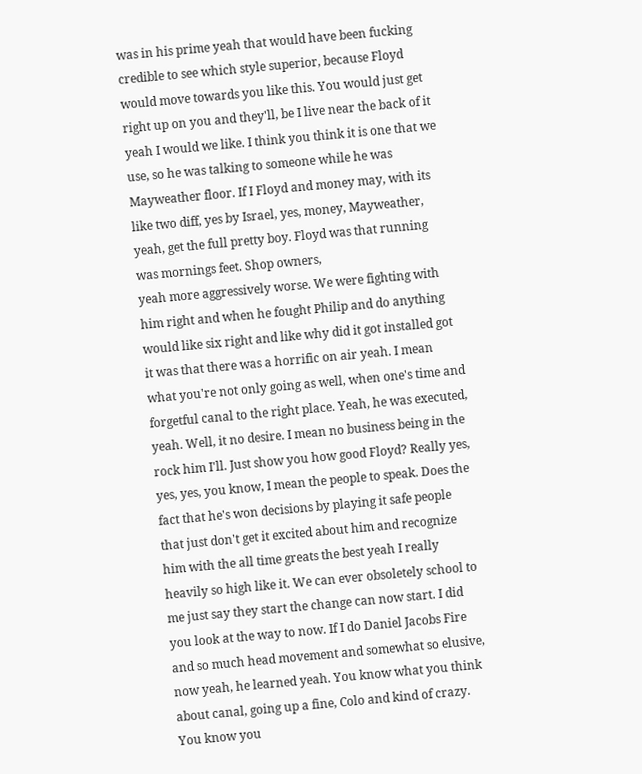was in his prime yeah that would have been fucking credible to see which style superior, because Floyd would move towards you like this. You would just get right up on you and they'll, be I live near the back of it yeah I would we like. I think you think it is one that we use, so he was talking to someone while he was Mayweather floor. If I Floyd and money may, with its like two diff, yes by Israel, yes, money, Mayweather, yeah, get the full pretty boy. Floyd was that running was mornings feet. Shop owners,
yeah more aggressively worse. We were fighting with him right and when he fought Philip and do anything would like six right and like why did it got installed got it was that there was a horrific on air yeah. I mean what you're not only going as well, when one's time and forgetful canal to the right place. Yeah, he was executed, yeah. Well, it no desire. I mean no business being in the rock him I'll. Just show you how good Floyd? Really yes, yes, yes, you know, I mean the people to speak. Does the fact that he's won decisions by playing it safe people that just don't get it excited about him and recognize him with the all time greats the best yeah I really heavily so high like it. We can ever obsoletely school to me just say they start the change can now start. I did you look at the way to now. If I do Daniel Jacobs Fire and so much head movement and somewhat so elusive, now yeah, he learned yeah. You know what you think about canal, going up a fine, Colo and kind of crazy. You know you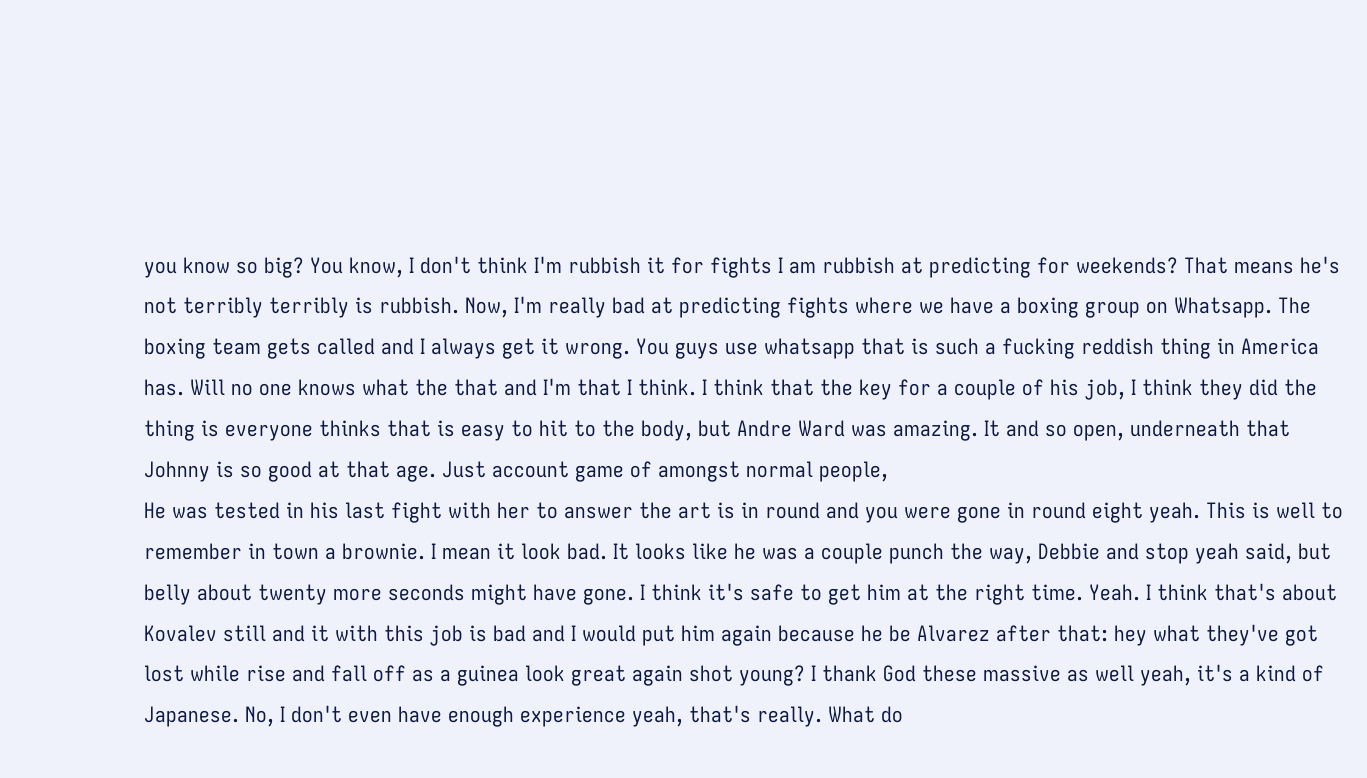you know so big? You know, I don't think I'm rubbish it for fights I am rubbish at predicting for weekends? That means he's not terribly terribly is rubbish. Now, I'm really bad at predicting fights where we have a boxing group on Whatsapp. The boxing team gets called and I always get it wrong. You guys use whatsapp that is such a fucking reddish thing in America has. Will no one knows what the that and I'm that I think. I think that the key for a couple of his job, I think they did the thing is everyone thinks that is easy to hit to the body, but Andre Ward was amazing. It and so open, underneath that Johnny is so good at that age. Just account game of amongst normal people,
He was tested in his last fight with her to answer the art is in round and you were gone in round eight yeah. This is well to remember in town a brownie. I mean it look bad. It looks like he was a couple punch the way, Debbie and stop yeah said, but belly about twenty more seconds might have gone. I think it's safe to get him at the right time. Yeah. I think that's about Kovalev still and it with this job is bad and I would put him again because he be Alvarez after that: hey what they've got lost while rise and fall off as a guinea look great again shot young? I thank God these massive as well yeah, it's a kind of Japanese. No, I don't even have enough experience yeah, that's really. What do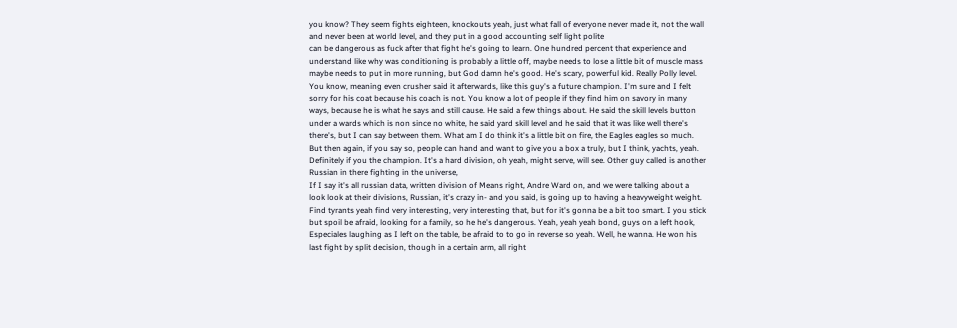you know? They seem fights eighteen, knockouts yeah, just what fall of everyone never made it, not the wall and never been at world level, and they put in a good accounting self light polite
can be dangerous as fuck after that fight he's going to learn. One hundred percent that experience and understand like why was conditioning is probably a little off, maybe needs to lose a little bit of muscle mass maybe needs to put in more running, but God damn he's good. He's scary, powerful kid. Really Polly level. You know, meaning even crusher said it afterwards, like this guy's a future champion. I'm sure and I felt sorry for his coat because his coach is not. You know a lot of people if they find him on savory in many ways, because he is what he says and still cause. He said a few things about. He said the skill levels button under a wards which is non since no white, he said yard skill level and he said that it was like well there's there's, but I can say between them. What am I do think it's a little bit on fire, the Eagles eagles so much. But then again, if you say so, people can hand and want to give you a box a truly, but I think, yachts, yeah. Definitely if you the champion. It's a hard division, oh yeah, might serve, will see. Other guy called is another Russian in there fighting in the universe,
If I say it's all russian data, written division of Means right, Andre Ward on, and we were talking about a look look at their divisions, Russian, it's crazy in- and you said, is going up to having a heavyweight weight. Find tyrants yeah find very interesting, very interesting that, but for it's gonna be a bit too smart. I you stick but spoil be afraid, looking for a family, so he he's dangerous. Yeah, yeah yeah bond, guys on a left hook, Especiales laughing as I left on the table, be afraid to to go in reverse so yeah. Well, he wanna. He won his last fight by split decision, though in a certain arm, all right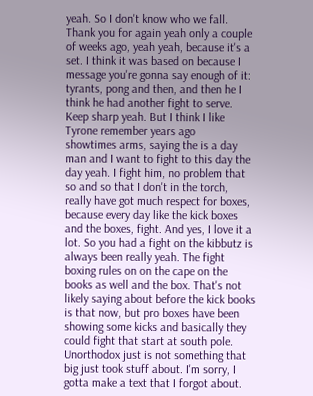yeah. So I don't know who we fall. Thank you for again yeah only a couple of weeks ago, yeah yeah, because it's a set. I think it was based on because I message you're gonna say enough of it: tyrants, pong and then, and then he I think he had another fight to serve. Keep sharp yeah. But I think I like Tyrone remember years ago
showtimes arms, saying the is a day man and I want to fight to this day the day yeah. I fight him, no problem that so and so that I don't in the torch, really have got much respect for boxes, because every day like the kick boxes and the boxes, fight. And yes, I love it a lot. So you had a fight on the kibbutz is always been really yeah. The fight boxing rules on on the cape on the books as well and the box. That's not likely saying about before the kick books is that now, but pro boxes have been showing some kicks and basically they could fight that start at south pole. Unorthodox just is not something that big just took stuff about. I'm sorry, I gotta make a text that I forgot about.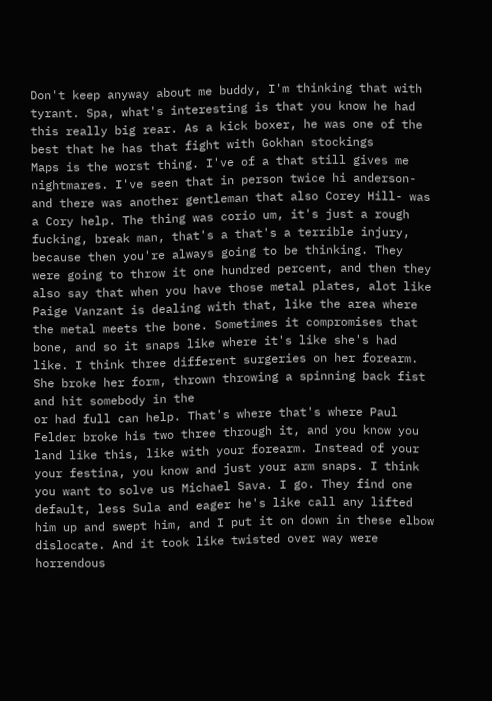Don't keep anyway about me buddy, I'm thinking that with tyrant. Spa, what's interesting is that you know he had this really big rear. As a kick boxer, he was one of the best that he has that fight with Gokhan stockings
Maps is the worst thing. I've of a that still gives me nightmares. I've seen that in person twice hi anderson- and there was another gentleman that also Corey Hill- was a Cory help. The thing was corio um, it's just a rough fucking, break man, that's a that's a terrible injury, because then you're always going to be thinking. They were going to throw it one hundred percent, and then they also say that when you have those metal plates, alot like Paige Vanzant is dealing with that, like the area where the metal meets the bone. Sometimes it compromises that bone, and so it snaps like where it's like she's had like. I think three different surgeries on her forearm. She broke her form, thrown throwing a spinning back fist and hit somebody in the
or had full can help. That's where that's where Paul Felder broke his two three through it, and you know you land like this, like with your forearm. Instead of your your festina, you know and just your arm snaps. I think you want to solve us Michael Sava. I go. They find one default, less Sula and eager he's like call any lifted him up and swept him, and I put it on down in these elbow dislocate. And it took like twisted over way were horrendous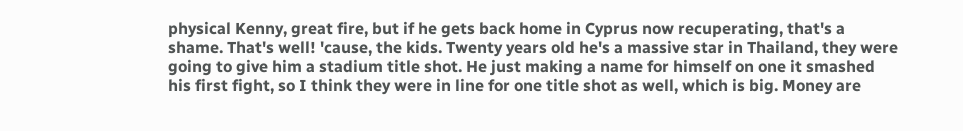physical Kenny, great fire, but if he gets back home in Cyprus now recuperating, that's a shame. That's well! 'cause, the kids. Twenty years old he's a massive star in Thailand, they were going to give him a stadium title shot. He just making a name for himself on one it smashed his first fight, so I think they were in line for one title shot as well, which is big. Money are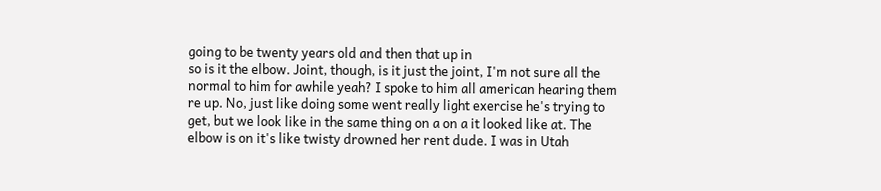going to be twenty years old and then that up in
so is it the elbow. Joint, though, is it just the joint, I'm not sure all the normal to him for awhile yeah? I spoke to him all american hearing them re up. No, just like doing some went really light exercise he's trying to get, but we look like in the same thing on a on a it looked like at. The elbow is on it's like twisty drowned her rent dude. I was in Utah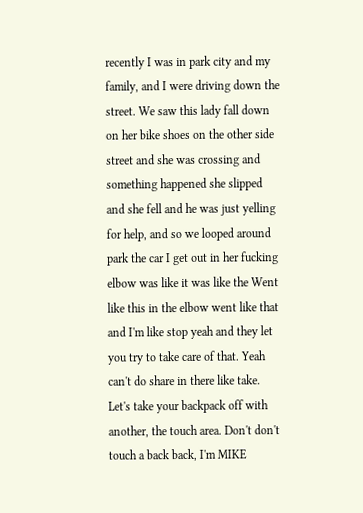recently I was in park city and my family, and I were driving down the street. We saw this lady fall down on her bike shoes on the other side street and she was crossing and something happened she slipped and she fell and he was just yelling for help, and so we looped around park the car I get out in her fucking elbow was like it was like the Went like this in the elbow went like that and I'm like stop yeah and they let you try to take care of that. Yeah can't do share in there like take. Let's take your backpack off with another, the touch area. Don't don't touch a back back, I'm MIKE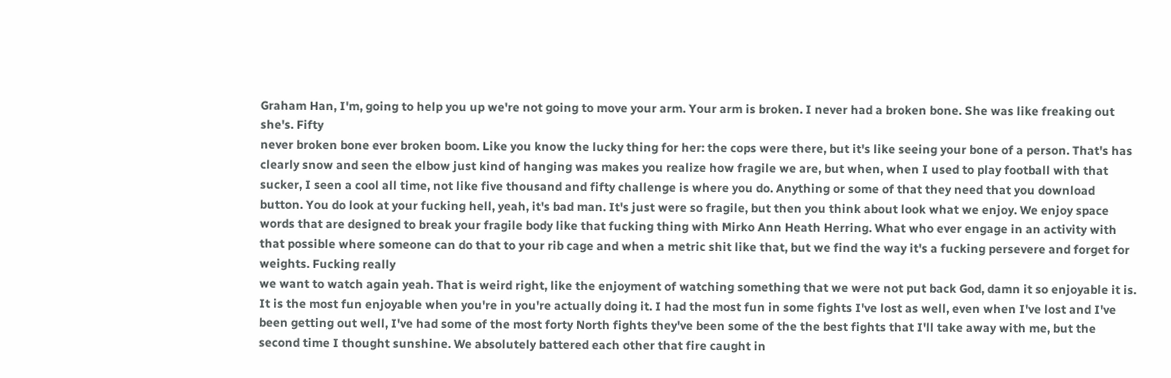Graham Han, I'm, going to help you up we're not going to move your arm. Your arm is broken. I never had a broken bone. She was like freaking out she's. Fifty
never broken bone ever broken boom. Like you know the lucky thing for her: the cops were there, but it's like seeing your bone of a person. That's has clearly snow and seen the elbow just kind of hanging was makes you realize how fragile we are, but when, when I used to play football with that sucker, I seen a cool all time, not like five thousand and fifty challenge is where you do. Anything or some of that they need that you download button. You do look at your fucking hell, yeah, it's bad man. It's just were so fragile, but then you think about look what we enjoy. We enjoy space words that are designed to break your fragile body like that fucking thing with Mirko Ann Heath Herring. What who ever engage in an activity with that possible where someone can do that to your rib cage and when a metric shit like that, but we find the way it's a fucking persevere and forget for weights. Fucking really
we want to watch again yeah. That is weird right, like the enjoyment of watching something that we were not put back God, damn it so enjoyable it is. It is the most fun enjoyable when you're in you're actually doing it. I had the most fun in some fights I've lost as well, even when I've lost and I've been getting out well, I've had some of the most forty North fights they've been some of the the best fights that I'll take away with me, but the second time I thought sunshine. We absolutely battered each other that fire caught in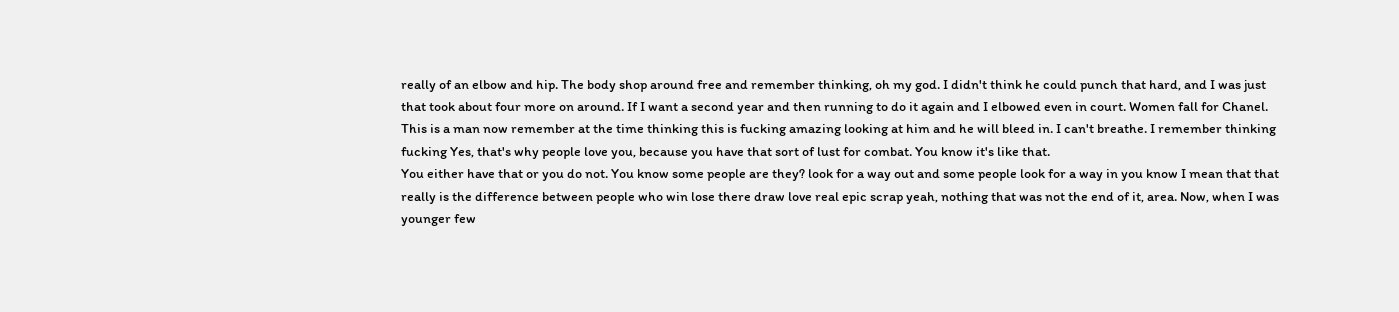really of an elbow and hip. The body shop around free and remember thinking, oh my god. I didn't think he could punch that hard, and I was just that took about four more on around. If I want a second year and then running to do it again and I elbowed even in court. Women fall for Chanel. This is a man now remember at the time thinking this is fucking amazing looking at him and he will bleed in. I can't breathe. I remember thinking fucking Yes, that's why people love you, because you have that sort of lust for combat. You know it's like that.
You either have that or you do not. You know some people are they? look for a way out and some people look for a way in you know I mean that that really is the difference between people who win lose there draw love real epic scrap yeah, nothing that was not the end of it, area. Now, when I was younger few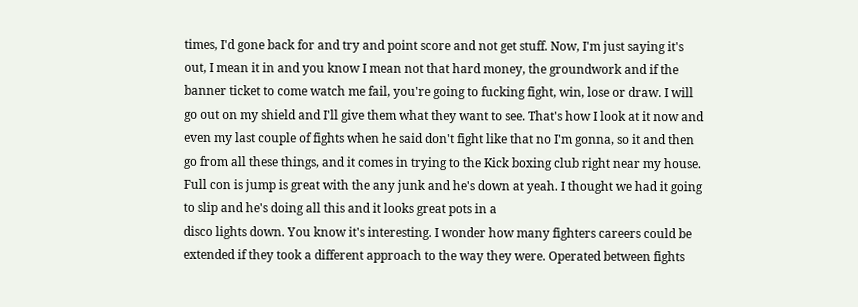times, I'd gone back for and try and point score and not get stuff. Now, I'm just saying it's out, I mean it in and you know I mean not that hard money, the groundwork and if the banner ticket to come watch me fail, you're going to fucking fight, win, lose or draw. I will go out on my shield and I'll give them what they want to see. That's how I look at it now and even my last couple of fights when he said don't fight like that no I'm gonna, so it and then go from all these things, and it comes in trying to the Kick boxing club right near my house. Full con is jump is great with the any junk and he's down at yeah. I thought we had it going to slip and he's doing all this and it looks great pots in a
disco lights down. You know it's interesting. I wonder how many fighters careers could be extended if they took a different approach to the way they were. Operated between fights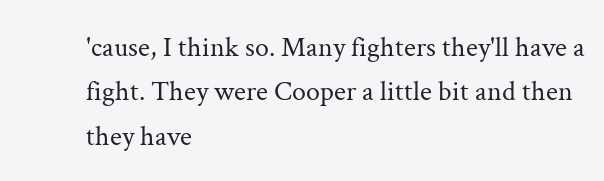'cause, I think so. Many fighters they'll have a fight. They were Cooper a little bit and then they have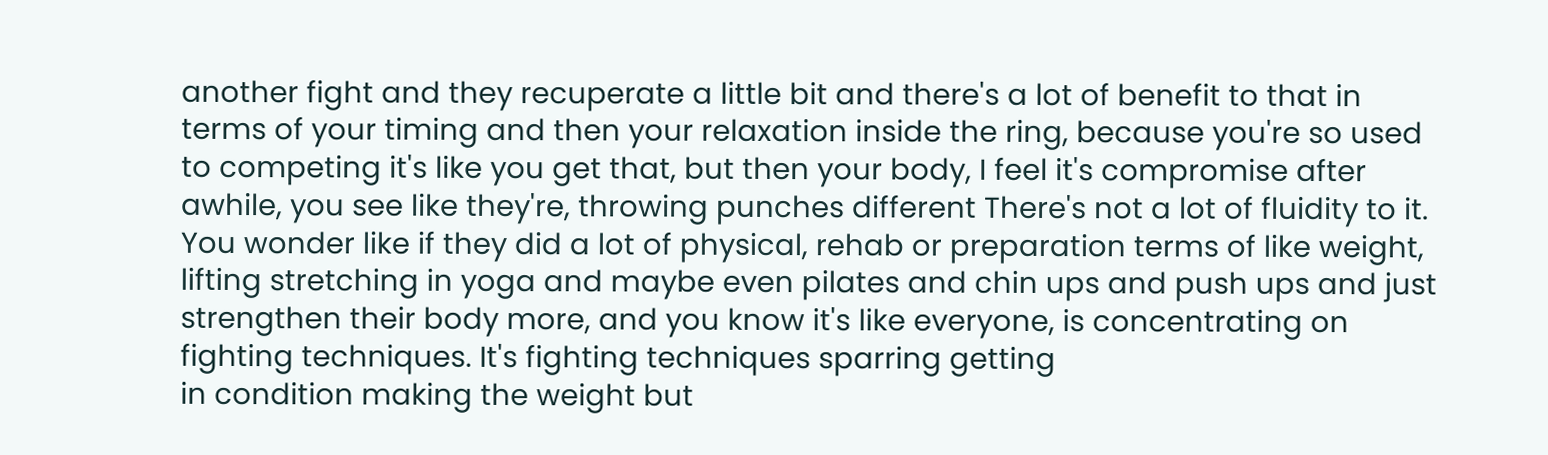another fight and they recuperate a little bit and there's a lot of benefit to that in terms of your timing and then your relaxation inside the ring, because you're so used to competing it's like you get that, but then your body, I feel it's compromise after awhile, you see like they're, throwing punches different There's not a lot of fluidity to it. You wonder like if they did a lot of physical, rehab or preparation terms of like weight, lifting stretching in yoga and maybe even pilates and chin ups and push ups and just strengthen their body more, and you know it's like everyone, is concentrating on fighting techniques. It's fighting techniques sparring getting
in condition making the weight but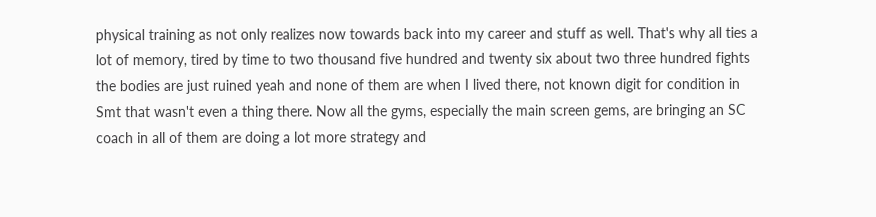physical training as not only realizes now towards back into my career and stuff as well. That's why all ties a lot of memory, tired by time to two thousand five hundred and twenty six about two three hundred fights the bodies are just ruined yeah and none of them are when I lived there, not known digit for condition in Smt that wasn't even a thing there. Now all the gyms, especially the main screen gems, are bringing an SC coach in all of them are doing a lot more strategy and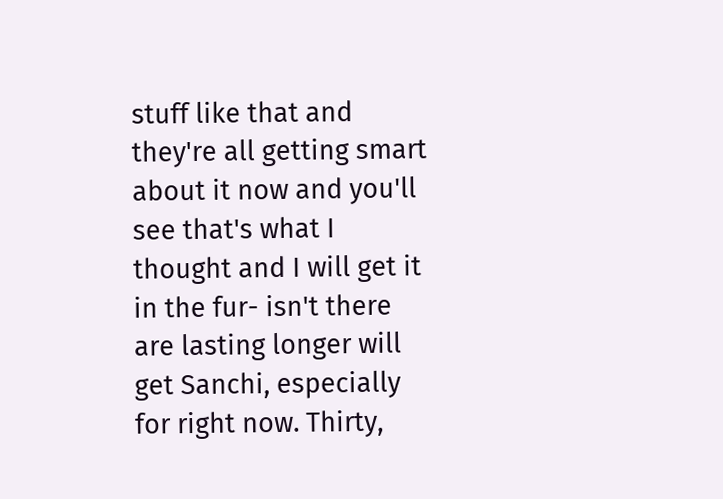stuff like that and they're all getting smart about it now and you'll see that's what I thought and I will get it in the fur- isn't there are lasting longer will get Sanchi, especially for right now. Thirty,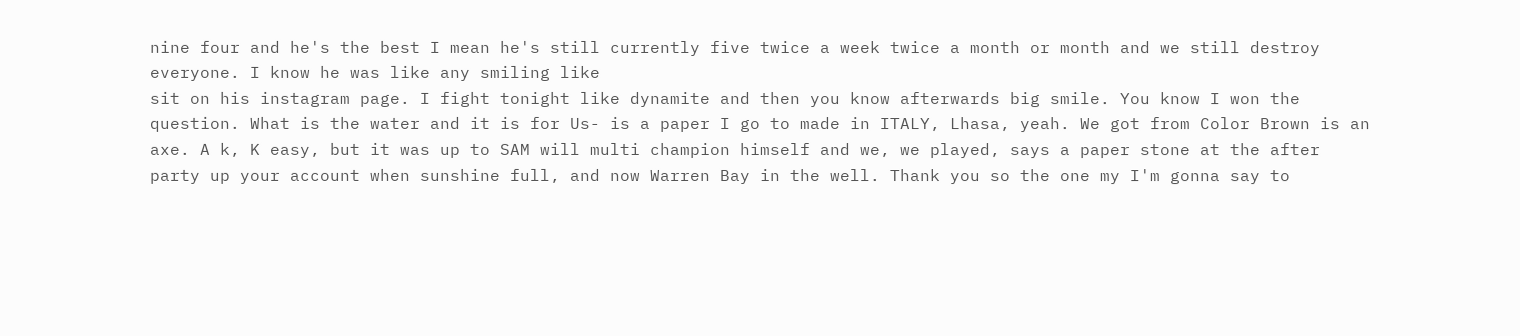nine four and he's the best I mean he's still currently five twice a week twice a month or month and we still destroy everyone. I know he was like any smiling like
sit on his instagram page. I fight tonight like dynamite and then you know afterwards big smile. You know I won the question. What is the water and it is for Us- is a paper I go to made in ITALY, Lhasa, yeah. We got from Color Brown is an axe. A k, K easy, but it was up to SAM will multi champion himself and we, we played, says a paper stone at the after party up your account when sunshine full, and now Warren Bay in the well. Thank you so the one my I'm gonna say to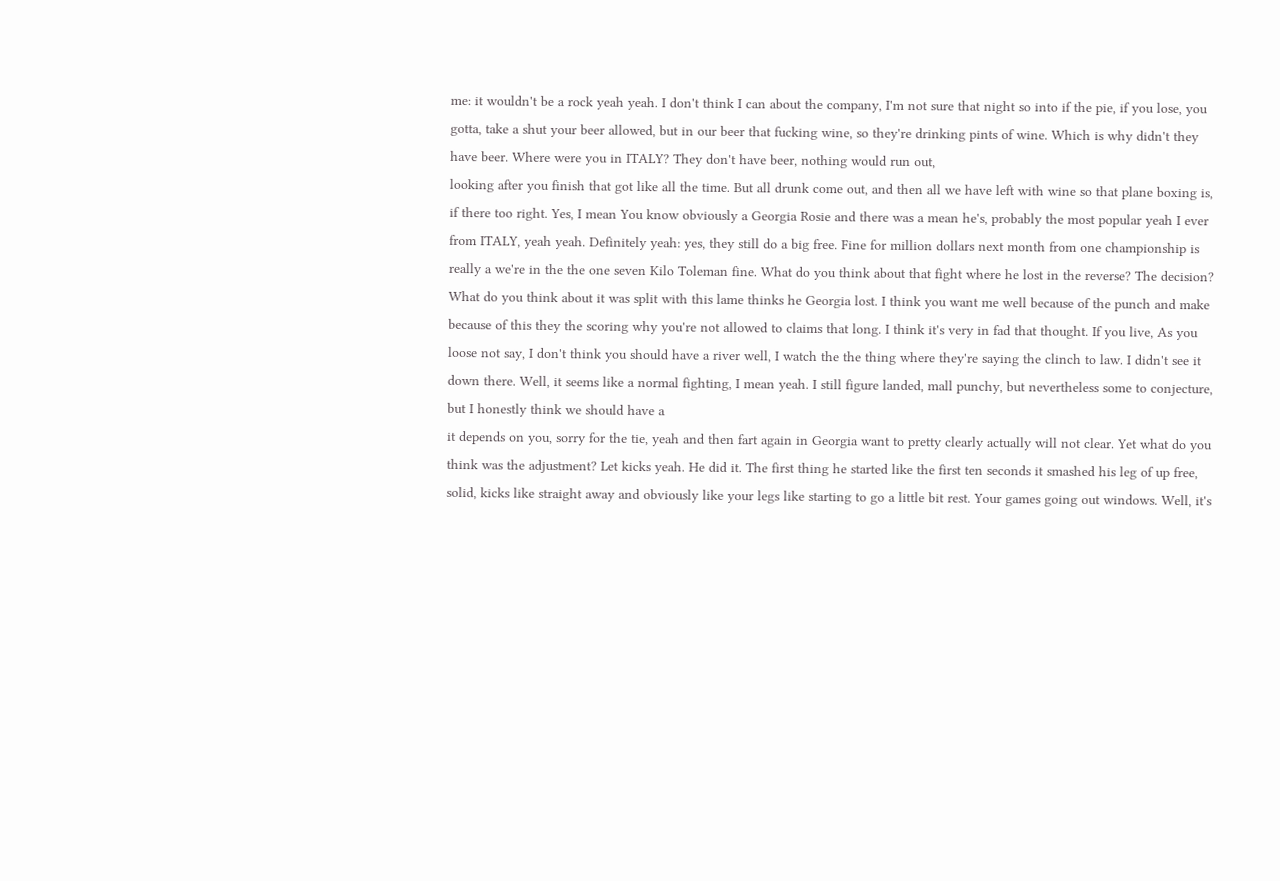me: it wouldn't be a rock yeah yeah. I don't think I can about the company, I'm not sure that night so into if the pie, if you lose, you gotta, take a shut your beer allowed, but in our beer that fucking wine, so they're drinking pints of wine. Which is why didn't they have beer. Where were you in ITALY? They don't have beer, nothing would run out,
looking after you finish that got like all the time. But all drunk come out, and then all we have left with wine so that plane boxing is, if there too right. Yes, I mean You know obviously a Georgia Rosie and there was a mean he's, probably the most popular yeah I ever from ITALY, yeah yeah. Definitely yeah: yes, they still do a big free. Fine for million dollars next month from one championship is really a we're in the the one seven Kilo Toleman fine. What do you think about that fight where he lost in the reverse? The decision? What do you think about it was split with this lame thinks he Georgia lost. I think you want me well because of the punch and make because of this they the scoring why you're not allowed to claims that long. I think it's very in fad that thought. If you live, As you loose not say, I don't think you should have a river well, I watch the the thing where they're saying the clinch to law. I didn't see it down there. Well, it seems like a normal fighting, I mean yeah. I still figure landed, mall punchy, but nevertheless some to conjecture, but I honestly think we should have a
it depends on you, sorry for the tie, yeah and then fart again in Georgia want to pretty clearly actually will not clear. Yet what do you think was the adjustment? Let kicks yeah. He did it. The first thing he started like the first ten seconds it smashed his leg of up free, solid, kicks like straight away and obviously like your legs like starting to go a little bit rest. Your games going out windows. Well, it's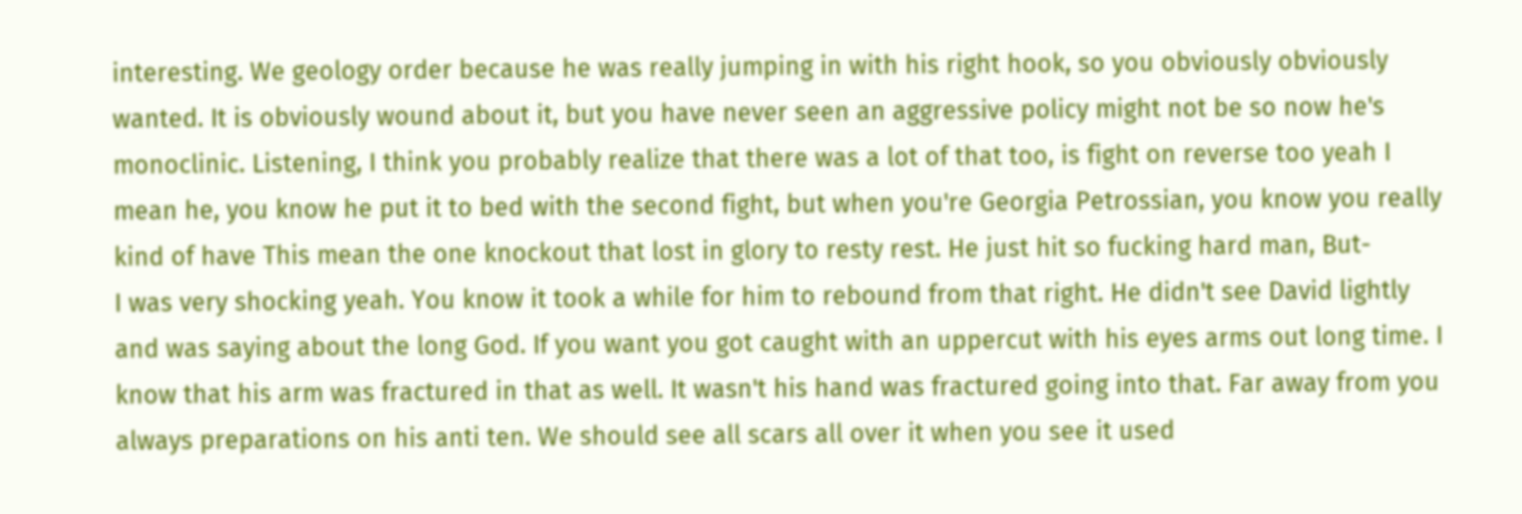interesting. We geology order because he was really jumping in with his right hook, so you obviously obviously wanted. It is obviously wound about it, but you have never seen an aggressive policy might not be so now he's monoclinic. Listening, I think you probably realize that there was a lot of that too, is fight on reverse too yeah I mean he, you know he put it to bed with the second fight, but when you're Georgia Petrossian, you know you really kind of have This mean the one knockout that lost in glory to resty rest. He just hit so fucking hard man, But-
I was very shocking yeah. You know it took a while for him to rebound from that right. He didn't see David lightly and was saying about the long God. If you want you got caught with an uppercut with his eyes arms out long time. I know that his arm was fractured in that as well. It wasn't his hand was fractured going into that. Far away from you always preparations on his anti ten. We should see all scars all over it when you see it used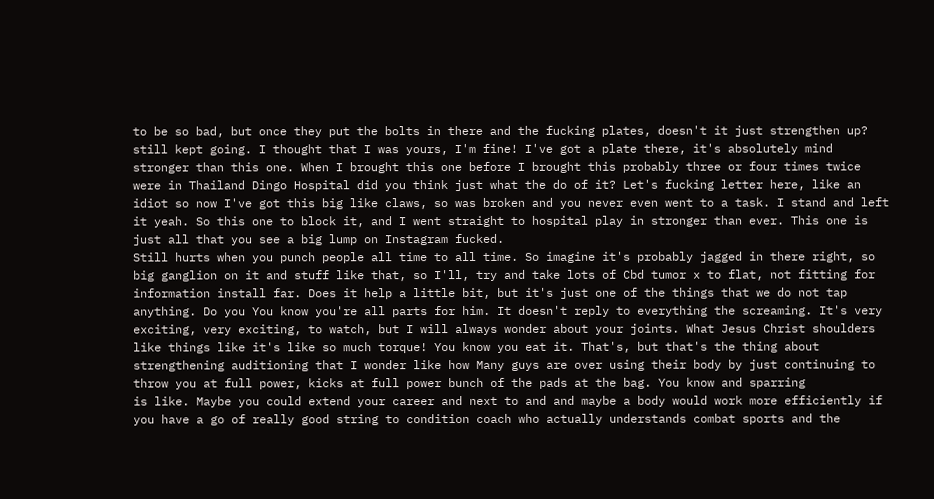to be so bad, but once they put the bolts in there and the fucking plates, doesn't it just strengthen up? still kept going. I thought that I was yours, I'm fine! I've got a plate there, it's absolutely mind stronger than this one. When I brought this one before I brought this probably three or four times twice were in Thailand Dingo Hospital did you think just what the do of it? Let's fucking letter here, like an idiot so now I've got this big like claws, so was broken and you never even went to a task. I stand and left it yeah. So this one to block it, and I went straight to hospital play in stronger than ever. This one is just all that you see a big lump on Instagram fucked.
Still hurts when you punch people all time to all time. So imagine it's probably jagged in there right, so big ganglion on it and stuff like that, so I'll, try and take lots of Cbd tumor x to flat, not fitting for information install far. Does it help a little bit, but it's just one of the things that we do not tap anything. Do you You know you're all parts for him. It doesn't reply to everything the screaming. It's very exciting, very exciting, to watch, but I will always wonder about your joints. What Jesus Christ shoulders like things like it's like so much torque! You know you eat it. That's, but that's the thing about strengthening auditioning that I wonder like how Many guys are over using their body by just continuing to throw you at full power, kicks at full power bunch of the pads at the bag. You know and sparring
is like. Maybe you could extend your career and next to and and maybe a body would work more efficiently if you have a go of really good string to condition coach who actually understands combat sports and the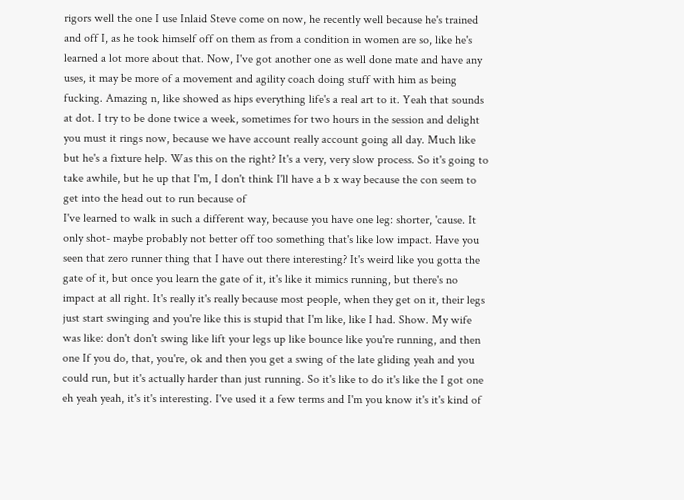rigors well the one I use Inlaid Steve come on now, he recently well because he's trained and off I, as he took himself off on them as from a condition in women are so, like he's learned a lot more about that. Now, I've got another one as well done mate and have any uses, it may be more of a movement and agility coach doing stuff with him as being fucking. Amazing n, like showed as hips everything life's a real art to it. Yeah that sounds at dot. I try to be done twice a week, sometimes for two hours in the session and delight you must it rings now, because we have account really account going all day. Much like but he's a fixture help. Was this on the right? It's a very, very slow process. So it's going to take awhile, but he up that I'm, I don't think I'll have a b x way because the con seem to get into the head out to run because of
I've learned to walk in such a different way, because you have one leg: shorter, 'cause. It only shot- maybe probably not better off too something that's like low impact. Have you seen that zero runner thing that I have out there interesting? It's weird like you gotta the gate of it, but once you learn the gate of it, it's like it mimics running, but there's no impact at all right. It's really it's really because most people, when they get on it, their legs just start swinging and you're like this is stupid that I'm like, like I had. Show. My wife was like: don't don't swing like lift your legs up like bounce like you're running, and then one If you do, that, you're, ok and then you get a swing of the late gliding yeah and you could run, but it's actually harder than just running. So it's like to do it's like the I got one eh yeah yeah, it's it's interesting. I've used it a few terms and I'm you know it's it's kind of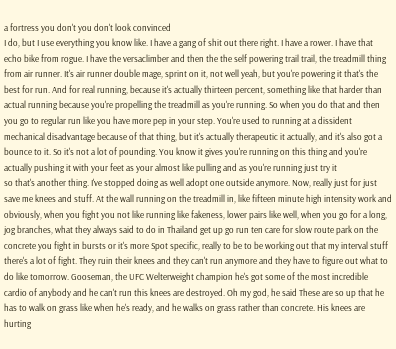a fortress you don't you don't look convinced
I do, but I use everything you know like. I have a gang of shit out there right. I have a rower. I have that echo bike from rogue. I have the versaclimber and then the the self powering trail trail, the treadmill thing from air runner. It's air runner double mage, sprint on it, not well yeah, but you're powering it that's the best for run. And for real running, because it's actually thirteen percent, something like that harder than actual running because you're propelling the treadmill as you're running. So when you do that and then you go to regular run like you have more pep in your step. You're used to running at a dissident mechanical disadvantage because of that thing, but it's actually therapeutic it actually, and it's also got a bounce to it. So it's not a lot of pounding. You know it gives you're running on this thing and you're actually pushing it with your feet as your almost like pulling and as you're running just try it
so that's another thing. I've stopped doing as well adopt one outside anymore. Now, really just for just save me knees and stuff. At the wall running on the treadmill in, like fifteen minute high intensity work and obviously, when you fight you not like running like fakeness, lower pairs like well, when you go for a long, jog branches, what they always said to do in Thailand get up go run ten care for slow route park on the concrete you fight in bursts or it's more Spot specific, really to be to be working out that my interval stuff there's a lot of fight. They ruin their knees and they can't run anymore and they have to figure out what to do like tomorrow. Gooseman, the UFC Welterweight champion he's got some of the most incredible cardio of anybody and he can't run this knees are destroyed. Oh my god, he said These are so up that he has to walk on grass like when he's ready, and he walks on grass rather than concrete. His knees are hurting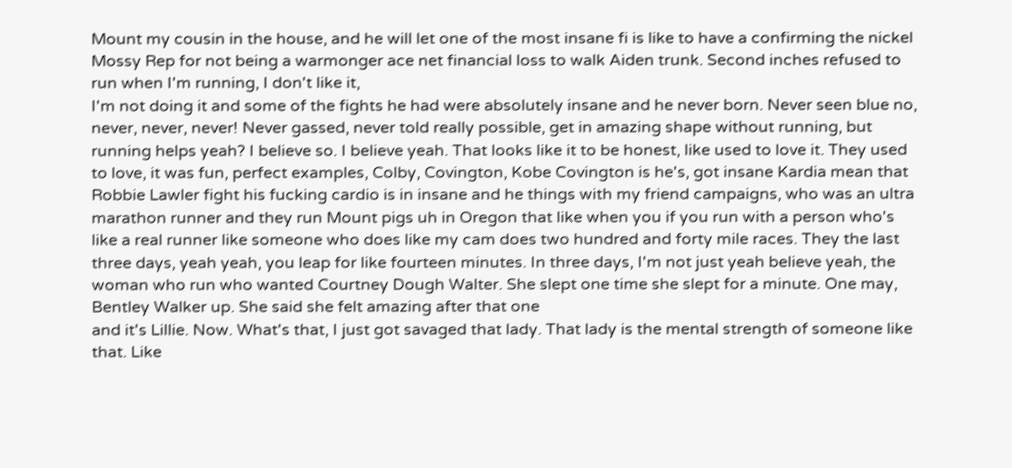Mount my cousin in the house, and he will let one of the most insane fi is like to have a confirming the nickel Mossy Rep for not being a warmonger ace net financial loss to walk Aiden trunk. Second inches refused to run when I'm running, I don't like it,
I'm not doing it and some of the fights he had were absolutely insane and he never born. Never seen blue no, never, never, never! Never gassed, never told really possible, get in amazing shape without running, but running helps yeah? I believe so. I believe yeah. That looks like it to be honest, like used to love it. They used to love, it was fun, perfect examples, Colby, Covington, Kobe Covington is he's, got insane Kardia mean that Robbie Lawler fight his fucking cardio is in insane and he things with my friend campaigns, who was an ultra marathon runner and they run Mount pigs uh in Oregon that like when you if you run with a person who's like a real runner like someone who does like my cam does two hundred and forty mile races. They the last three days, yeah yeah, you leap for like fourteen minutes. In three days, I'm not just yeah believe yeah, the woman who run who wanted Courtney Dough Walter. She slept one time she slept for a minute. One may, Bentley Walker up. She said she felt amazing after that one
and it's Lillie. Now. What's that, I just got savaged that lady. That lady is the mental strength of someone like that. Like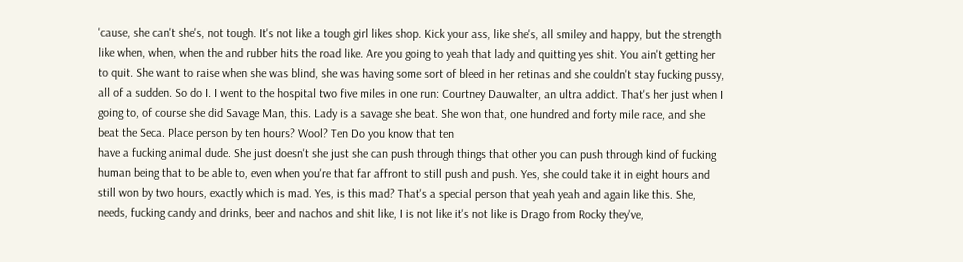'cause, she can't she's, not tough. It's not like a tough girl likes shop. Kick your ass, like she's, all smiley and happy, but the strength like when, when, when the and rubber hits the road like. Are you going to yeah that lady and quitting yes shit. You ain't getting her to quit. She want to raise when she was blind, she was having some sort of bleed in her retinas and she couldn't stay fucking pussy, all of a sudden. So do I. I went to the hospital two five miles in one run: Courtney Dauwalter, an ultra addict. That's her just when I going to, of course she did Savage Man, this. Lady is a savage she beat. She won that, one hundred and forty mile race, and she beat the Seca. Place person by ten hours? Wool? Ten Do you know that ten
have a fucking animal dude. She just doesn't she just she can push through things that other you can push through kind of fucking human being that to be able to, even when you're that far affront to still push and push. Yes, she could take it in eight hours and still won by two hours, exactly which is mad. Yes, is this mad? That's a special person that yeah yeah and again like this. She, needs, fucking candy and drinks, beer and nachos and shit like, I is not like it's not like is Drago from Rocky they've,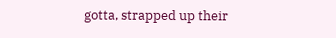gotta, strapped up their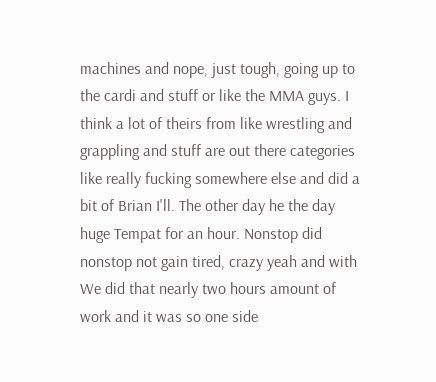machines and nope, just tough, going up to the cardi and stuff or like the MMA guys. I think a lot of theirs from like wrestling and grappling and stuff are out there categories like really fucking somewhere else and did a bit of Brian I'll. The other day he the day huge Tempat for an hour. Nonstop did nonstop not gain tired, crazy yeah and with We did that nearly two hours amount of work and it was so one side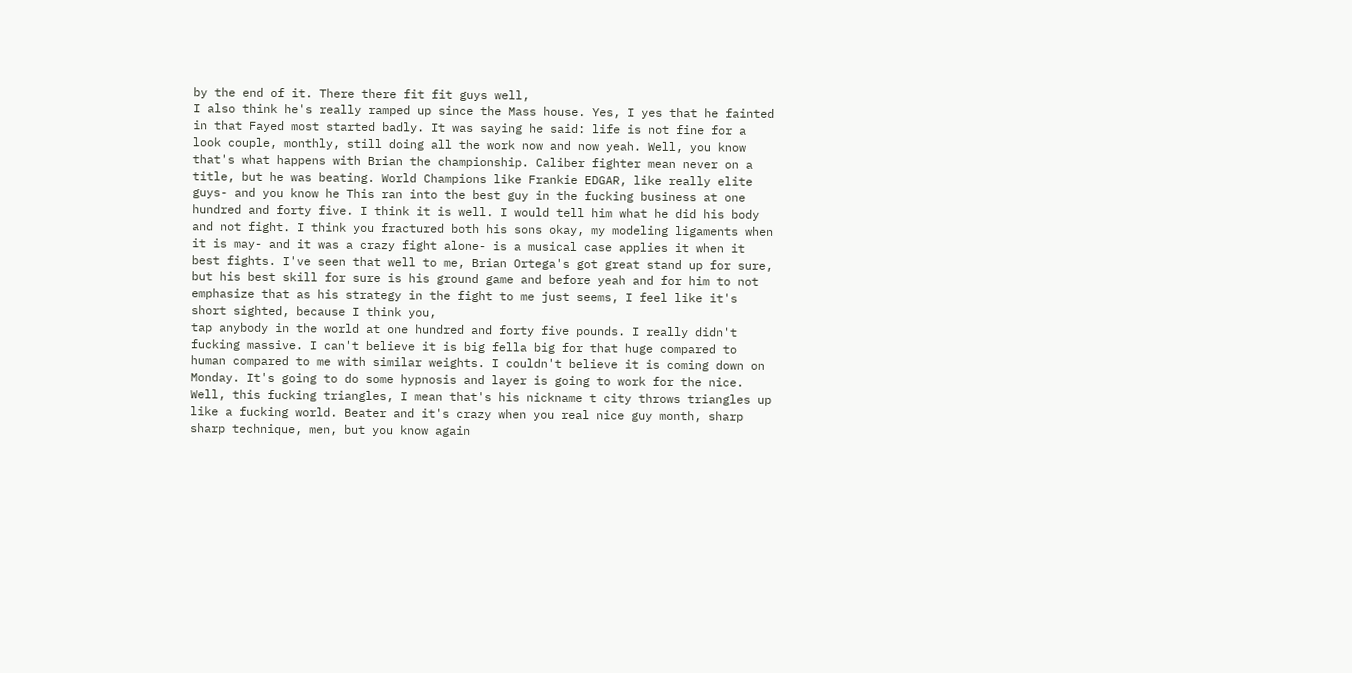by the end of it. There there fit fit guys well,
I also think he's really ramped up since the Mass house. Yes, I yes that he fainted in that Fayed most started badly. It was saying he said: life is not fine for a look couple, monthly, still doing all the work now and now yeah. Well, you know that's what happens with Brian the championship. Caliber fighter mean never on a title, but he was beating. World Champions like Frankie EDGAR, like really elite guys- and you know he This ran into the best guy in the fucking business at one hundred and forty five. I think it is well. I would tell him what he did his body and not fight. I think you fractured both his sons okay, my modeling ligaments when it is may- and it was a crazy fight alone- is a musical case applies it when it best fights. I've seen that well to me, Brian Ortega's got great stand up for sure, but his best skill for sure is his ground game and before yeah and for him to not emphasize that as his strategy in the fight to me just seems, I feel like it's short sighted, because I think you,
tap anybody in the world at one hundred and forty five pounds. I really didn't fucking massive. I can't believe it is big fella big for that huge compared to human compared to me with similar weights. I couldn't believe it is coming down on Monday. It's going to do some hypnosis and layer is going to work for the nice. Well, this fucking triangles, I mean that's his nickname t city throws triangles up like a fucking world. Beater and it's crazy when you real nice guy month, sharp sharp technique, men, but you know again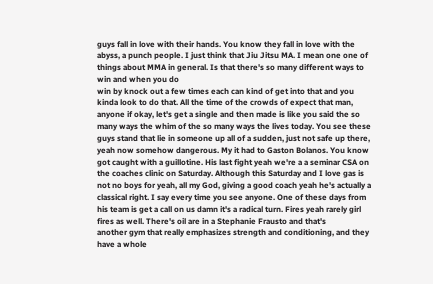guys fall in love with their hands. You know they fall in love with the abyss, a punch people. I just think that Jiu Jitsu MA. I mean one one of things about MMA in general. Is that there's so many different ways to win and when you do
win by knock out a few times each can kind of get into that and you kinda look to do that. All the time of the crowds of expect that man, anyone if okay, let's get a single and then made is like you said the so many ways the whim of the so many ways the lives today. You see these guys stand that lie in someone up all of a sudden, just not safe up there, yeah now somehow dangerous. My it had to Gaston Bolanos. You know got caught with a guillotine. His last fight yeah we're a a seminar CSA on the coaches clinic on Saturday. Although this Saturday and I love gas is not no boys for yeah, all my God, giving a good coach yeah he's actually a classical right. I say every time you see anyone. One of these days from his team is get a call on us damn it's a radical turn. Fires yeah rarely girl fires as well. There's oil are in a Stephanie Frausto and that's
another gym that really emphasizes strength and conditioning, and they have a whole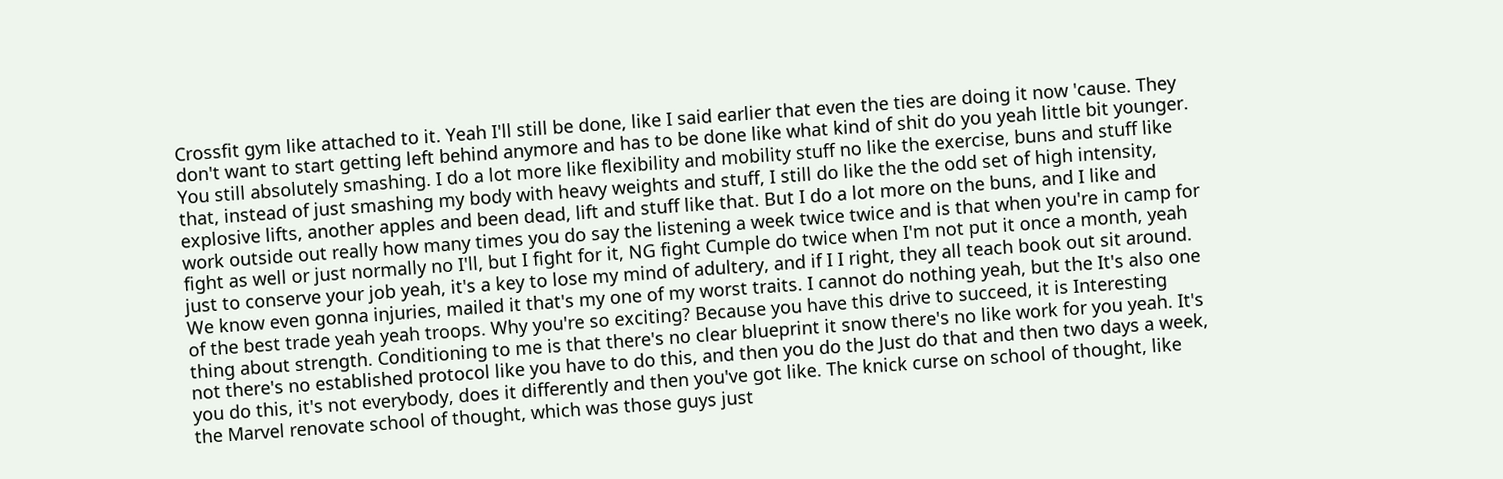Crossfit gym like attached to it. Yeah I'll still be done, like I said earlier that even the ties are doing it now 'cause. They don't want to start getting left behind anymore and has to be done like what kind of shit do you yeah little bit younger. You still absolutely smashing. I do a lot more like flexibility and mobility stuff no like the exercise, buns and stuff like that, instead of just smashing my body with heavy weights and stuff, I still do like the the odd set of high intensity, explosive lifts, another apples and been dead, lift and stuff like that. But I do a lot more on the buns, and I like and work outside out really how many times you do say the listening a week twice twice and is that when you're in camp for fight as well or just normally no I'll, but I fight for it, NG fight Cumple do twice when I'm not put it once a month, yeah
just to conserve your job yeah, it's a key to lose my mind of adultery, and if I I right, they all teach book out sit around. We know even gonna injuries, mailed it that's my one of my worst traits. I cannot do nothing yeah, but the It's also one of the best trade yeah yeah troops. Why you're so exciting? Because you have this drive to succeed, it is Interesting thing about strength. Conditioning to me is that there's no clear blueprint it snow there's no like work for you yeah. It's not there's no established protocol like you have to do this, and then you do the Just do that and then two days a week, you do this, it's not everybody, does it differently and then you've got like. The knick curse on school of thought, like the Marvel renovate school of thought, which was those guys just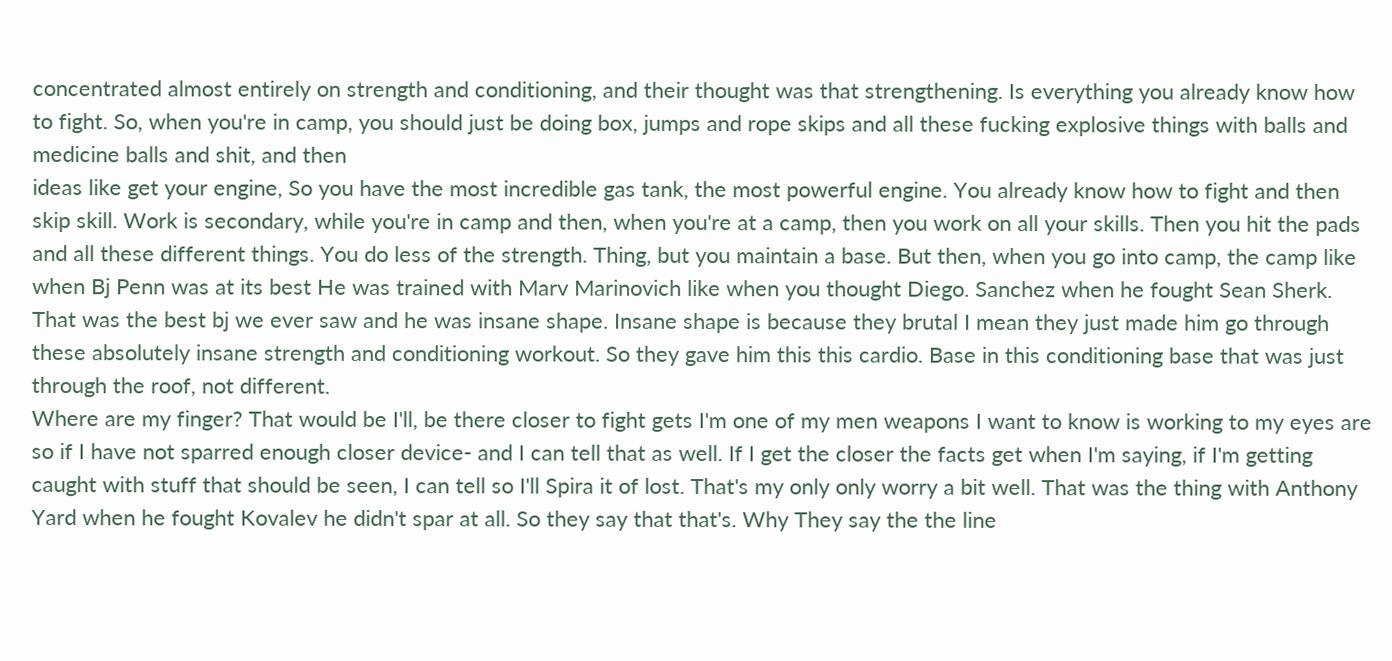concentrated almost entirely on strength and conditioning, and their thought was that strengthening. Is everything you already know how to fight. So, when you're in camp, you should just be doing box, jumps and rope skips and all these fucking explosive things with balls and medicine balls and shit, and then
ideas like get your engine, So you have the most incredible gas tank, the most powerful engine. You already know how to fight and then skip skill. Work is secondary, while you're in camp and then, when you're at a camp, then you work on all your skills. Then you hit the pads and all these different things. You do less of the strength. Thing, but you maintain a base. But then, when you go into camp, the camp like when Bj Penn was at its best He was trained with Marv Marinovich like when you thought Diego. Sanchez when he fought Sean Sherk. That was the best bj we ever saw and he was insane shape. Insane shape is because they brutal I mean they just made him go through these absolutely insane strength and conditioning workout. So they gave him this this cardio. Base in this conditioning base that was just through the roof, not different.
Where are my finger? That would be I'll, be there closer to fight gets I'm one of my men weapons I want to know is working to my eyes are so if I have not sparred enough closer device- and I can tell that as well. If I get the closer the facts get when I'm saying, if I'm getting caught with stuff that should be seen, I can tell so I'll Spira it of lost. That's my only only worry a bit well. That was the thing with Anthony Yard when he fought Kovalev he didn't spar at all. So they say that that's. Why They say the the line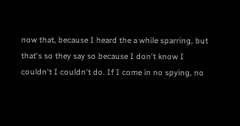now that, because I heard the a while sparring, but that's so they say so because I don't know I couldn't I couldn't do. If I come in no spying, no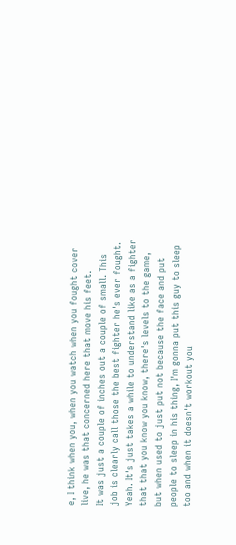e, I think when you, when you watch when you fought cover live, he was that concerned here that move his feet.
It was just a couple of inches out a couple of small. This job is clearly call those the best fighter he's ever fought. Yeah. It's just takes a while to understand like as a fighter that that you know you know, there's levels to the game, but when used to just put not because the face and put people to sleep in his thing, I'm gonna put this guy to sleep too and when it doesn't workout you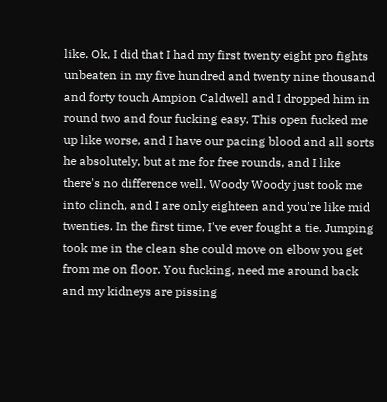like. Ok, I did that I had my first twenty eight pro fights unbeaten in my five hundred and twenty nine thousand and forty touch Ampion Caldwell and I dropped him in round two and four fucking easy. This open fucked me up like worse, and I have our pacing blood and all sorts he absolutely, but at me for free rounds, and I like
there's no difference well. Woody Woody just took me into clinch, and I are only eighteen and you're like mid twenties. In the first time, I've ever fought a tie. Jumping took me in the clean she could move on elbow you get from me on floor. You fucking, need me around back and my kidneys are pissing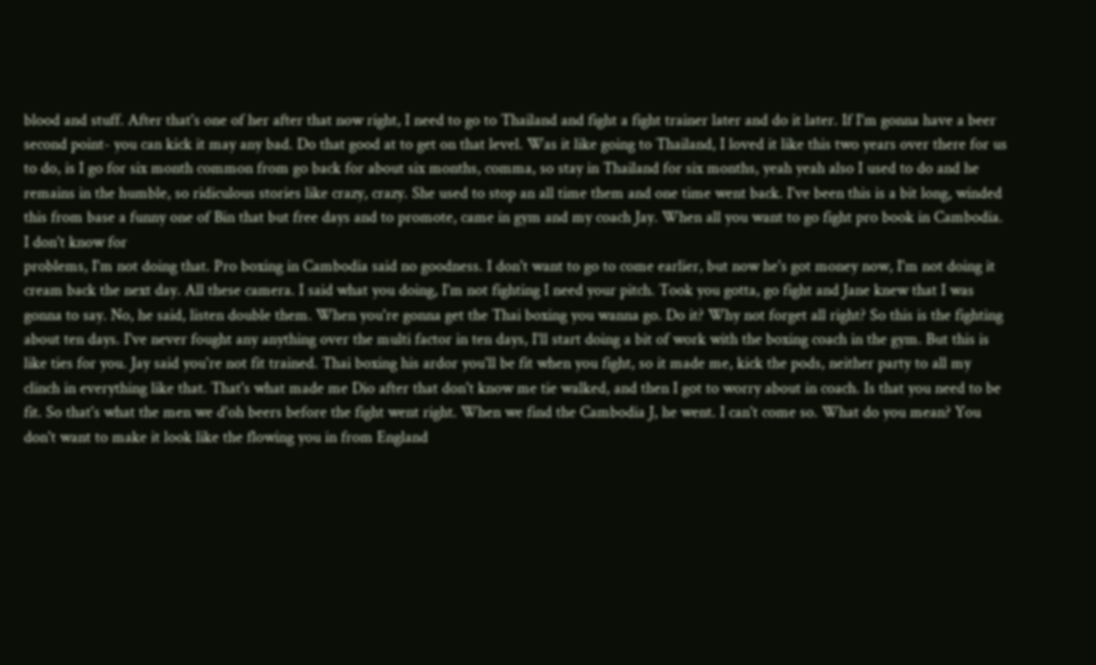blood and stuff. After that's one of her after that now right, I need to go to Thailand and fight a fight trainer later and do it later. If I'm gonna have a beer second point- you can kick it may any bad. Do that good at to get on that level. Was it like going to Thailand, I loved it like this two years over there for us to do, is I go for six month common from go back for about six months, comma, so stay in Thailand for six months, yeah yeah also I used to do and he remains in the humble, so ridiculous stories like crazy, crazy. She used to stop an all time them and one time went back. I've been this is a bit long, winded this from base a funny one of Bin that but free days and to promote, came in gym and my coach Jay. When all you want to go fight pro book in Cambodia. I don't know for
problems, I'm not doing that. Pro boxing in Cambodia said no goodness. I don't want to go to come earlier, but now he's got money now, I'm not doing it cream back the next day. All these camera. I said what you doing, I'm not fighting I need your pitch. Took you gotta, go fight and Jane knew that I was gonna to say. No, he said, listen double them. When you're gonna get the Thai boxing you wanna go. Do it? Why not forget all right? So this is the fighting about ten days. I've never fought any anything over the multi factor in ten days, I'll start doing a bit of work with the boxing coach in the gym. But this is like ties for you. Jay said you're not fit trained. Thai boxing his ardor you'll be fit when you fight, so it made me, kick the pods, neither party to all my clinch in everything like that. That's what made me Dio after that don't know me tie walked, and then I got to worry about in coach. Is that you need to be fit. So that's what the men we d'oh beers before the fight went right. When we find the Cambodia J, he went. I can't come so. What do you mean? You don't want to make it look like the flowing you in from England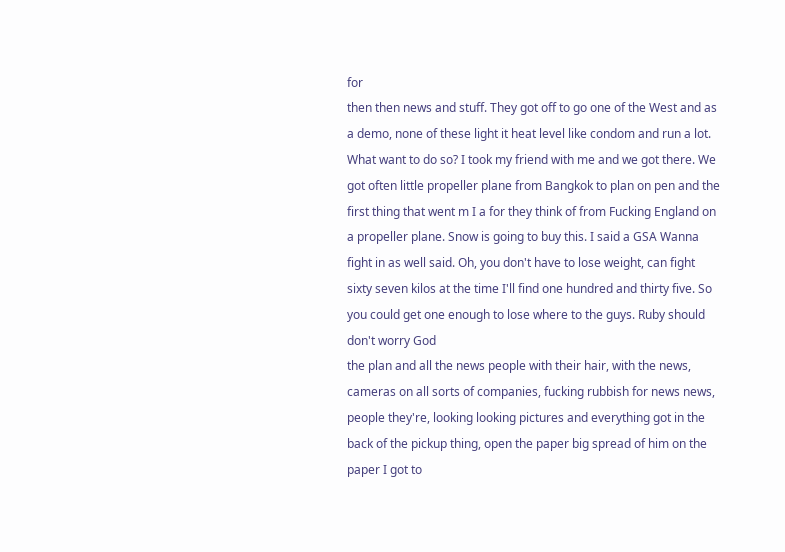for
then then news and stuff. They got off to go one of the West and as a demo, none of these light it heat level like condom and run a lot. What want to do so? I took my friend with me and we got there. We got often little propeller plane from Bangkok to plan on pen and the first thing that went m I a for they think of from Fucking England on a propeller plane. Snow is going to buy this. I said a GSA Wanna fight in as well said. Oh, you don't have to lose weight, can fight sixty seven kilos at the time I'll find one hundred and thirty five. So you could get one enough to lose where to the guys. Ruby should don't worry God
the plan and all the news people with their hair, with the news, cameras on all sorts of companies, fucking rubbish for news news, people they're, looking looking pictures and everything got in the back of the pickup thing, open the paper big spread of him on the paper I got to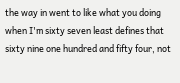the way in went to like what you doing when I'm sixty seven least defines that sixty nine one hundred and fifty four, not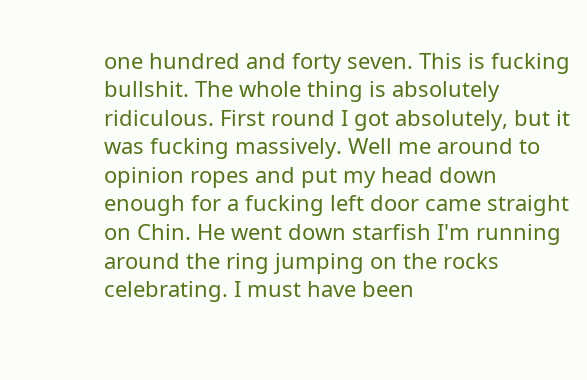one hundred and forty seven. This is fucking bullshit. The whole thing is absolutely ridiculous. First round I got absolutely, but it was fucking massively. Well me around to opinion ropes and put my head down enough for a fucking left door came straight on Chin. He went down starfish I'm running around the ring jumping on the rocks celebrating. I must have been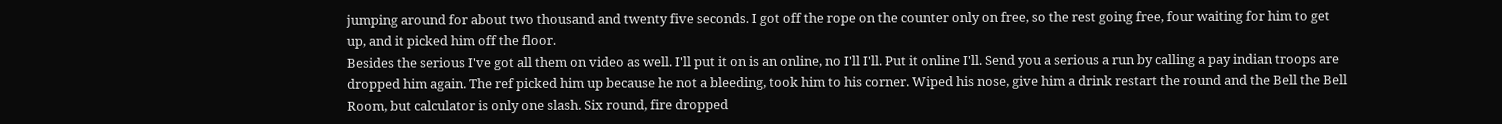jumping around for about two thousand and twenty five seconds. I got off the rope on the counter only on free, so the rest going free, four waiting for him to get up, and it picked him off the floor.
Besides the serious I've got all them on video as well. I'll put it on is an online, no I'll I'll. Put it online I'll. Send you a serious a run by calling a pay indian troops are dropped him again. The ref picked him up because he not a bleeding, took him to his corner. Wiped his nose, give him a drink restart the round and the Bell the Bell Room, but calculator is only one slash. Six round, fire dropped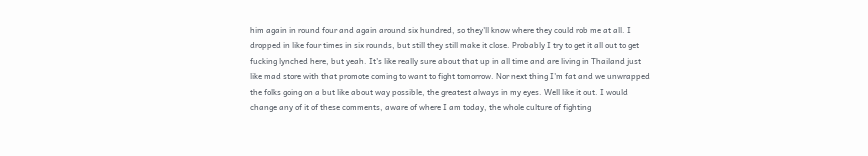him again in round four and again around six hundred, so they'll know where they could rob me at all. I dropped in like four times in six rounds, but still they still make it close. Probably I try to get it all out to get fucking lynched here, but yeah. It's like really sure about that up in all time and are living in Thailand just like mad store with that promote coming to want to fight tomorrow. Nor next thing I'm fat and we unwrapped the folks going on a but like about way possible, the greatest always in my eyes. Well like it out. I would change any of it of these comments, aware of where I am today, the whole culture of fighting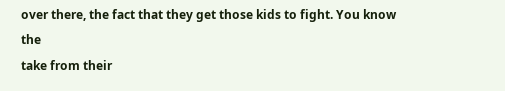over there, the fact that they get those kids to fight. You know the
take from their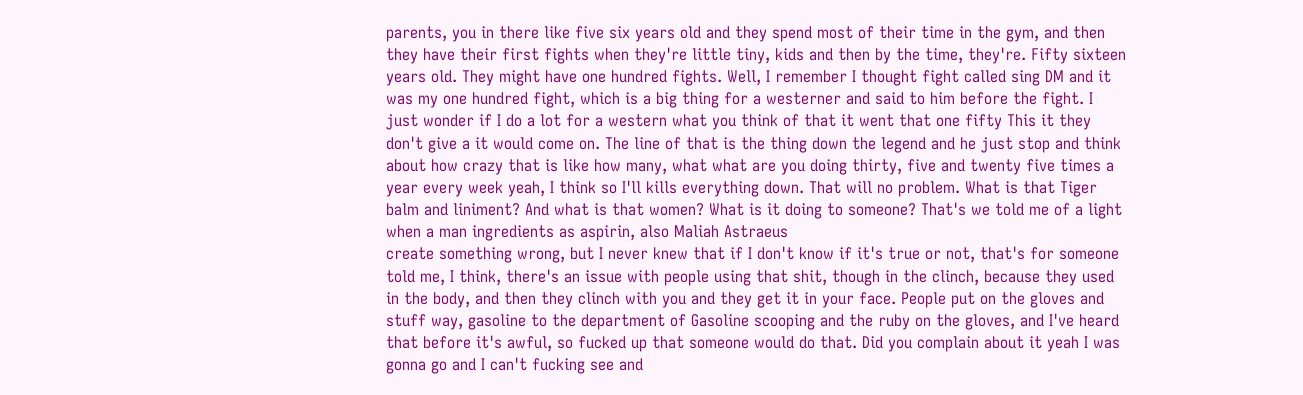parents, you in there like five six years old and they spend most of their time in the gym, and then they have their first fights when they're little tiny, kids and then by the time, they're. Fifty sixteen years old. They might have one hundred fights. Well, I remember I thought fight called sing DM and it was my one hundred fight, which is a big thing for a westerner and said to him before the fight. I just wonder if I do a lot for a western what you think of that it went that one fifty This it they don't give a it would come on. The line of that is the thing down the legend and he just stop and think about how crazy that is like how many, what what are you doing thirty, five and twenty five times a year every week yeah, I think so I'll kills everything down. That will no problem. What is that Tiger balm and liniment? And what is that women? What is it doing to someone? That's we told me of a light when a man ingredients as aspirin, also Maliah Astraeus
create something wrong, but I never knew that if I don't know if it's true or not, that's for someone told me, I think, there's an issue with people using that shit, though in the clinch, because they used in the body, and then they clinch with you and they get it in your face. People put on the gloves and stuff way, gasoline to the department of Gasoline scooping and the ruby on the gloves, and I've heard that before it's awful, so fucked up that someone would do that. Did you complain about it yeah I was gonna go and I can't fucking see and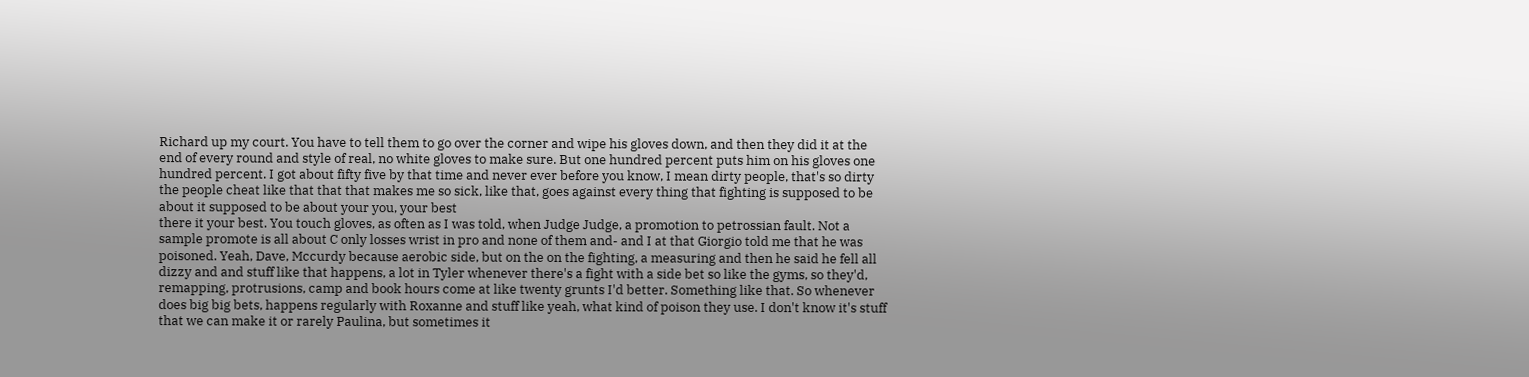Richard up my court. You have to tell them to go over the corner and wipe his gloves down, and then they did it at the end of every round and style of real, no white gloves to make sure. But one hundred percent puts him on his gloves one hundred percent. I got about fifty five by that time and never ever before you know, I mean dirty people, that's so dirty the people cheat like that that that makes me so sick, like that, goes against every thing that fighting is supposed to be about it supposed to be about your you, your best
there it your best. You touch gloves, as often as I was told, when Judge Judge, a promotion to petrossian fault. Not a sample promote is all about C only losses wrist in pro and none of them and- and I at that Giorgio told me that he was poisoned. Yeah, Dave, Mccurdy because aerobic side, but on the on the fighting, a measuring and then he said he fell all dizzy and and stuff like that happens, a lot in Tyler whenever there's a fight with a side bet so like the gyms, so they'd, remapping, protrusions, camp and book hours come at like twenty grunts I'd better. Something like that. So whenever does big big bets, happens regularly with Roxanne and stuff like yeah, what kind of poison they use. I don't know it's stuff that we can make it or rarely Paulina, but sometimes it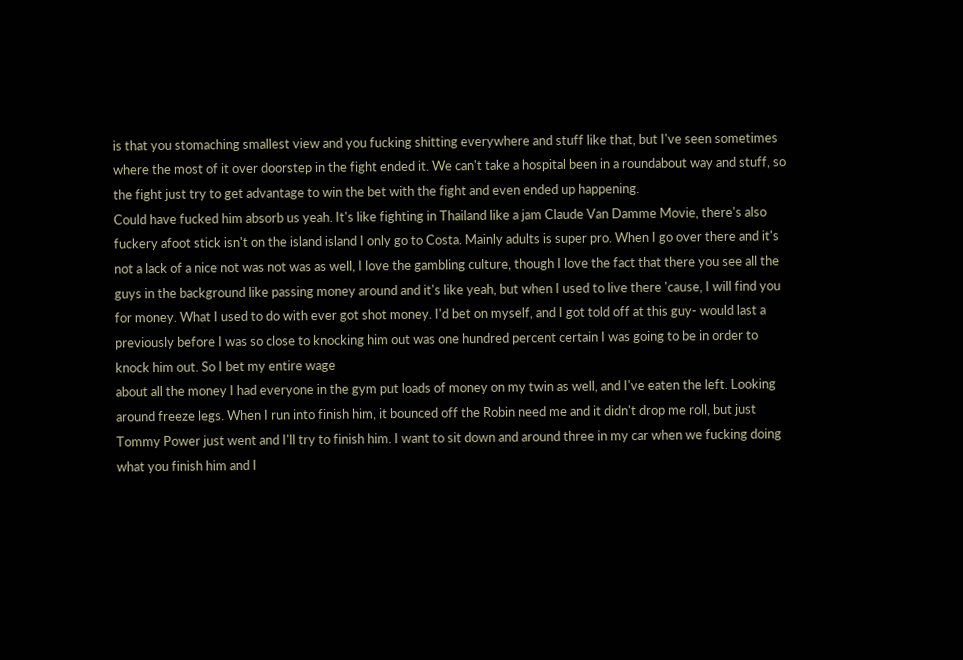is that you stomaching smallest view and you fucking shitting everywhere and stuff like that, but I've seen sometimes where the most of it over doorstep in the fight ended it. We can't take a hospital been in a roundabout way and stuff, so the fight just try to get advantage to win the bet with the fight and even ended up happening.
Could have fucked him absorb us yeah. It's like fighting in Thailand like a jam Claude Van Damme Movie, there's also fuckery afoot stick isn't on the island island I only go to Costa. Mainly adults is super pro. When I go over there and it's not a lack of a nice not was not was as well, I love the gambling culture, though I love the fact that there you see all the guys in the background like passing money around and it's like yeah, but when I used to live there 'cause, I will find you for money. What I used to do with ever got shot money. I'd bet on myself, and I got told off at this guy- would last a previously before I was so close to knocking him out was one hundred percent certain I was going to be in order to knock him out. So I bet my entire wage
about all the money I had everyone in the gym put loads of money on my twin as well, and I've eaten the left. Looking around freeze legs. When I run into finish him, it bounced off the Robin need me and it didn't drop me roll, but just Tommy Power just went and I'll try to finish him. I want to sit down and around three in my car when we fucking doing what you finish him and I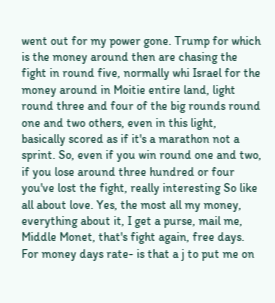went out for my power gone. Trump for which is the money around then are chasing the fight in round five, normally whi Israel for the money around in Moitie entire land, light round three and four of the big rounds round one and two others, even in this light, basically scored as if it's a marathon not a sprint. So, even if you win round one and two, if you lose around three hundred or four you've lost the fight, really interesting So like all about love. Yes, the most all my money, everything about it, I get a purse, mail me, Middle Monet, that's fight again, free days. For money days rate- is that a j to put me on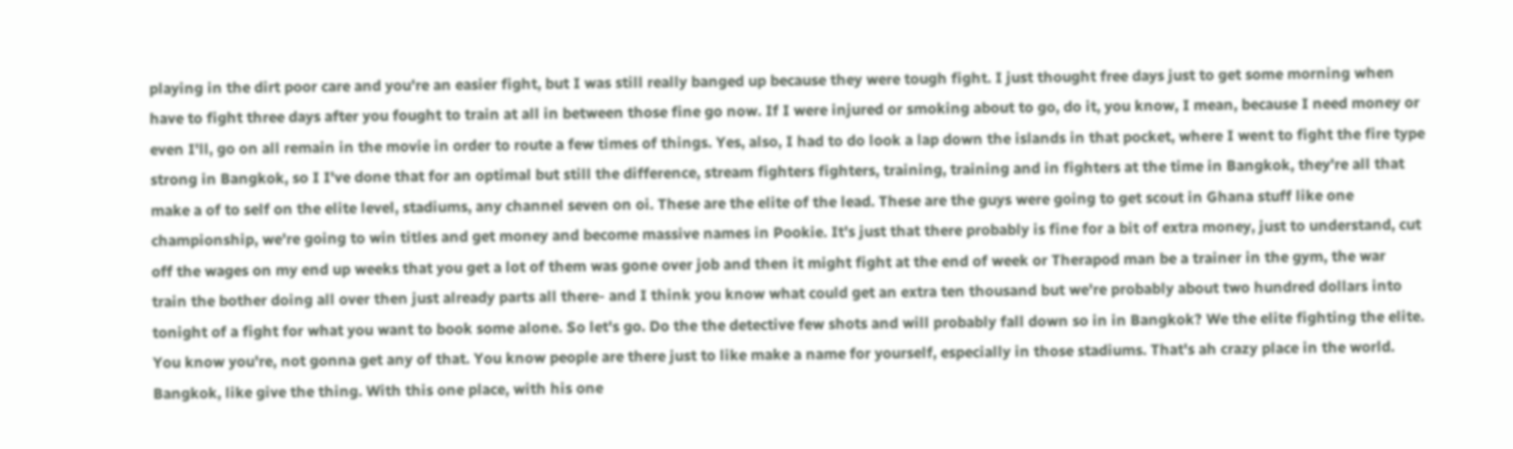playing in the dirt poor care and you're an easier fight, but I was still really banged up because they were tough fight. I just thought free days just to get some morning when
have to fight three days after you fought to train at all in between those fine go now. If I were injured or smoking about to go, do it, you know, I mean, because I need money or even I'll, go on all remain in the movie in order to route a few times of things. Yes, also, I had to do look a lap down the islands in that pocket, where I went to fight the fire type strong in Bangkok, so I I've done that for an optimal but still the difference, stream fighters fighters, training, training and in fighters at the time in Bangkok, they're all that make a of to self on the elite level, stadiums, any channel seven on oi. These are the elite of the lead. These are the guys were going to get scout in Ghana stuff like one championship, we're going to win titles and get money and become massive names in Pookie. It's just that there probably is fine for a bit of extra money, just to understand, cut off the wages on my end up weeks that you get a lot of them was gone over job and then it might fight at the end of week or Therapod man be a trainer in the gym, the war
train the bother doing all over then just already parts all there- and I think you know what could get an extra ten thousand but we're probably about two hundred dollars into tonight of a fight for what you want to book some alone. So let's go. Do the the detective few shots and will probably fall down so in in Bangkok? We the elite fighting the elite. You know you're, not gonna get any of that. You know people are there just to like make a name for yourself, especially in those stadiums. That's ah crazy place in the world. Bangkok, like give the thing. With this one place, with his one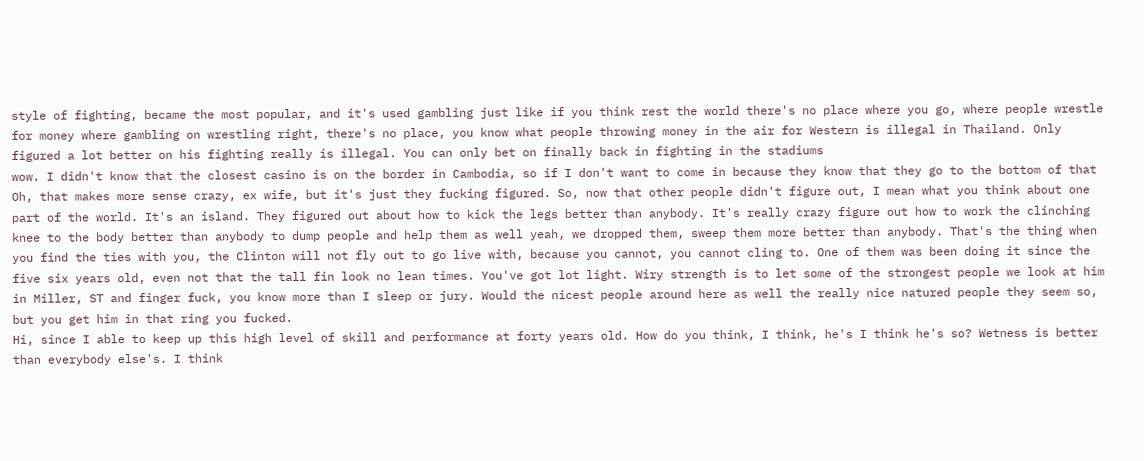style of fighting, became the most popular, and it's used gambling just like if you think rest the world there's no place where you go, where people wrestle for money where gambling on wrestling right, there's no place, you know what people throwing money in the air for Western is illegal in Thailand. Only figured a lot better on his fighting really is illegal. You can only bet on finally back in fighting in the stadiums
wow. I didn't know that the closest casino is on the border in Cambodia, so if I don't want to come in because they know that they go to the bottom of that Oh, that makes more sense crazy, ex wife, but it's just they fucking figured. So, now that other people didn't figure out, I mean what you think about one part of the world. It's an island. They figured out about how to kick the legs better than anybody. It's really crazy figure out how to work the clinching knee to the body better than anybody to dump people and help them as well yeah, we dropped them, sweep them more better than anybody. That's the thing when you find the ties with you, the Clinton will not fly out to go live with, because you cannot, you cannot cling to. One of them was been doing it since the five six years old, even not that the tall fin look no lean times. You've got lot light. Wiry strength is to let some of the strongest people we look at him in Miller, ST and finger fuck, you know more than I sleep or jury. Would the nicest people around here as well the really nice natured people they seem so, but you get him in that ring you fucked.
Hi, since I able to keep up this high level of skill and performance at forty years old. How do you think, I think, he's I think he's so? Wetness is better than everybody else's. I think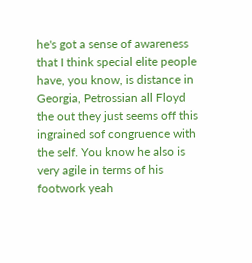he's got a sense of awareness that I think special elite people have, you know, is distance in Georgia, Petrossian all Floyd the out they just seems off this ingrained sof congruence with the self. You know he also is very agile in terms of his footwork yeah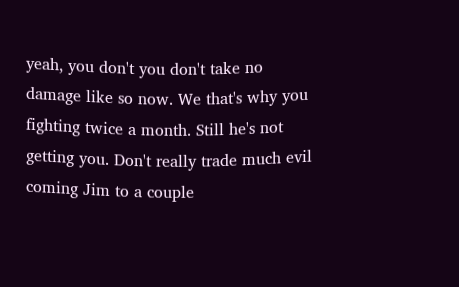yeah, you don't you don't take no damage like so now. We that's why you fighting twice a month. Still he's not getting you. Don't really trade much evil coming Jim to a couple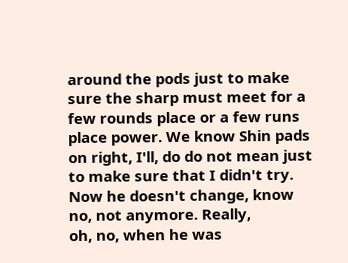around the pods just to make sure the sharp must meet for a few rounds place or a few runs place power. We know Shin pads on right, I'll, do do not mean just to make sure that I didn't try. Now he doesn't change, know no, not anymore. Really,
oh, no, when he was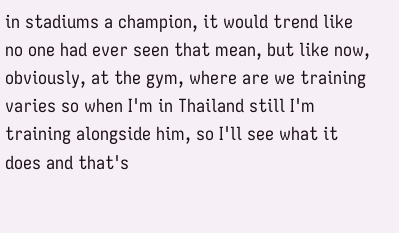in stadiums a champion, it would trend like no one had ever seen that mean, but like now, obviously, at the gym, where are we training varies so when I'm in Thailand still I'm training alongside him, so I'll see what it does and that's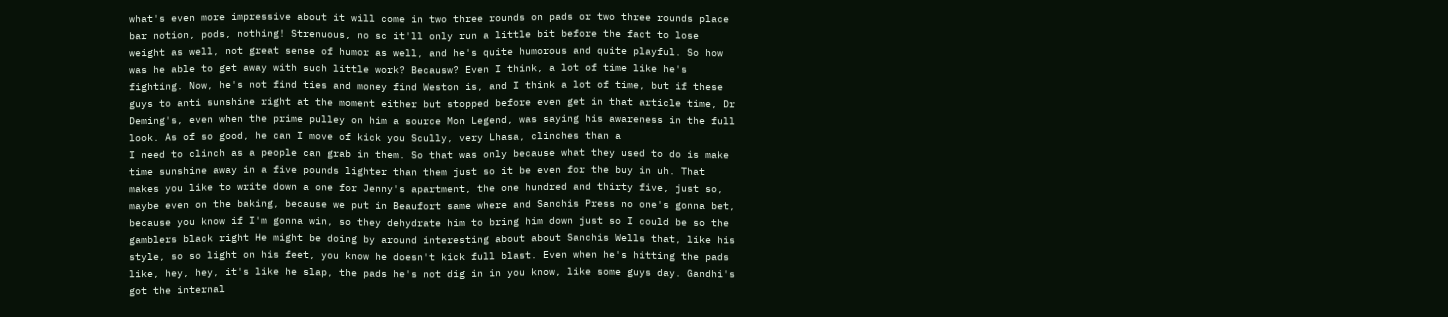what's even more impressive about it will come in two three rounds on pads or two three rounds place bar notion, pods, nothing! Strenuous, no sc it'll only run a little bit before the fact to lose weight as well, not great sense of humor as well, and he's quite humorous and quite playful. So how was he able to get away with such little work? Becausw? Even I think, a lot of time like he's fighting. Now, he's not find ties and money find Weston is, and I think a lot of time, but if these guys to anti sunshine right at the moment either but stopped before even get in that article time, Dr Deming's, even when the prime pulley on him a source Mon Legend, was saying his awareness in the full look. As of so good, he can I move of kick you Scully, very Lhasa, clinches than a
I need to clinch as a people can grab in them. So that was only because what they used to do is make time sunshine away in a five pounds lighter than them just so it be even for the buy in uh. That makes you like to write down a one for Jenny's apartment, the one hundred and thirty five, just so, maybe even on the baking, because we put in Beaufort same where and Sanchis Press no one's gonna bet, because you know if I'm gonna win, so they dehydrate him to bring him down just so I could be so the gamblers black right He might be doing by around interesting about about Sanchis Wells that, like his style, so so light on his feet, you know he doesn't kick full blast. Even when he's hitting the pads like, hey, hey, it's like he slap, the pads he's not dig in in you know, like some guys day. Gandhi's got the internal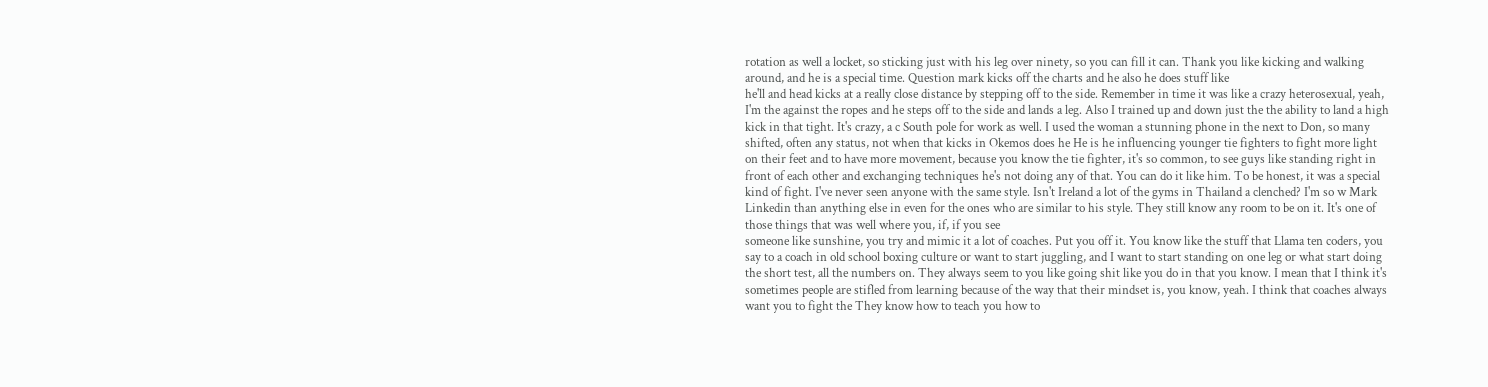rotation as well a locket, so sticking just with his leg over ninety, so you can fill it can. Thank you like kicking and walking around, and he is a special time. Question mark kicks off the charts and he also he does stuff like
he'll and head kicks at a really close distance by stepping off to the side. Remember in time it was like a crazy heterosexual, yeah, I'm the against the ropes and he steps off to the side and lands a leg. Also I trained up and down just the the ability to land a high kick in that tight. It's crazy, a c South pole for work as well. I used the woman a stunning phone in the next to Don, so many shifted, often any status, not when that kicks in Okemos does he He is he influencing younger tie fighters to fight more light on their feet and to have more movement, because you know the tie fighter, it's so common, to see guys like standing right in front of each other and exchanging techniques he's not doing any of that. You can do it like him. To be honest, it was a special kind of fight. I've never seen anyone with the same style. Isn't Ireland a lot of the gyms in Thailand a clenched? I'm so w Mark Linkedin than anything else in even for the ones who are similar to his style. They still know any room to be on it. It's one of those things that was well where you, if, if you see
someone like sunshine, you try and mimic it a lot of coaches. Put you off it. You know like the stuff that Llama ten coders, you say to a coach in old school boxing culture or want to start juggling, and I want to start standing on one leg or what start doing the short test, all the numbers on. They always seem to you like going shit like you do in that you know. I mean that I think it's sometimes people are stifled from learning because of the way that their mindset is, you know, yeah. I think that coaches always want you to fight the They know how to teach you how to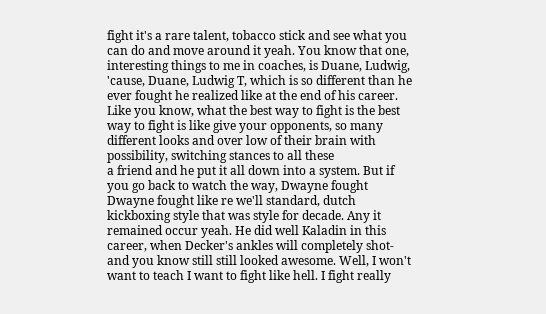fight it's a rare talent, tobacco stick and see what you can do and move around it yeah. You know that one, interesting things to me in coaches, is Duane, Ludwig, 'cause, Duane, Ludwig T, which is so different than he ever fought he realized like at the end of his career. Like you know, what the best way to fight is the best way to fight is like give your opponents, so many different looks and over low of their brain with possibility, switching stances to all these
a friend and he put it all down into a system. But if you go back to watch the way, Dwayne fought Dwayne fought like re we'll standard, dutch kickboxing style that was style for decade. Any it remained occur yeah. He did well Kaladin in this career, when Decker's ankles will completely shot- and you know still still looked awesome. Well, I won't want to teach I want to fight like hell. I fight really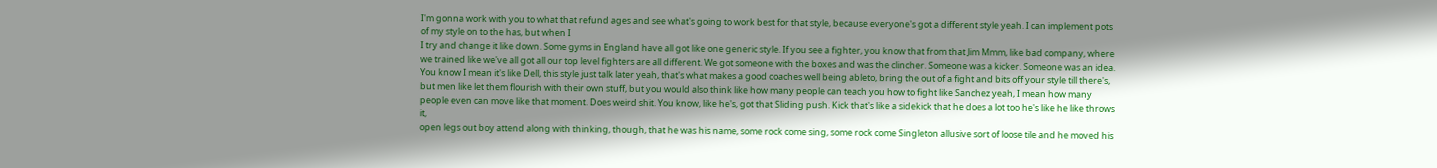I'm gonna work with you to what that refund ages and see what's going to work best for that style, because everyone's got a different style yeah. I can implement pots of my style on to the has, but when I
I try and change it like down. Some gyms in England have all got like one generic style. If you see a fighter, you know that from that Jim Mmm, like bad company, where we trained like we've all got all our top level fighters are all different. We got someone with the boxes and was the clincher. Someone was a kicker. Someone was an idea. You know I mean it's like Dell, this style just talk later yeah, that's what makes a good coaches well being ableto, bring the out of a fight and bits off your style till there's, but men like let them flourish with their own stuff, but you would also think like how many people can teach you how to fight like Sanchez yeah, I mean how many people even can move like that moment. Does weird shit. You know, like he's, got that Sliding push. Kick that's like a sidekick that he does a lot too he's like he like throws it,
open legs out boy attend along with thinking, though, that he was his name, some rock come sing, some rock come Singleton allusive sort of loose tile and he moved his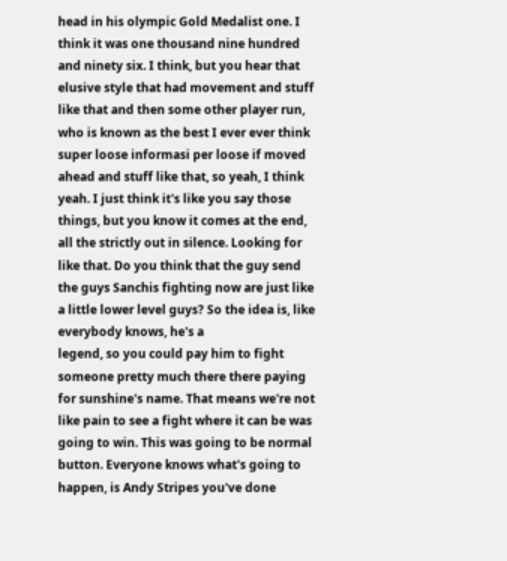head in his olympic Gold Medalist one. I think it was one thousand nine hundred and ninety six. I think, but you hear that elusive style that had movement and stuff like that and then some other player run, who is known as the best I ever ever think super loose informasi per loose if moved ahead and stuff like that, so yeah, I think yeah. I just think it's like you say those things, but you know it comes at the end, all the strictly out in silence. Looking for like that. Do you think that the guy send the guys Sanchis fighting now are just like a little lower level guys? So the idea is, like everybody knows, he's a
legend, so you could pay him to fight someone pretty much there there paying for sunshine's name. That means we're not like pain to see a fight where it can be was going to win. This was going to be normal button. Everyone knows what's going to happen, is Andy Stripes you've done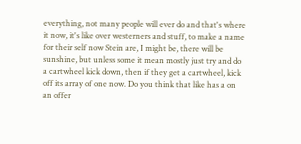everything, not many people will ever do and that's where it now, it's like over westerners and stuff, to make a name for their self now Stein are, I might be, there will be sunshine, but unless some it mean mostly just try and do a cartwheel kick down, then if they get a cartwheel, kick off its array of one now. Do you think that like has a on an offer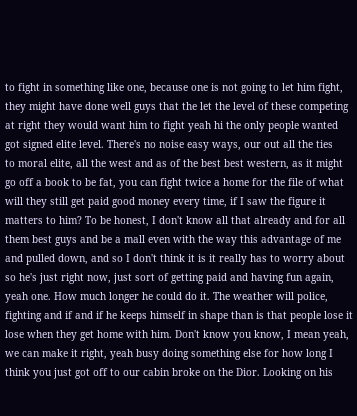to fight in something like one, because one is not going to let him fight, they might have done well guys that the let the level of these competing at right they would want him to fight yeah hi the only people wanted got signed elite level. There's no noise easy ways, our out all the ties
to moral elite, all the west and as of the best best western, as it might go off a book to be fat, you can fight twice a home for the file of what will they still get paid good money every time, if I saw the figure it matters to him? To be honest, I don't know all that already and for all them best guys and be a mall even with the way this advantage of me and pulled down, and so I don't think it is it really has to worry about so he's just right now, just sort of getting paid and having fun again, yeah one. How much longer he could do it. The weather will police, fighting and if and if he keeps himself in shape than is that people lose it lose when they get home with him. Don't know you know, I mean yeah, we can make it right, yeah busy doing something else for how long I think you just got off to our cabin broke on the Dior. Looking on his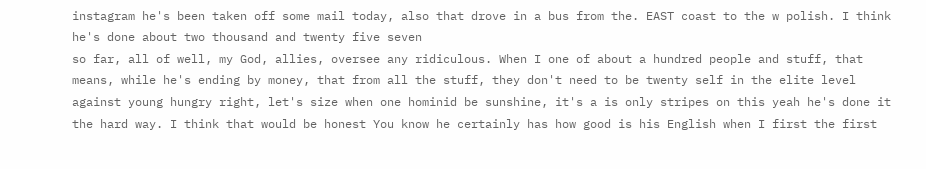instagram he's been taken off some mail today, also that drove in a bus from the. EAST coast to the w polish. I think he's done about two thousand and twenty five seven
so far, all of well, my God, allies, oversee any ridiculous. When I one of about a hundred people and stuff, that means, while he's ending by money, that from all the stuff, they don't need to be twenty self in the elite level against young hungry right, let's size when one hominid be sunshine, it's a is only stripes on this yeah he's done it the hard way. I think that would be honest You know he certainly has how good is his English when I first the first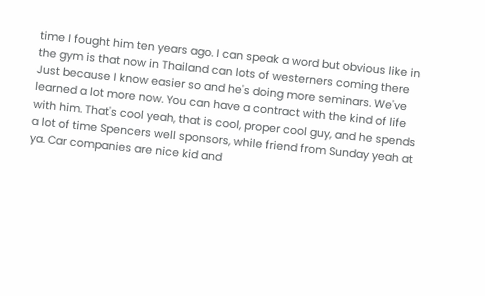time I fought him ten years ago. I can speak a word but obvious like in the gym is that now in Thailand can lots of westerners coming there Just because I know easier so and he's doing more seminars. We've learned a lot more now. You can have a contract with the kind of life with him. That's cool yeah, that is cool, proper cool guy, and he spends a lot of time Spencers well sponsors, while friend from Sunday yeah at ya. Car companies are nice kid and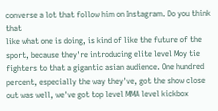converse a lot that follow him on Instagram. Do you think that
like what one is doing, is kind of like the future of the sport, because they're introducing elite level Moy tie fighters to that a gigantic asian audience. One hundred percent, especially the way they've, got the show close out was well, we've got top level MMA level kickbox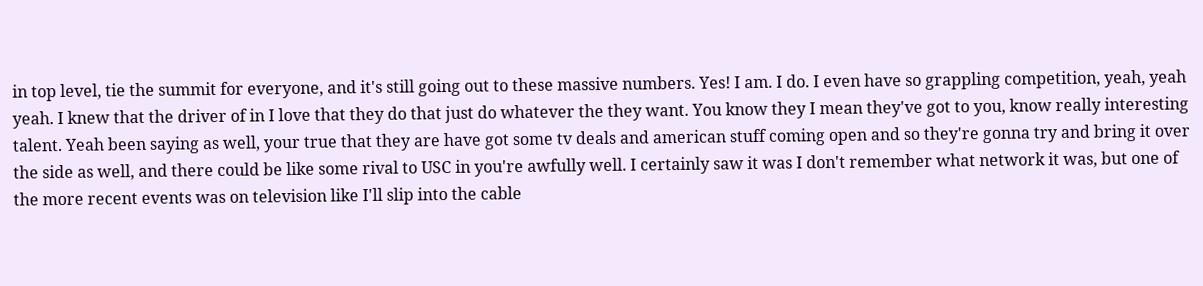in top level, tie the summit for everyone, and it's still going out to these massive numbers. Yes! I am. I do. I even have so grappling competition, yeah, yeah yeah. I knew that the driver of in I love that they do that just do whatever the they want. You know they I mean they've got to you, know really interesting talent. Yeah been saying as well, your true that they are have got some tv deals and american stuff coming open and so they're gonna try and bring it over the side as well, and there could be like some rival to USC in you're awfully well. I certainly saw it was I don't remember what network it was, but one of the more recent events was on television like I'll slip into the cable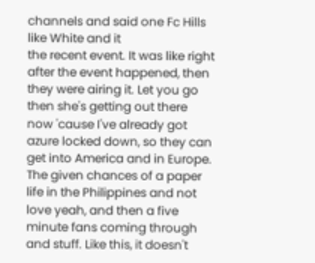channels and said one Fc Hills like White and it
the recent event. It was like right after the event happened, then they were airing it. Let you go then she's getting out there now 'cause I've already got azure locked down, so they can get into America and in Europe. The given chances of a paper life in the Philippines and not love yeah, and then a five minute fans coming through and stuff. Like this, it doesn't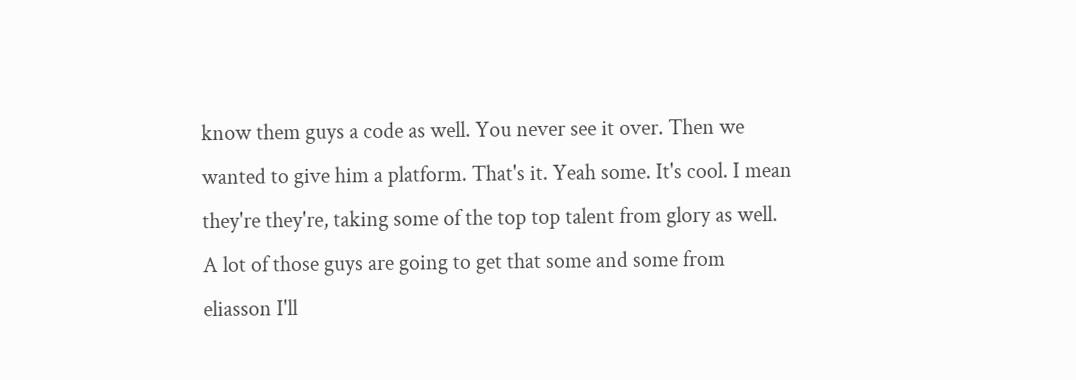know them guys a code as well. You never see it over. Then we wanted to give him a platform. That's it. Yeah some. It's cool. I mean they're they're, taking some of the top top talent from glory as well. A lot of those guys are going to get that some and some from eliasson I'll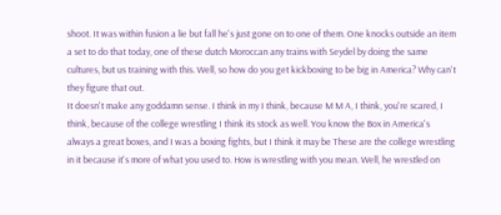shoot. It was within fusion a lie but fall he's just gone on to one of them. One knocks outside an item a set to do that today, one of these dutch Moroccan any trains with Seydel by doing the same cultures, but us training with this. Well, so how do you get kickboxing to be big in America? Why can't they figure that out.
It doesn't make any goddamn sense. I think in my I think, because M M A, I think, you're scared, I think, because of the college wrestling I think its stock as well. You know the Box in America's always a great boxes, and I was a boxing fights, but I think it may be These are the college wrestling in it because it's more of what you used to. How is wrestling with you mean. Well, he wrestled on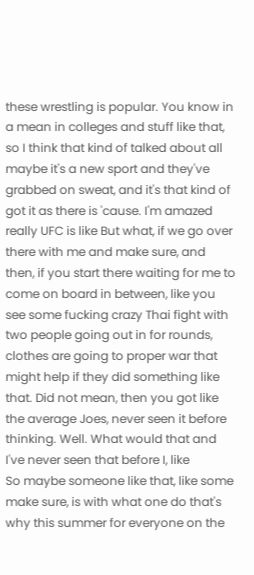these wrestling is popular. You know in a mean in colleges and stuff like that, so I think that kind of talked about all maybe it's a new sport and they've grabbed on sweat, and it's that kind of got it as there is 'cause. I'm amazed really UFC is like But what, if we go over there with me and make sure, and then, if you start there waiting for me to come on board in between, like you see some fucking crazy Thai fight with two people going out in for rounds, clothes are going to proper war that might help if they did something like that. Did not mean, then you got like the average Joes, never seen it before thinking. Well. What would that and I've never seen that before I, like
So maybe someone like that, like some make sure, is with what one do that's why this summer for everyone on the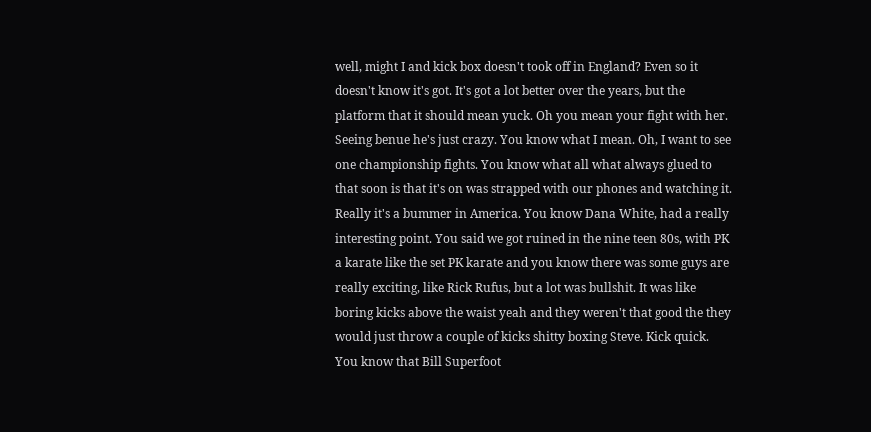well, might I and kick box doesn't took off in England? Even so it doesn't know it's got. It's got a lot better over the years, but the platform that it should mean yuck. Oh you mean your fight with her. Seeing benue he's just crazy. You know what I mean. Oh, I want to see one championship fights. You know what all what always glued to that soon is that it's on was strapped with our phones and watching it. Really it's a bummer in America. You know Dana White, had a really interesting point. You said we got ruined in the nine teen 80s, with PK a karate like the set PK karate and you know there was some guys are really exciting, like Rick Rufus, but a lot was bullshit. It was like boring kicks above the waist yeah and they weren't that good the they would just throw a couple of kicks shitty boxing Steve. Kick quick.
You know that Bill Superfoot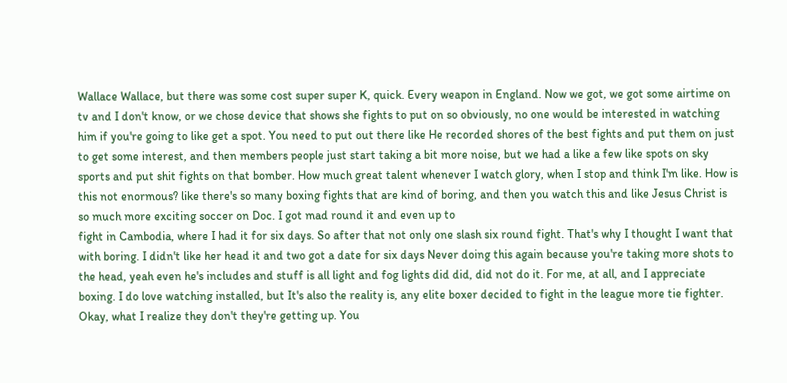Wallace Wallace, but there was some cost super super K, quick. Every weapon in England. Now we got, we got some airtime on tv and I don't know, or we chose device that shows she fights to put on so obviously, no one would be interested in watching him if you're going to like get a spot. You need to put out there like He recorded shores of the best fights and put them on just to get some interest, and then members people just start taking a bit more noise, but we had a like a few like spots on sky sports and put shit fights on that bomber. How much great talent whenever I watch glory, when I stop and think I'm like. How is this not enormous? like there's so many boxing fights that are kind of boring, and then you watch this and like Jesus Christ is so much more exciting soccer on Doc. I got mad round it and even up to
fight in Cambodia, where I had it for six days. So after that not only one slash six round fight. That's why I thought I want that with boring. I didn't like her head it and two got a date for six days Never doing this again because you're taking more shots to the head, yeah even he's includes and stuff is all light and fog lights did did, did not do it. For me, at all, and I appreciate boxing. I do love watching installed, but It's also the reality is, any elite boxer decided to fight in the league more tie fighter. Okay, what I realize they don't they're getting up. You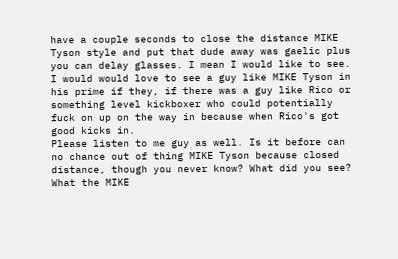have a couple seconds to close the distance MIKE Tyson style and put that dude away was gaelic plus you can delay glasses. I mean I would like to see. I would would love to see a guy like MIKE Tyson in his prime if they, if there was a guy like Rico or something level kickboxer who could potentially fuck on up on the way in because when Rico's got good kicks in.
Please listen to me guy as well. Is it before can no chance out of thing MIKE Tyson because closed distance, though you never know? What did you see? What the MIKE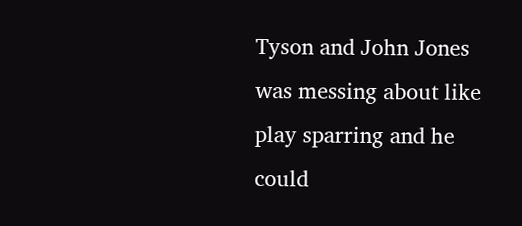Tyson and John Jones was messing about like play sparring and he could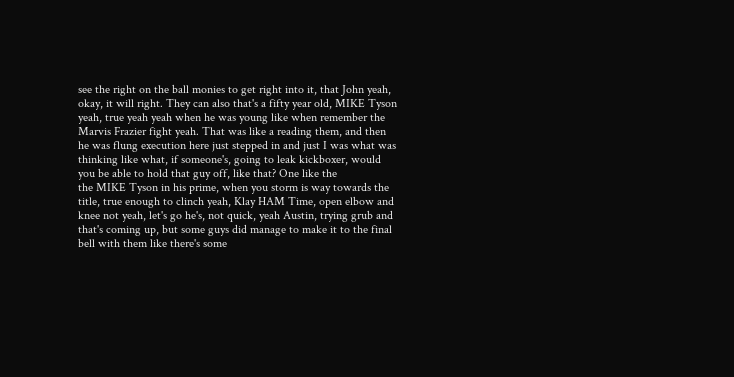see the right on the ball monies to get right into it, that John yeah, okay, it will right. They can also that's a fifty year old, MIKE Tyson yeah, true yeah yeah when he was young like when remember the Marvis Frazier fight yeah. That was like a reading them, and then he was flung execution here just stepped in and just I was what was thinking like what, if someone's, going to leak kickboxer, would you be able to hold that guy off, like that? One like the
the MIKE Tyson in his prime, when you storm is way towards the title, true enough to clinch yeah, Klay HAM Time, open elbow and knee not yeah, let's go he's, not quick, yeah Austin, trying grub and that's coming up, but some guys did manage to make it to the final bell with them like there's some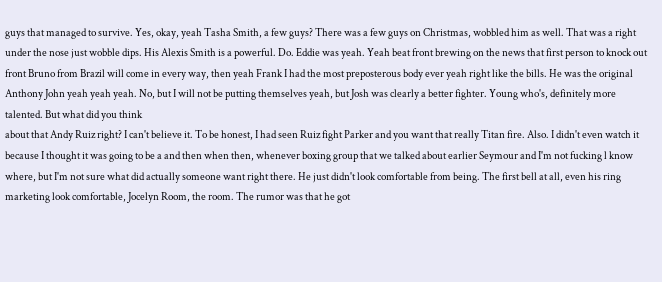guys that managed to survive. Yes, okay, yeah Tasha Smith, a few guys? There was a few guys on Christmas, wobbled him as well. That was a right under the nose just wobble dips. His Alexis Smith is a powerful. Do. Eddie was yeah. Yeah beat front brewing on the news that first person to knock out front Bruno from Brazil will come in every way, then yeah Frank I had the most preposterous body ever yeah right like the bills. He was the original Anthony John yeah yeah yeah. No, but I will not be putting themselves yeah, but Josh was clearly a better fighter. Young who's, definitely more talented. But what did you think
about that Andy Ruiz right? I can't believe it. To be honest, I had seen Ruiz fight Parker and you want that really Titan fire. Also. I didn't even watch it because I thought it was going to be a and then when then, whenever boxing group that we talked about earlier Seymour and I'm not fucking l know where, but I'm not sure what did actually someone want right there. He just didn't look comfortable from being. The first bell at all, even his ring marketing look comfortable, Jocelyn Room, the room. The rumor was that he got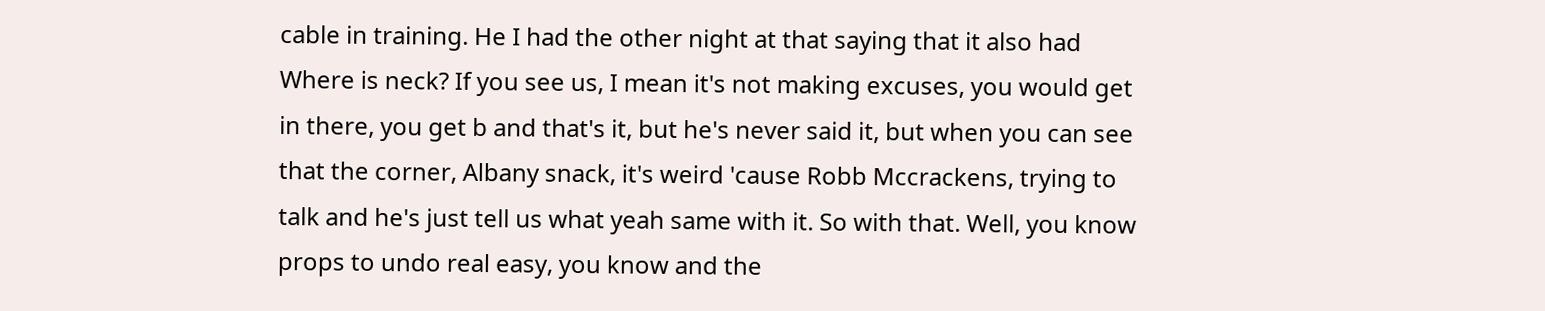cable in training. He I had the other night at that saying that it also had Where is neck? If you see us, I mean it's not making excuses, you would get in there, you get b and that's it, but he's never said it, but when you can see that the corner, Albany snack, it's weird 'cause Robb Mccrackens, trying to talk and he's just tell us what yeah same with it. So with that. Well, you know props to undo real easy, you know and the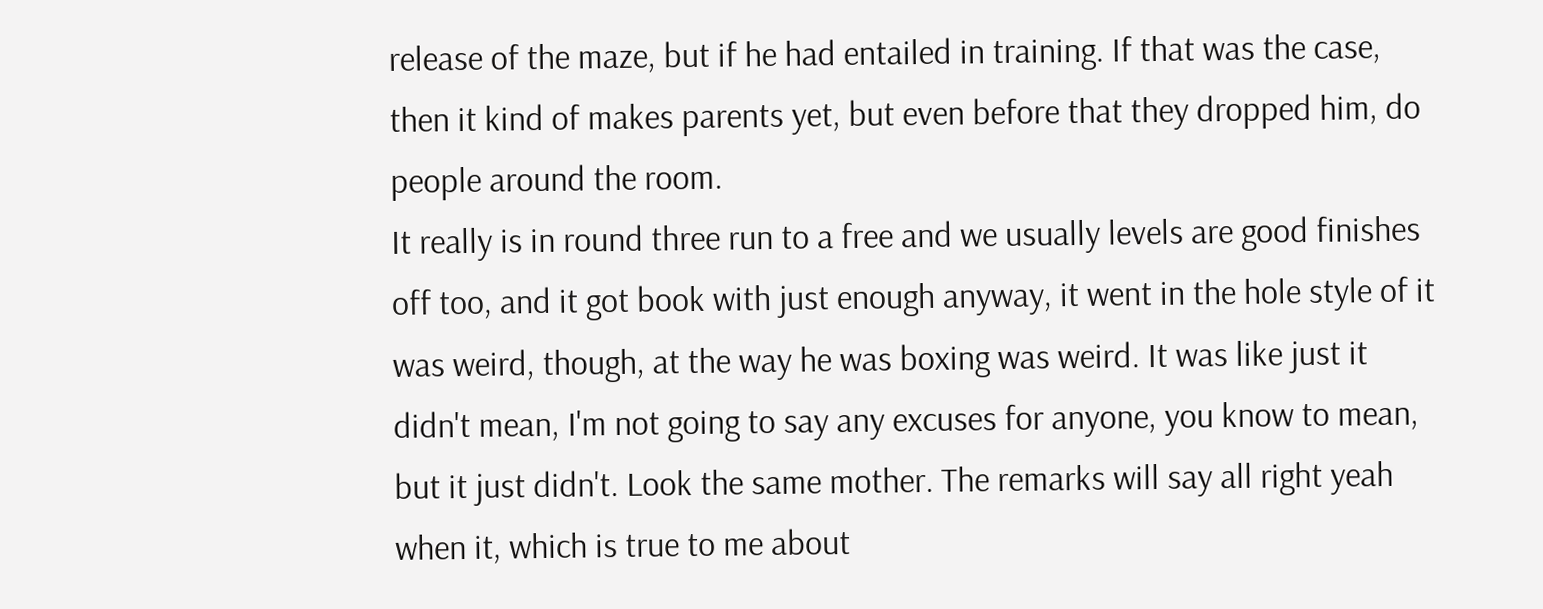release of the maze, but if he had entailed in training. If that was the case, then it kind of makes parents yet, but even before that they dropped him, do people around the room.
It really is in round three run to a free and we usually levels are good finishes off too, and it got book with just enough anyway, it went in the hole style of it was weird, though, at the way he was boxing was weird. It was like just it didn't mean, I'm not going to say any excuses for anyone, you know to mean, but it just didn't. Look the same mother. The remarks will say all right yeah when it, which is true to me about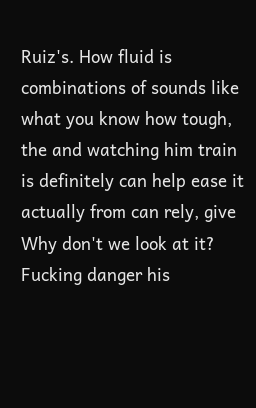Ruiz's. How fluid is combinations of sounds like what you know how tough, the and watching him train is definitely can help ease it actually from can rely, give Why don't we look at it? Fucking danger his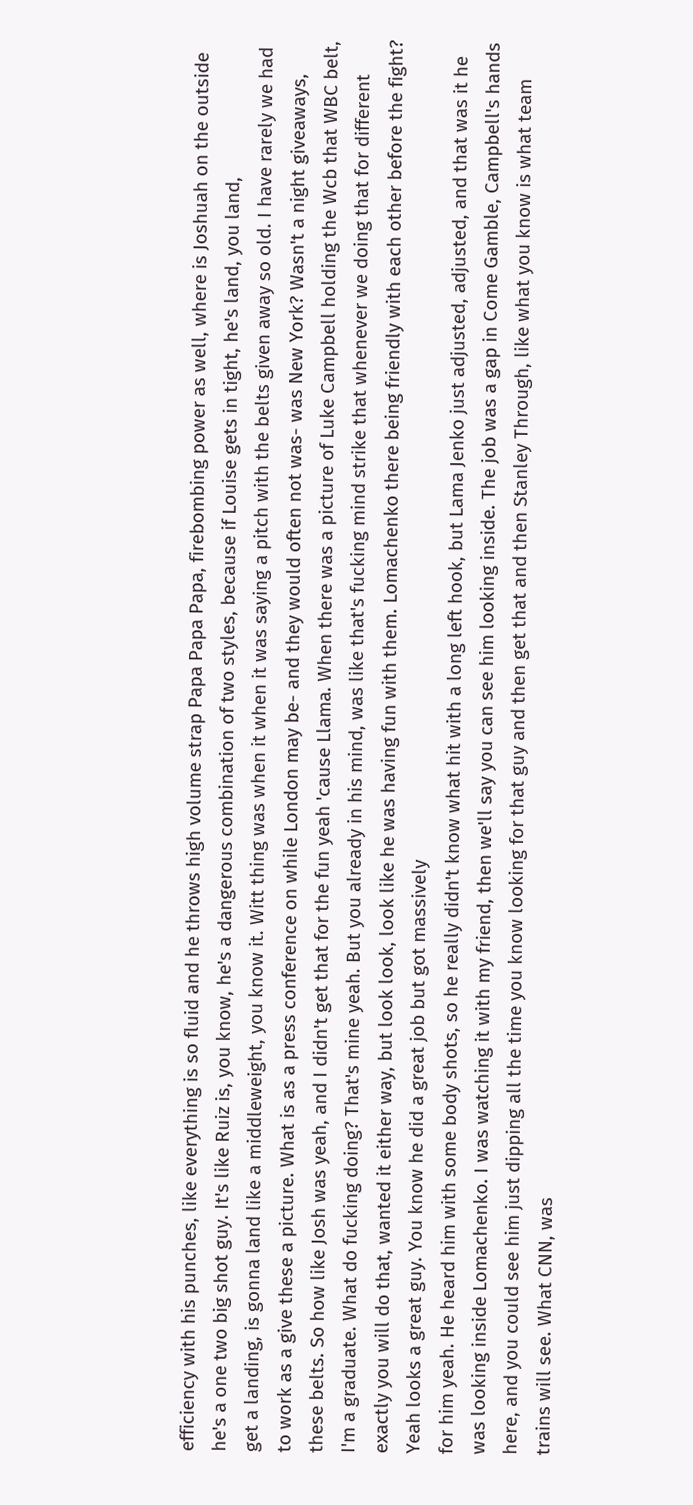efficiency with his punches, like everything is so fluid and he throws high volume strap Papa Papa Papa, firebombing power as well, where is Joshuah on the outside he's a one two big shot guy. It's like Ruiz is, you know, he's a dangerous combination of two styles, because if Louise gets in tight, he's land, you land,
get a landing, is gonna land like a middleweight, you know it. Witt thing was when it when it was saying a pitch with the belts given away so old. I have rarely we had to work as a give these a picture. What is as a press conference on while London may be- and they would often not was- was New York? Wasn't a night giveaways, these belts. So how like Josh was yeah, and I didn't get that for the fun yeah 'cause Llama. When there was a picture of Luke Campbell holding the Wcb that WBC belt, I'm a graduate. What do fucking doing? That's mine yeah. But you already in his mind, was like that's fucking mind strike that whenever we doing that for different exactly you will do that, wanted it either way, but look look, look like he was having fun with them. Lomachenko there being friendly with each other before the fight? Yeah looks a great guy. You know he did a great job but got massively
for him yeah. He heard him with some body shots, so he really didn't know what hit with a long left hook, but Lama Jenko just adjusted, adjusted, and that was it he was looking inside Lomachenko. I was watching it with my friend, then we'll say you can see him looking inside. The job was a gap in Come Gamble, Campbell's hands here, and you could see him just dipping all the time you know looking for that guy and then get that and then Stanley Through, like what you know is what team trains will see. What CNN, was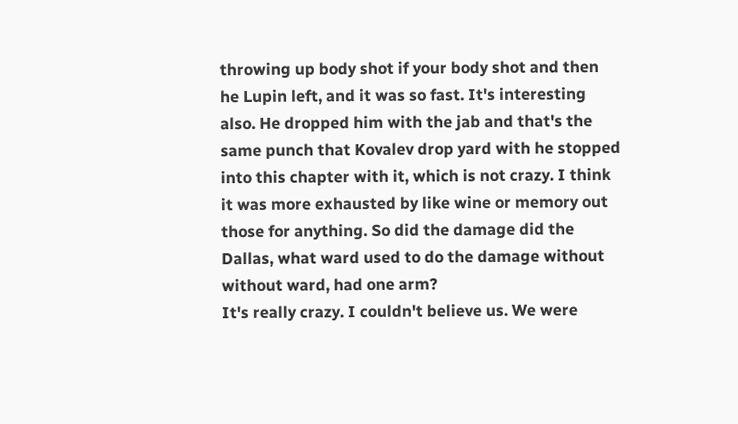throwing up body shot if your body shot and then he Lupin left, and it was so fast. It's interesting also. He dropped him with the jab and that's the same punch that Kovalev drop yard with he stopped into this chapter with it, which is not crazy. I think it was more exhausted by like wine or memory out those for anything. So did the damage did the Dallas, what ward used to do the damage without without ward, had one arm?
It's really crazy. I couldn't believe us. We were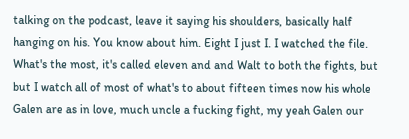talking on the podcast, leave it saying his shoulders, basically half hanging on his. You know about him. Eight I just I. I watched the file. What's the most, it's called eleven and and Walt to both the fights, but but I watch all of most of what's to about fifteen times now his whole Galen are as in love, much uncle a fucking fight, my yeah Galen our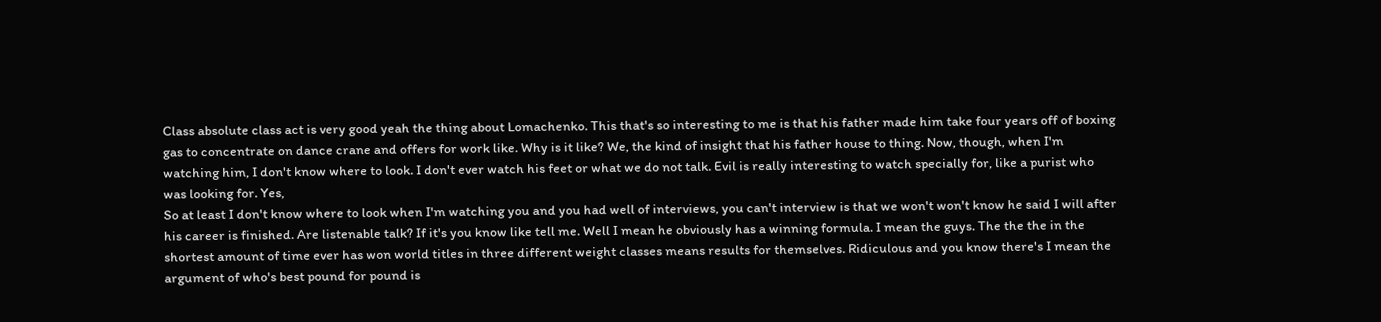Class absolute class act is very good yeah the thing about Lomachenko. This that's so interesting to me is that his father made him take four years off of boxing gas to concentrate on dance crane and offers for work like. Why is it like? We, the kind of insight that his father house to thing. Now, though, when I'm watching him, I don't know where to look. I don't ever watch his feet or what we do not talk. Evil is really interesting to watch specially for, like a purist who was looking for. Yes,
So at least I don't know where to look when I'm watching you and you had well of interviews, you can't interview is that we won't won't know he said I will after his career is finished. Are listenable talk? If it's you know like tell me. Well I mean he obviously has a winning formula. I mean the guys. The the the in the shortest amount of time ever has won world titles in three different weight classes means results for themselves. Ridiculous and you know there's I mean the argument of who's best pound for pound is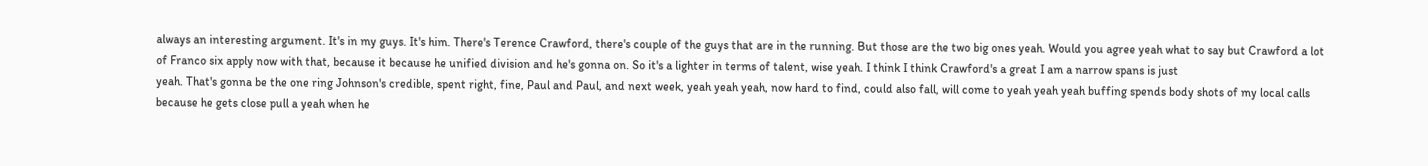always an interesting argument. It's in my guys. It's him. There's Terence Crawford, there's couple of the guys that are in the running. But those are the two big ones yeah. Would you agree yeah what to say but Crawford a lot of Franco six apply now with that, because it because he unified division and he's gonna on. So it's a lighter in terms of talent, wise yeah. I think I think Crawford's a great I am a narrow spans is just
yeah. That's gonna be the one ring Johnson's credible, spent right, fine, Paul and Paul, and next week, yeah yeah yeah, now hard to find, could also fall, will come to yeah yeah yeah buffing spends body shots of my local calls because he gets close pull a yeah when he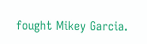fought Mikey Garcia.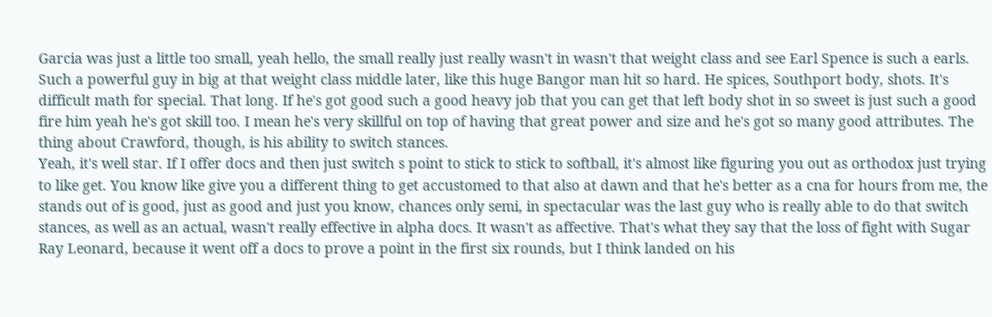Garcia was just a little too small, yeah hello, the small really just really wasn't in wasn't that weight class and see Earl Spence is such a earls. Such a powerful guy in big at that weight class middle later, like this huge Bangor man hit so hard. He spices, Southport body, shots. It's difficult math for special. That long. If he's got good such a good heavy job that you can get that left body shot in so sweet is just such a good fire him yeah he's got skill too. I mean he's very skillful on top of having that great power and size and he's got so many good attributes. The thing about Crawford, though, is his ability to switch stances.
Yeah, it's well star. If I offer docs and then just switch s point to stick to stick to softball, it's almost like figuring you out as orthodox just trying to like get. You know like give you a different thing to get accustomed to that also at dawn and that he's better as a cna for hours from me, the stands out of is good, just as good and just you know, chances only semi, in spectacular was the last guy who is really able to do that switch stances, as well as an actual, wasn't really effective in alpha docs. It wasn't as affective. That's what they say that the loss of fight with Sugar Ray Leonard, because it went off a docs to prove a point in the first six rounds, but I think landed on his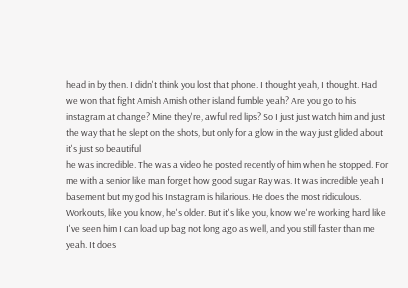head in by then. I didn't think you lost that phone. I thought yeah, I thought. Had we won that fight Amish Amish other island fumble yeah? Are you go to his instagram at change? Mine they're, awful red lips? So I just just watch him and just the way that he slept on the shots, but only for a glow in the way just glided about it's just so beautiful
he was incredible. The was a video he posted recently of him when he stopped. For me with a senior like man forget how good sugar Ray was. It was incredible yeah I basement but my god his Instagram is hilarious. He does the most ridiculous. Workouts, like you know, he's older. But it's like you, know we're working hard like I've seen him I can load up bag not long ago as well, and you still faster than me yeah. It does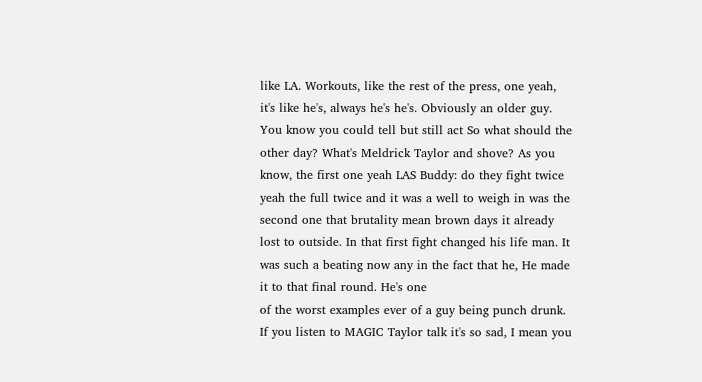like LA. Workouts, like the rest of the press, one yeah, it's like he's, always he's he's. Obviously an older guy. You know you could tell but still act So what should the other day? What's Meldrick Taylor and shove? As you know, the first one yeah LAS Buddy: do they fight twice yeah the full twice and it was a well to weigh in was the second one that brutality mean brown days it already lost to outside. In that first fight changed his life man. It was such a beating now any in the fact that he, He made it to that final round. He's one
of the worst examples ever of a guy being punch drunk. If you listen to MAGIC Taylor talk it's so sad, I mean you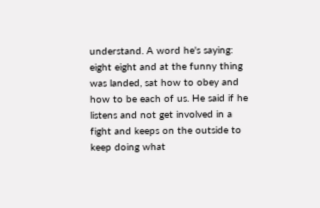understand. A word he's saying: eight eight and at the funny thing was landed, sat how to obey and how to be each of us. He said if he listens and not get involved in a fight and keeps on the outside to keep doing what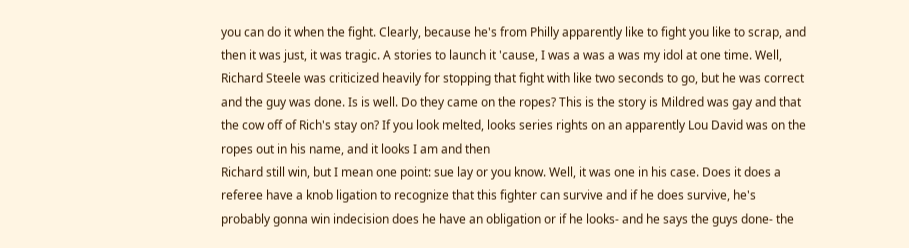you can do it when the fight. Clearly, because he's from Philly apparently like to fight you like to scrap, and then it was just, it was tragic. A stories to launch it 'cause, I was a was a was my idol at one time. Well, Richard Steele was criticized heavily for stopping that fight with like two seconds to go, but he was correct and the guy was done. Is is well. Do they came on the ropes? This is the story is Mildred was gay and that the cow off of Rich's stay on? If you look melted, looks series rights on an apparently Lou David was on the ropes out in his name, and it looks I am and then
Richard still win, but I mean one point: sue lay or you know. Well, it was one in his case. Does it does a referee have a knob ligation to recognize that this fighter can survive and if he does survive, he's probably gonna win indecision does he have an obligation or if he looks- and he says the guys done- the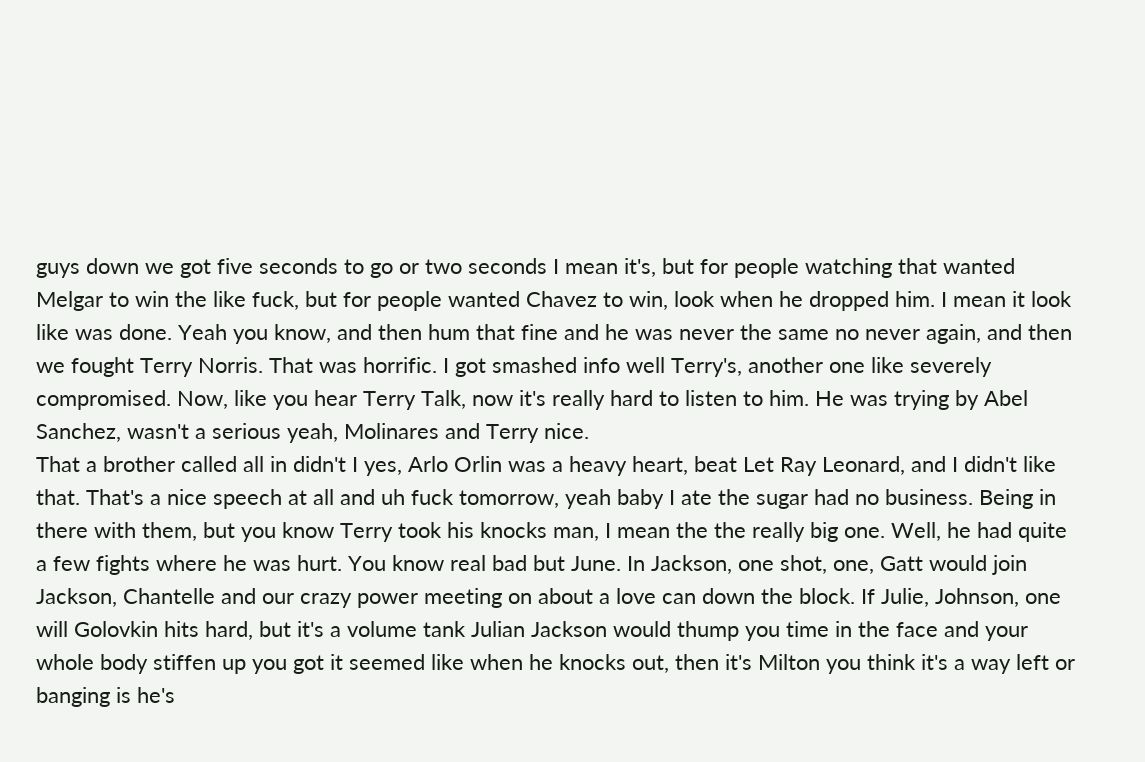guys down we got five seconds to go or two seconds I mean it's, but for people watching that wanted Melgar to win the like fuck, but for people wanted Chavez to win, look when he dropped him. I mean it look like was done. Yeah you know, and then hum that fine and he was never the same no never again, and then we fought Terry Norris. That was horrific. I got smashed info well Terry's, another one like severely compromised. Now, like you hear Terry Talk, now it's really hard to listen to him. He was trying by Abel Sanchez, wasn't a serious yeah, Molinares and Terry nice.
That a brother called all in didn't I yes, Arlo Orlin was a heavy heart, beat Let Ray Leonard, and I didn't like that. That's a nice speech at all and uh fuck tomorrow, yeah baby I ate the sugar had no business. Being in there with them, but you know Terry took his knocks man, I mean the the really big one. Well, he had quite a few fights where he was hurt. You know real bad but June. In Jackson, one shot, one, Gatt would join Jackson, Chantelle and our crazy power meeting on about a love can down the block. If Julie, Johnson, one will Golovkin hits hard, but it's a volume tank Julian Jackson would thump you time in the face and your whole body stiffen up you got it seemed like when he knocks out, then it's Milton you think it's a way left or banging is he's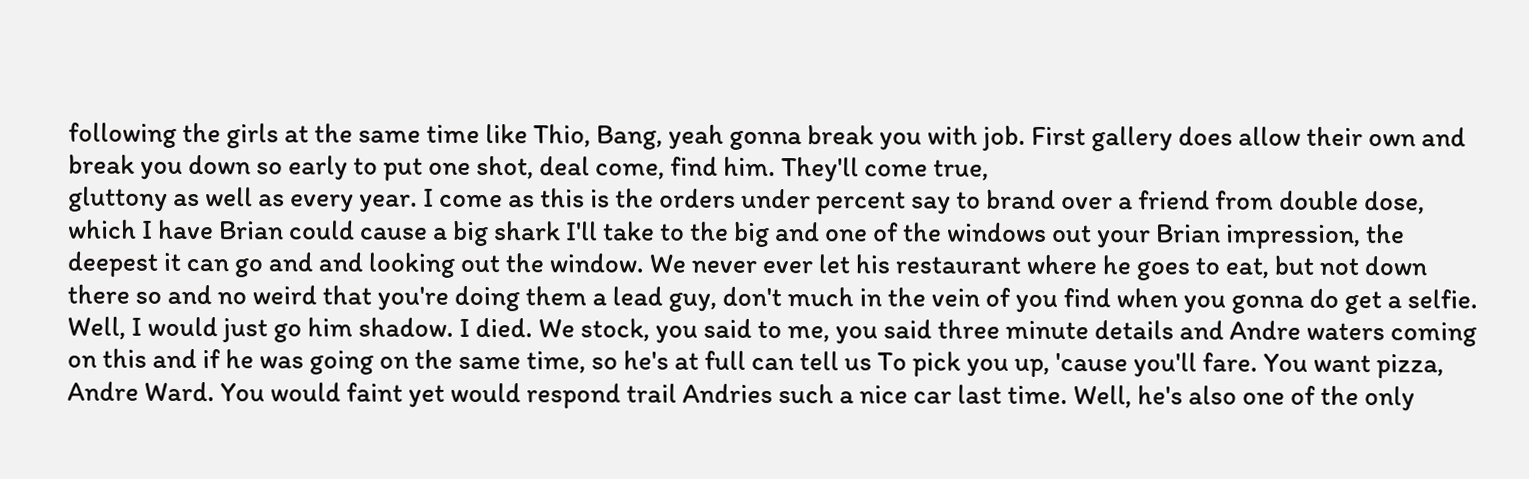following the girls at the same time like Thio, Bang, yeah gonna break you with job. First gallery does allow their own and break you down so early to put one shot, deal come, find him. They'll come true,
gluttony as well as every year. I come as this is the orders under percent say to brand over a friend from double dose, which I have Brian could cause a big shark I'll take to the big and one of the windows out your Brian impression, the deepest it can go and and looking out the window. We never ever let his restaurant where he goes to eat, but not down there so and no weird that you're doing them a lead guy, don't much in the vein of you find when you gonna do get a selfie. Well, I would just go him shadow. I died. We stock, you said to me, you said three minute details and Andre waters coming on this and if he was going on the same time, so he's at full can tell us To pick you up, 'cause you'll fare. You want pizza, Andre Ward. You would faint yet would respond trail Andries such a nice car last time. Well, he's also one of the only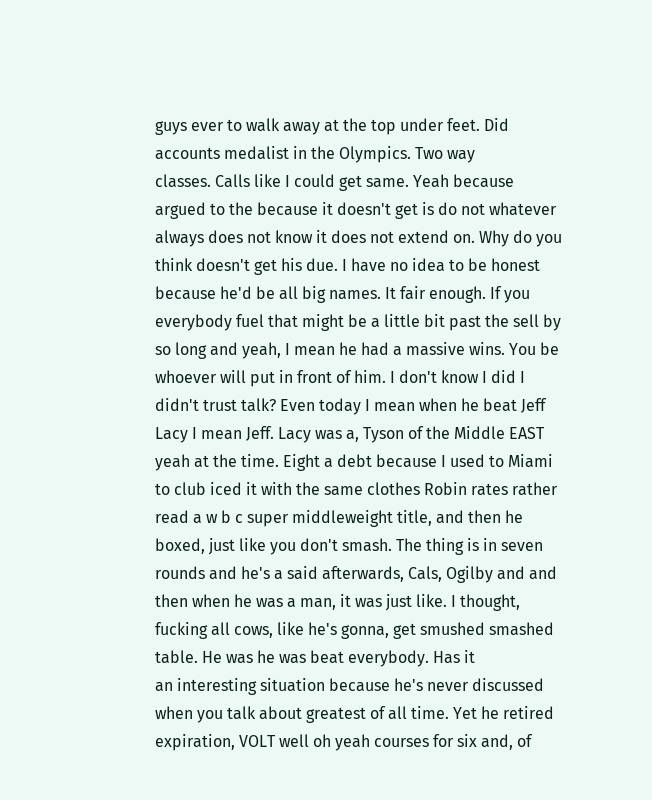guys ever to walk away at the top under feet. Did accounts medalist in the Olympics. Two way
classes. Calls like I could get same. Yeah because argued to the because it doesn't get is do not whatever always does not know it does not extend on. Why do you think doesn't get his due. I have no idea to be honest because he'd be all big names. It fair enough. If you everybody fuel that might be a little bit past the sell by so long and yeah, I mean he had a massive wins. You be whoever will put in front of him. I don't know I did I didn't trust talk? Even today I mean when he beat Jeff Lacy I mean Jeff. Lacy was a, Tyson of the Middle EAST yeah at the time. Eight a debt because I used to Miami to club iced it with the same clothes Robin rates rather read a w b c super middleweight title, and then he boxed, just like you don't smash. The thing is in seven rounds and he's a said afterwards, Cals, Ogilby and and then when he was a man, it was just like. I thought, fucking all cows, like he's gonna, get smushed smashed table. He was he was beat everybody. Has it
an interesting situation because he's never discussed when you talk about greatest of all time. Yet he retired expiration, VOLT well oh yeah courses for six and, of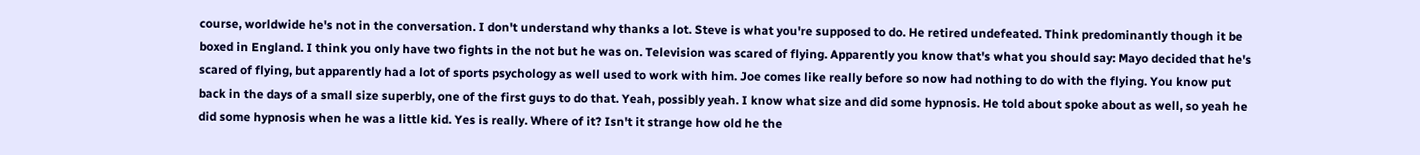course, worldwide he's not in the conversation. I don't understand why thanks a lot. Steve is what you're supposed to do. He retired undefeated. Think predominantly though it be boxed in England. I think you only have two fights in the not but he was on. Television was scared of flying. Apparently you know that's what you should say: Mayo decided that he's scared of flying, but apparently had a lot of sports psychology as well used to work with him. Joe comes like really before so now had nothing to do with the flying. You know put back in the days of a small size superbly, one of the first guys to do that. Yeah, possibly yeah. I know what size and did some hypnosis. He told about spoke about as well, so yeah he did some hypnosis when he was a little kid. Yes is really. Where of it? Isn't it strange how old he the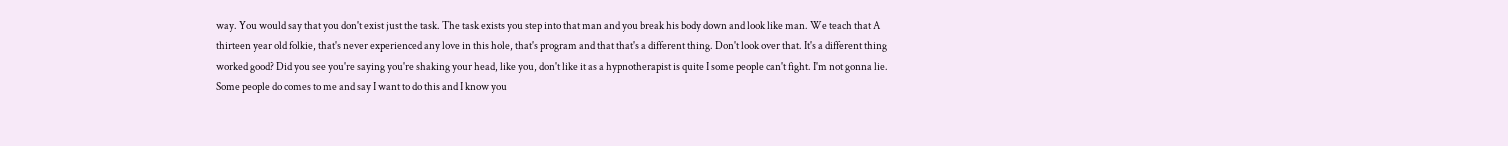way. You would say that you don't exist just the task. The task exists you step into that man and you break his body down and look like man. We teach that A thirteen year old folkie, that's never experienced any love in this hole, that's program and that that's a different thing. Don't look over that. It's a different thing worked good? Did you see you're saying you're shaking your head, like you, don't like it as a hypnotherapist is quite I some people can't fight. I'm not gonna lie. Some people do comes to me and say I want to do this and I know you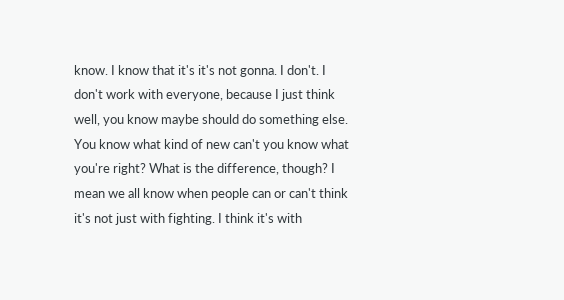know. I know that it's it's not gonna. I don't. I don't work with everyone, because I just think well, you know maybe should do something else. You know what kind of new can't you know what you're right? What is the difference, though? I mean we all know when people can or can't think it's not just with fighting. I think it's with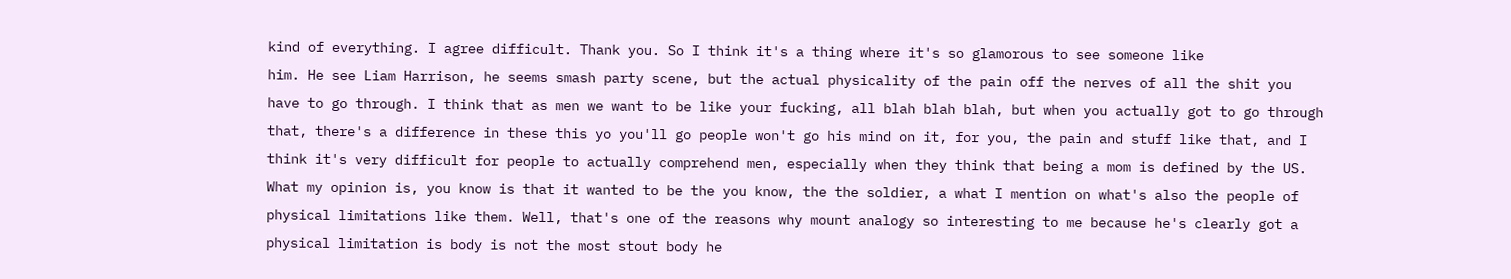kind of everything. I agree difficult. Thank you. So I think it's a thing where it's so glamorous to see someone like
him. He see Liam Harrison, he seems smash party scene, but the actual physicality of the pain off the nerves of all the shit you have to go through. I think that as men we want to be like your fucking, all blah blah blah, but when you actually got to go through that, there's a difference in these this yo you'll go people won't go his mind on it, for you, the pain and stuff like that, and I think it's very difficult for people to actually comprehend men, especially when they think that being a mom is defined by the US. What my opinion is, you know is that it wanted to be the you know, the the soldier, a what I mention on what's also the people of physical limitations like them. Well, that's one of the reasons why mount analogy so interesting to me because he's clearly got a physical limitation is body is not the most stout body he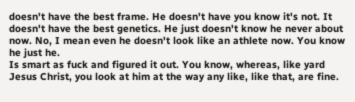doesn't have the best frame. He doesn't have you know it's not. It doesn't have the best genetics. He just doesn't know he never about now. No, I mean even he doesn't look like an athlete now. You know he just he.
Is smart as fuck and figured it out. You know, whereas, like yard Jesus Christ, you look at him at the way any like, like that, are fine.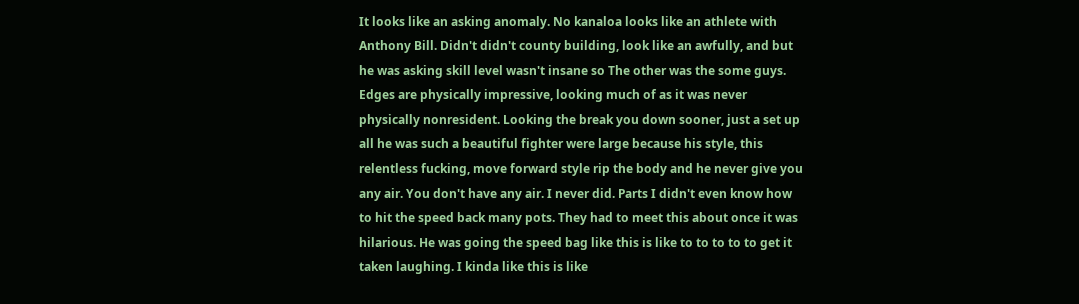It looks like an asking anomaly. No kanaloa looks like an athlete with Anthony Bill. Didn't didn't county building, look like an awfully, and but he was asking skill level wasn't insane so The other was the some guys. Edges are physically impressive, looking much of as it was never physically nonresident. Looking the break you down sooner, just a set up all he was such a beautiful fighter were large because his style, this relentless fucking, move forward style rip the body and he never give you any air. You don't have any air. I never did. Parts I didn't even know how to hit the speed back many pots. They had to meet this about once it was hilarious. He was going the speed bag like this is like to to to to to get it taken laughing. I kinda like this is like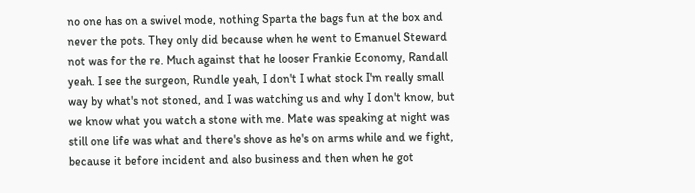no one has on a swivel mode, nothing Sparta the bags fun at the box and never the pots. They only did because when he went to Emanuel Steward not was for the re. Much against that he looser Frankie Economy, Randall yeah. I see the surgeon, Rundle yeah, I don't I what stock I'm really small way by what's not stoned, and I was watching us and why I don't know, but we know what you watch a stone with me. Mate was speaking at night was still one life was what and there's shove as he's on arms while and we fight, because it before incident and also business and then when he got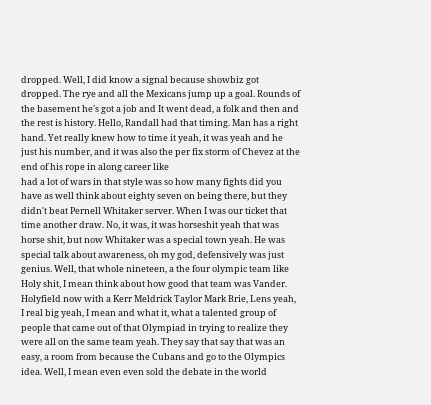dropped. Well, I did know a signal because showbiz got dropped. The rye and all the Mexicans jump up a goal. Rounds of the basement he's got a job and It went dead, a folk and then and the rest is history. Hello, Randall had that timing. Man has a right hand. Yet really knew how to time it yeah, it was yeah and he just his number, and it was also the per fix storm of Chevez at the end of his rope in along career like
had a lot of wars in that style was so how many fights did you have as well think about eighty seven on being there, but they didn't beat Pernell Whitaker server. When I was our ticket that time another draw. No, it was, it was horseshit yeah that was horse shit, but now Whitaker was a special town yeah. He was special talk about awareness, oh my god, defensively was just genius. Well, that whole nineteen, a the four olympic team like Holy shit, I mean think about how good that team was Vander. Holyfield now with a Kerr Meldrick Taylor Mark Brie, Lens yeah, I real big yeah, I mean and what it, what a talented group of people that came out of that Olympiad in trying to realize they were all on the same team yeah. They say that say that was an easy, a room from because the Cubans and go to the Olympics idea. Well, I mean even even sold the debate in the world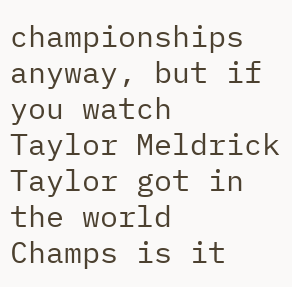championships anyway, but if you watch Taylor Meldrick Taylor got in the world Champs is it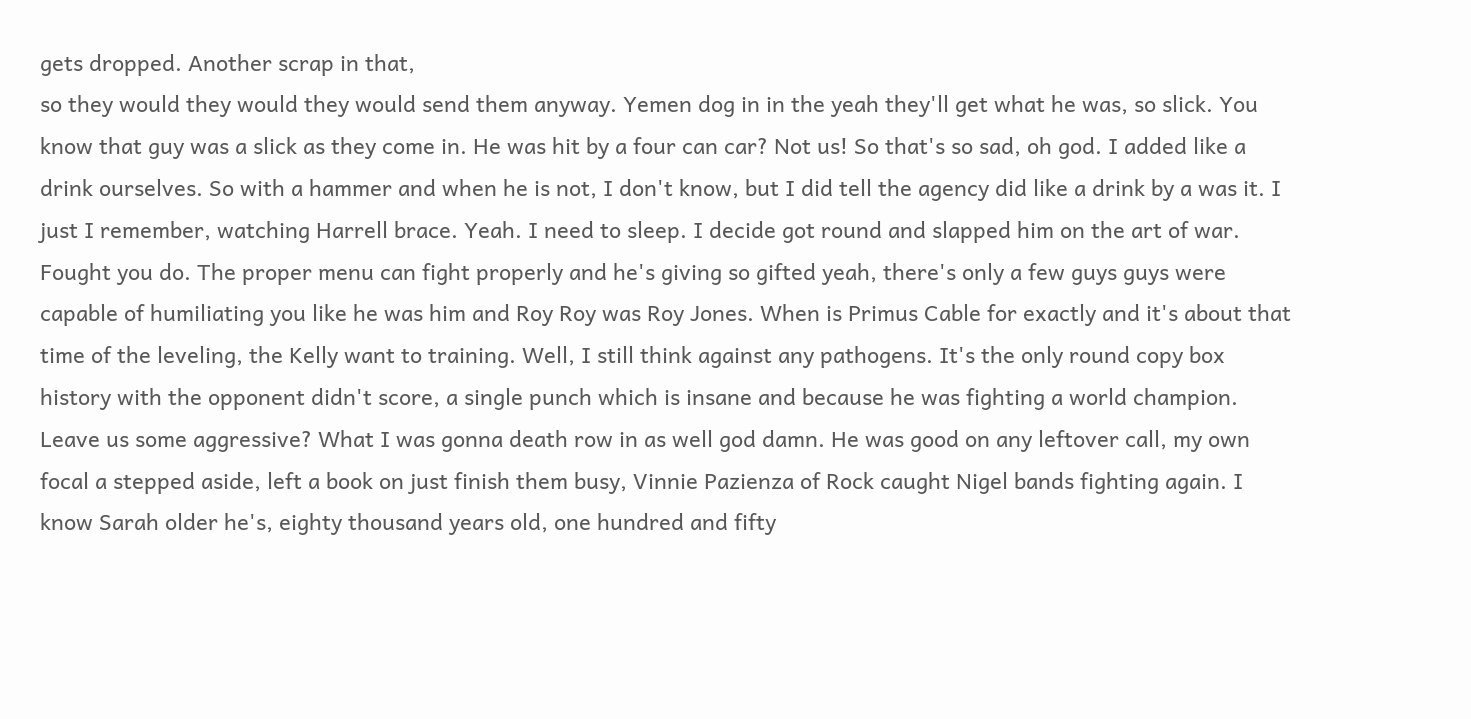gets dropped. Another scrap in that,
so they would they would they would send them anyway. Yemen dog in in the yeah they'll get what he was, so slick. You know that guy was a slick as they come in. He was hit by a four can car? Not us! So that's so sad, oh god. I added like a drink ourselves. So with a hammer and when he is not, I don't know, but I did tell the agency did like a drink by a was it. I just I remember, watching Harrell brace. Yeah. I need to sleep. I decide got round and slapped him on the art of war. Fought you do. The proper menu can fight properly and he's giving so gifted yeah, there's only a few guys guys were capable of humiliating you like he was him and Roy Roy was Roy Jones. When is Primus Cable for exactly and it's about that time of the leveling, the Kelly want to training. Well, I still think against any pathogens. It's the only round copy box history with the opponent didn't score, a single punch which is insane and because he was fighting a world champion.
Leave us some aggressive? What I was gonna death row in as well god damn. He was good on any leftover call, my own focal a stepped aside, left a book on just finish them busy, Vinnie Pazienza of Rock caught Nigel bands fighting again. I know Sarah older he's, eighty thousand years old, one hundred and fifty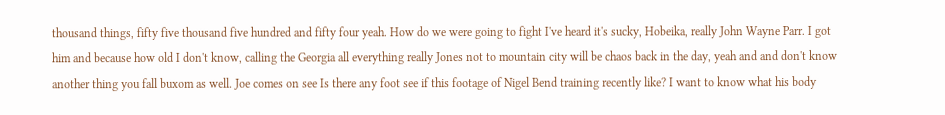thousand things, fifty five thousand five hundred and fifty four yeah. How do we were going to fight I've heard it's sucky, Hobeika, really John Wayne Parr. I got him and because how old I don't know, calling the Georgia all everything really Jones not to mountain city will be chaos back in the day, yeah and and don't know another thing you fall buxom as well. Joe comes on see Is there any foot see if this footage of Nigel Bend training recently like? I want to know what his body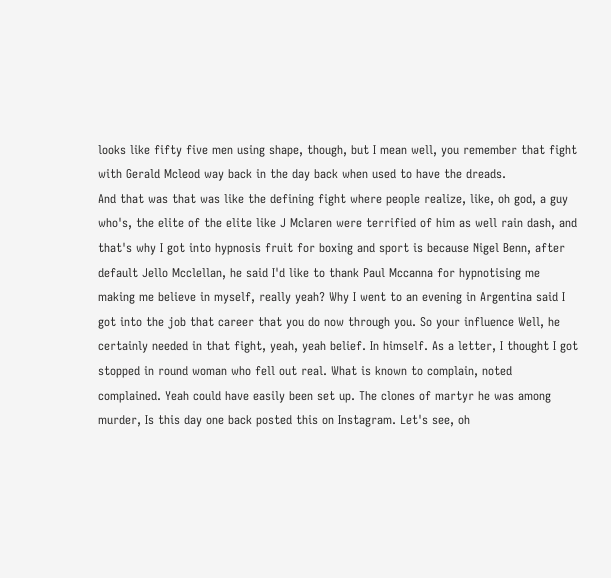looks like fifty five men using shape, though, but I mean well, you remember that fight with Gerald Mcleod way back in the day back when used to have the dreads.
And that was that was like the defining fight where people realize, like, oh god, a guy who's, the elite of the elite like J Mclaren were terrified of him as well rain dash, and that's why I got into hypnosis fruit for boxing and sport is because Nigel Benn, after default Jello Mcclellan, he said I'd like to thank Paul Mccanna for hypnotising me making me believe in myself, really yeah? Why I went to an evening in Argentina said I got into the job that career that you do now through you. So your influence Well, he certainly needed in that fight, yeah, yeah belief. In himself. As a letter, I thought I got stopped in round woman who fell out real. What is known to complain, noted complained. Yeah could have easily been set up. The clones of martyr he was among murder, Is this day one back posted this on Instagram. Let's see, oh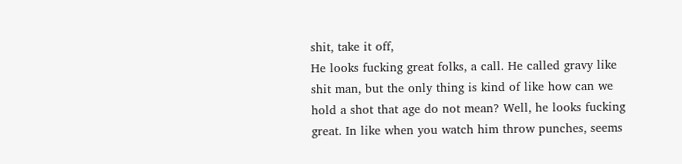shit, take it off,
He looks fucking great folks, a call. He called gravy like shit man, but the only thing is kind of like how can we hold a shot that age do not mean? Well, he looks fucking great. In like when you watch him throw punches, seems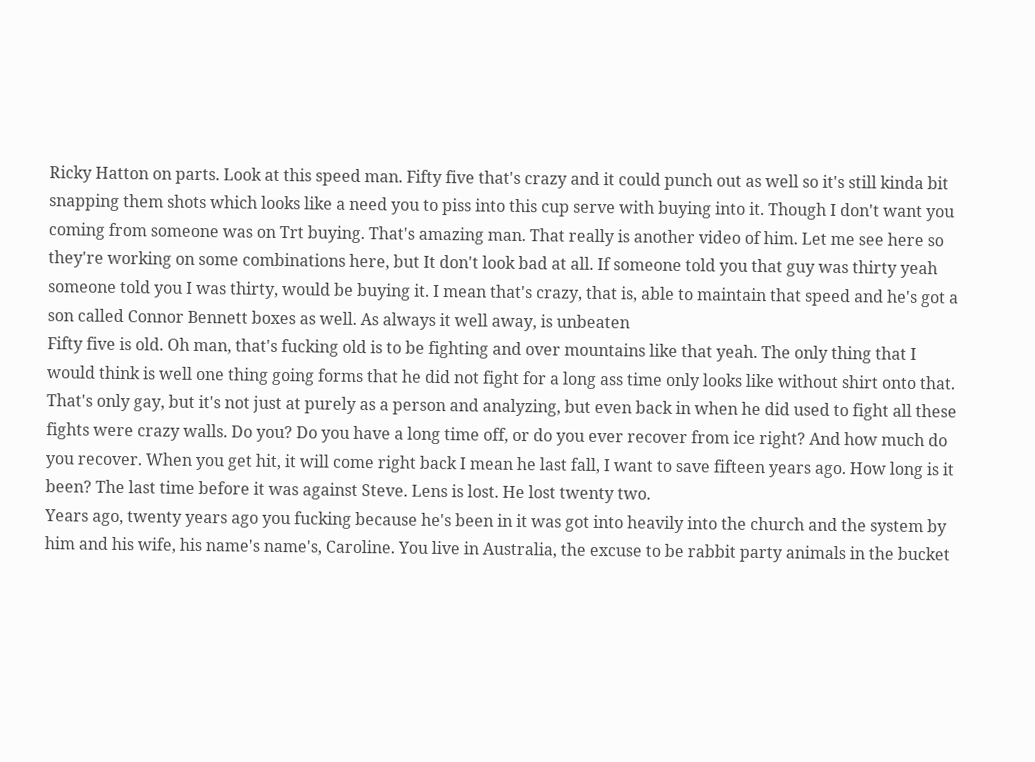Ricky Hatton on parts. Look at this speed man. Fifty five that's crazy and it could punch out as well so it's still kinda bit snapping them shots which looks like a need you to piss into this cup serve with buying into it. Though I don't want you coming from someone was on Trt buying. That's amazing man. That really is another video of him. Let me see here so they're working on some combinations here, but It don't look bad at all. If someone told you that guy was thirty yeah someone told you I was thirty, would be buying it. I mean that's crazy, that is, able to maintain that speed and he's got a son called Connor Bennett boxes as well. As always it well away, is unbeaten
Fifty five is old. Oh man, that's fucking old is to be fighting and over mountains like that yeah. The only thing that I would think is well one thing going forms that he did not fight for a long ass time only looks like without shirt onto that. That's only gay, but it's not just at purely as a person and analyzing, but even back in when he did used to fight all these fights were crazy walls. Do you? Do you have a long time off, or do you ever recover from ice right? And how much do you recover. When you get hit, it will come right back I mean he last fall, I want to save fifteen years ago. How long is it been? The last time before it was against Steve. Lens is lost. He lost twenty two.
Years ago, twenty years ago you fucking because he's been in it was got into heavily into the church and the system by him and his wife, his name's name's, Caroline. You live in Australia, the excuse to be rabbit party animals in the bucket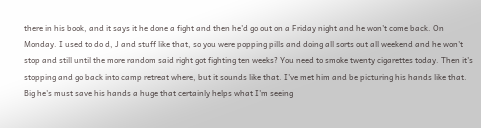there in his book, and it says it he done a fight and then he'd go out on a Friday night and he won't come back. On Monday. I used to do d, J and stuff like that, so you were popping pills and doing all sorts out all weekend and he won't stop and still until the more random said right got fighting ten weeks? You need to smoke twenty cigarettes today. Then it's stopping and go back into camp retreat where, but it sounds like that. I've met him and be picturing his hands like that. Big he's must save his hands a huge that certainly helps what I'm seeing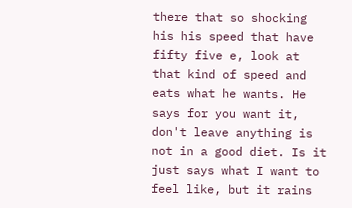there that so shocking his his speed that have fifty five e, look at that kind of speed and eats what he wants. He says for you want it, don't leave anything is not in a good diet. Is it just says what I want to feel like, but it rains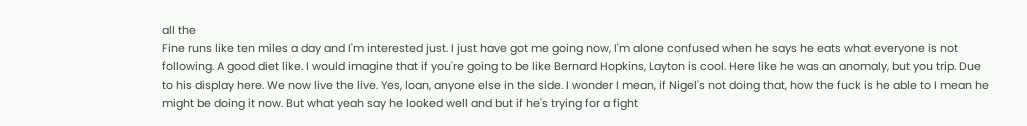all the
Fine runs like ten miles a day and I'm interested just. I just have got me going now, I'm alone confused when he says he eats what everyone is not following. A good diet like. I would imagine that if you're going to be like Bernard Hopkins, Layton is cool. Here like he was an anomaly, but you trip. Due to his display here. We now live the live. Yes, loan, anyone else in the side. I wonder I mean, if Nigel's not doing that, how the fuck is he able to I mean he might be doing it now. But what yeah say he looked well and but if he's trying for a fight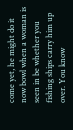come yet, he might do it now bowl when a woman is seen in be whether you fishing ships carry him up over. You know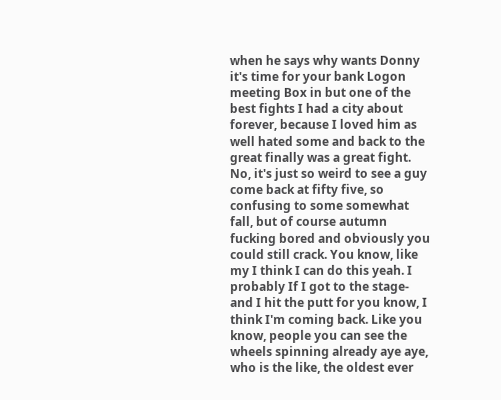when he says why wants Donny it's time for your bank Logon meeting Box in but one of the best fights I had a city about forever, because I loved him as well hated some and back to the great finally was a great fight.
No, it's just so weird to see a guy come back at fifty five, so confusing to some somewhat fall, but of course autumn fucking bored and obviously you could still crack. You know, like my I think I can do this yeah. I probably If I got to the stage- and I hit the putt for you know, I think I'm coming back. Like you know, people you can see the wheels spinning already aye aye, who is the like, the oldest ever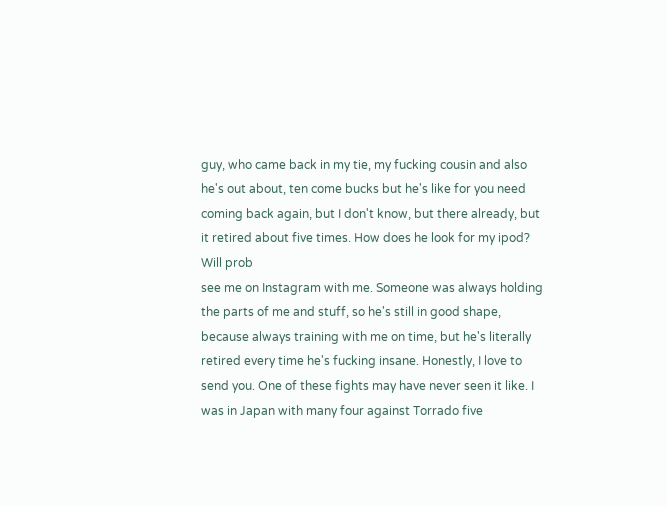guy, who came back in my tie, my fucking cousin and also he's out about, ten come bucks but he's like for you need coming back again, but I don't know, but there already, but it retired about five times. How does he look for my ipod? Will prob
see me on Instagram with me. Someone was always holding the parts of me and stuff, so he's still in good shape, because always training with me on time, but he's literally retired every time he's fucking insane. Honestly, I love to send you. One of these fights may have never seen it like. I was in Japan with many four against Torrado five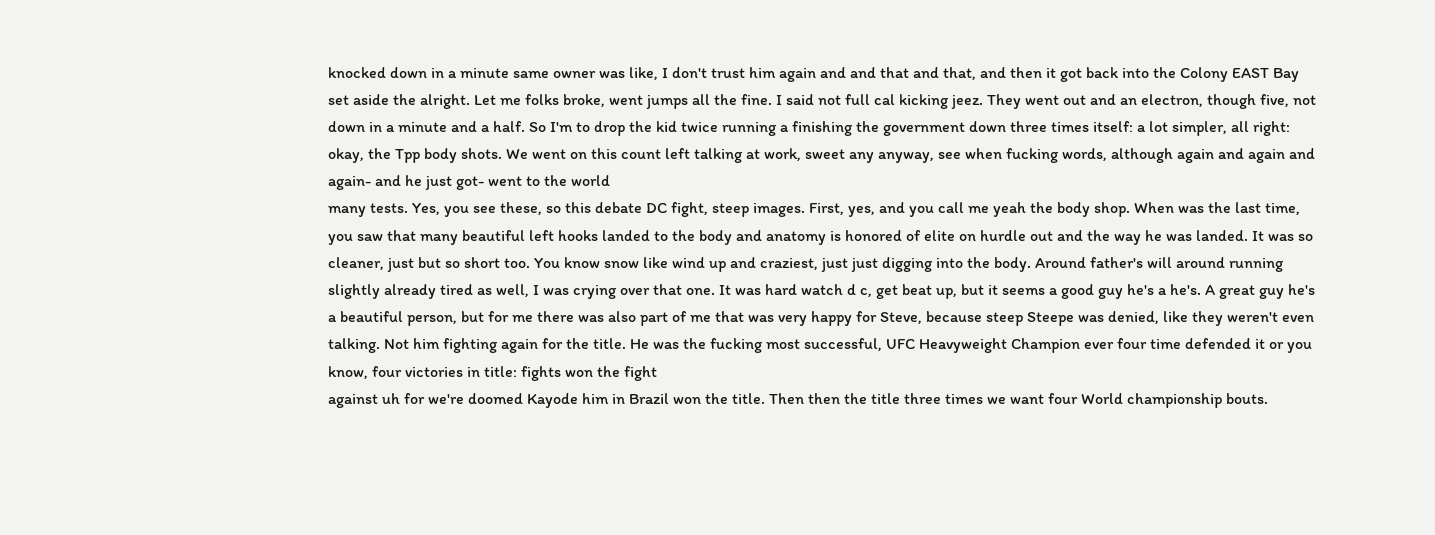knocked down in a minute same owner was like, I don't trust him again and and that and that, and then it got back into the Colony EAST Bay set aside the alright. Let me folks broke, went jumps all the fine. I said not full cal kicking jeez. They went out and an electron, though five, not down in a minute and a half. So I'm to drop the kid twice running a finishing the government down three times itself: a lot simpler, all right: okay, the Tpp body shots. We went on this count left talking at work, sweet any anyway, see when fucking words, although again and again and again- and he just got- went to the world
many tests. Yes, you see these, so this debate DC fight, steep images. First, yes, and you call me yeah the body shop. When was the last time, you saw that many beautiful left hooks landed to the body and anatomy is honored of elite on hurdle out and the way he was landed. It was so cleaner, just but so short too. You know snow like wind up and craziest, just just digging into the body. Around father's will around running slightly already tired as well, I was crying over that one. It was hard watch d c, get beat up, but it seems a good guy he's a he's. A great guy he's a beautiful person, but for me there was also part of me that was very happy for Steve, because steep Steepe was denied, like they weren't even talking. Not him fighting again for the title. He was the fucking most successful, UFC Heavyweight Champion ever four time defended it or you know, four victories in title: fights won the fight
against uh for we're doomed Kayode him in Brazil won the title. Then then the title three times we want four World championship bouts.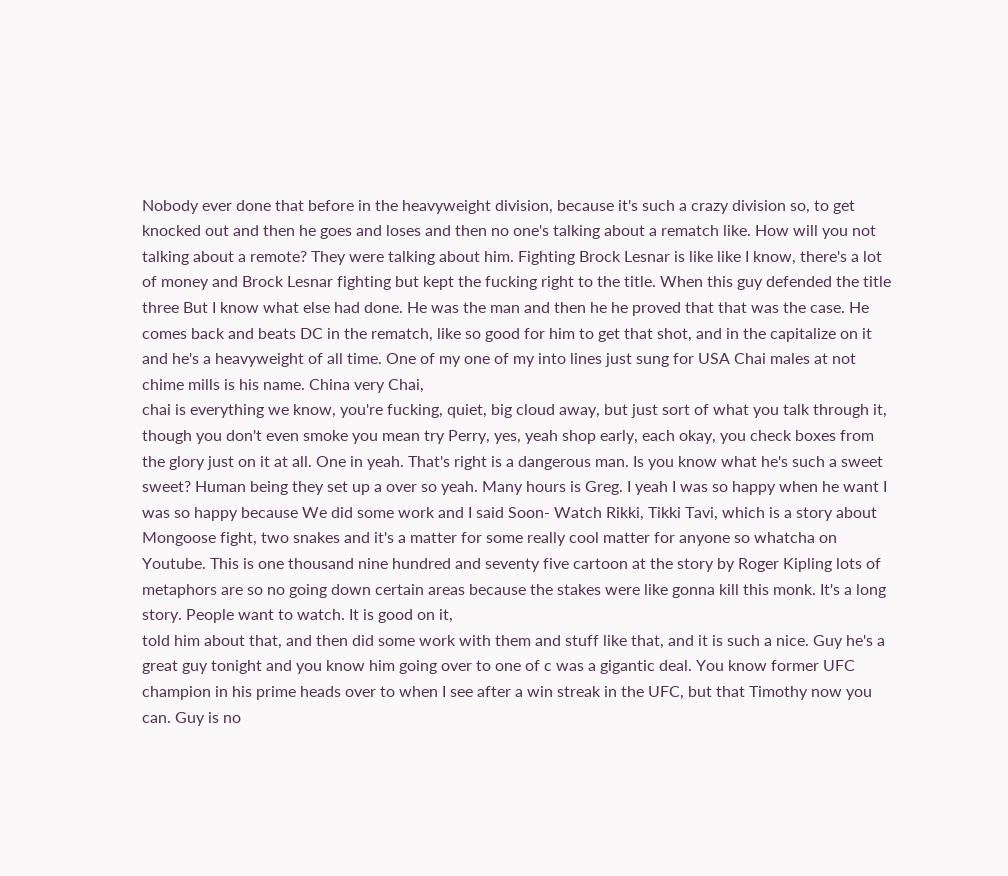Nobody ever done that before in the heavyweight division, because it's such a crazy division so, to get knocked out and then he goes and loses and then no one's talking about a rematch like. How will you not talking about a remote? They were talking about him. Fighting Brock Lesnar is like like I know, there's a lot of money and Brock Lesnar fighting but kept the fucking right to the title. When this guy defended the title three But I know what else had done. He was the man and then he he proved that that was the case. He comes back and beats DC in the rematch, like so good for him to get that shot, and in the capitalize on it and he's a heavyweight of all time. One of my one of my into lines just sung for USA Chai males at not chime mills is his name. China very Chai,
chai is everything we know, you're fucking, quiet, big cloud away, but just sort of what you talk through it, though you don't even smoke you mean try Perry, yes, yeah shop early, each okay, you check boxes from the glory just on it at all. One in yeah. That's right is a dangerous man. Is you know what he's such a sweet sweet? Human being they set up a over so yeah. Many hours is Greg. I yeah I was so happy when he want I was so happy because We did some work and I said Soon- Watch Rikki, Tikki Tavi, which is a story about Mongoose fight, two snakes and it's a matter for some really cool matter for anyone so whatcha on Youtube. This is one thousand nine hundred and seventy five cartoon at the story by Roger Kipling lots of metaphors are so no going down certain areas because the stakes were like gonna kill this monk. It's a long story. People want to watch. It is good on it,
told him about that, and then did some work with them and stuff like that, and it is such a nice. Guy he's a great guy tonight and you know him going over to one of c was a gigantic deal. You know former UFC champion in his prime heads over to when I see after a win streak in the UFC, but that Timothy now you can. Guy is no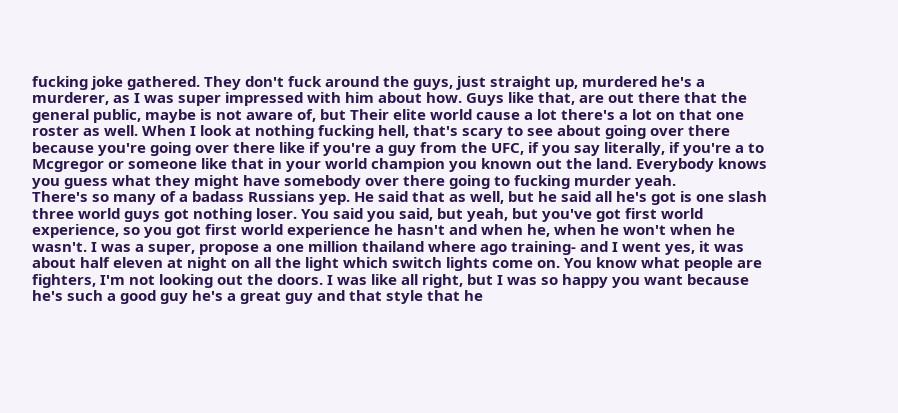fucking joke gathered. They don't fuck around the guys, just straight up, murdered he's a murderer, as I was super impressed with him about how. Guys like that, are out there that the general public, maybe is not aware of, but Their elite world cause a lot there's a lot on that one roster as well. When I look at nothing fucking hell, that's scary to see about going over there because you're going over there like if you're a guy from the UFC, if you say literally, if you're a to Mcgregor or someone like that in your world champion you known out the land. Everybody knows you guess what they might have somebody over there going to fucking murder yeah.
There's so many of a badass Russians yep. He said that as well, but he said all he's got is one slash three world guys got nothing loser. You said you said, but yeah, but you've got first world experience, so you got first world experience he hasn't and when he, when he won't when he wasn't. I was a super, propose a one million thailand where ago training- and I went yes, it was about half eleven at night on all the light which switch lights come on. You know what people are fighters, I'm not looking out the doors. I was like all right, but I was so happy you want because he's such a good guy he's a great guy and that style that he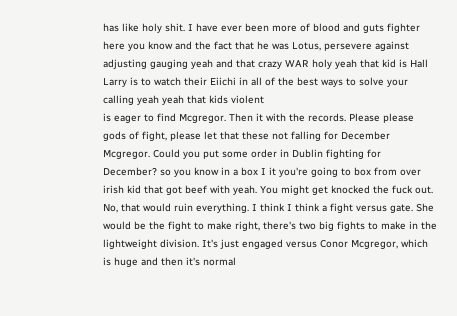has like holy shit. I have ever been more of blood and guts fighter here you know and the fact that he was Lotus, persevere against adjusting gauging yeah and that crazy WAR holy yeah that kid is Hall Larry is to watch their Eiichi in all of the best ways to solve your calling yeah yeah that kids violent
is eager to find Mcgregor. Then it with the records. Please please gods of fight, please let that these not falling for December Mcgregor. Could you put some order in Dublin fighting for December? so you know in a box I it you're going to box from over irish kid that got beef with yeah. You might get knocked the fuck out. No, that would ruin everything. I think I think a fight versus gate. She would be the fight to make right, there's two big fights to make in the lightweight division. It's just engaged versus Conor Mcgregor, which is huge and then it's normal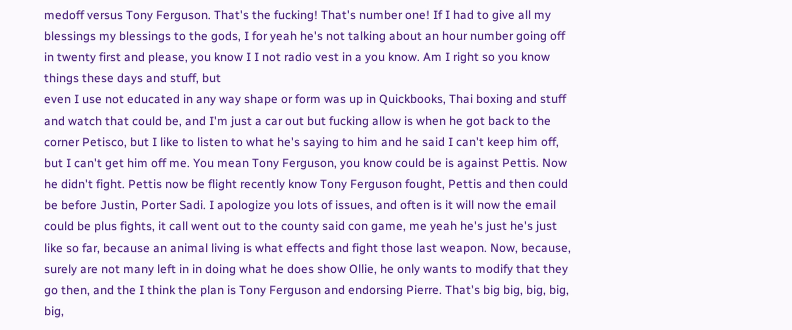medoff versus Tony Ferguson. That's the fucking! That's number one! If I had to give all my blessings my blessings to the gods, I for yeah he's not talking about an hour number going off in twenty first and please, you know I I not radio vest in a you know. Am I right so you know things these days and stuff, but
even I use not educated in any way shape or form was up in Quickbooks, Thai boxing and stuff and watch that could be, and I'm just a car out but fucking allow is when he got back to the corner Petisco, but I like to listen to what he's saying to him and he said I can't keep him off, but I can't get him off me. You mean Tony Ferguson, you know could be is against Pettis. Now he didn't fight. Pettis now be flight recently know Tony Ferguson fought, Pettis and then could be before Justin, Porter Sadi. I apologize you lots of issues, and often is it will now the email could be plus fights, it call went out to the county said con game, me yeah he's just he's just like so far, because an animal living is what effects and fight those last weapon. Now, because, surely are not many left in in doing what he does show Ollie, he only wants to modify that they go then, and the I think the plan is Tony Ferguson and endorsing Pierre. That's big big, big, big, big,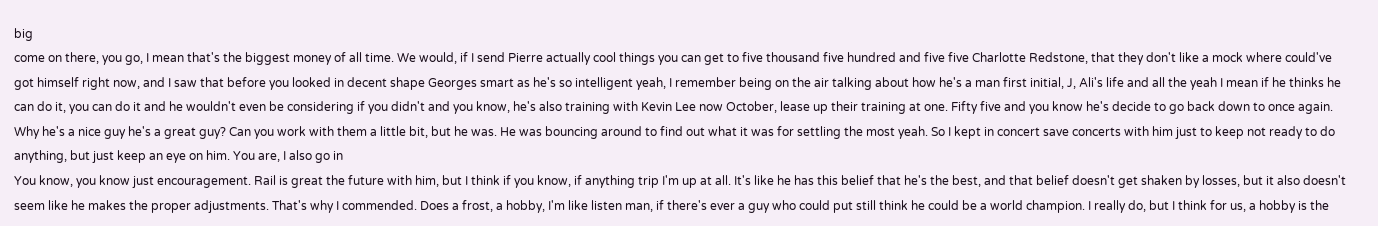big
come on there, you go, I mean that's the biggest money of all time. We would, if I send Pierre actually cool things you can get to five thousand five hundred and five five Charlotte Redstone, that they don't like a mock where could've got himself right now, and I saw that before you looked in decent shape Georges smart as he's so intelligent yeah, I remember being on the air talking about how he's a man first initial, J, Ali's life and all the yeah I mean if he thinks he can do it, you can do it and he wouldn't even be considering if you didn't and you know, he's also training with Kevin Lee now October, lease up their training at one. Fifty five and you know he's decide to go back down to once again. Why he's a nice guy he's a great guy? Can you work with them a little bit, but he was. He was bouncing around to find out what it was for settling the most yeah. So I kept in concert save concerts with him just to keep not ready to do anything, but just keep an eye on him. You are, I also go in
You know, you know just encouragement. Rail is great the future with him, but I think if you know, if anything trip I'm up at all. It's like he has this belief that he's the best, and that belief doesn't get shaken by losses, but it also doesn't seem like he makes the proper adjustments. That's why I commended. Does a frost, a hobby, I'm like listen man, if there's ever a guy who could put still think he could be a world champion. I really do, but I think for us, a hobby is the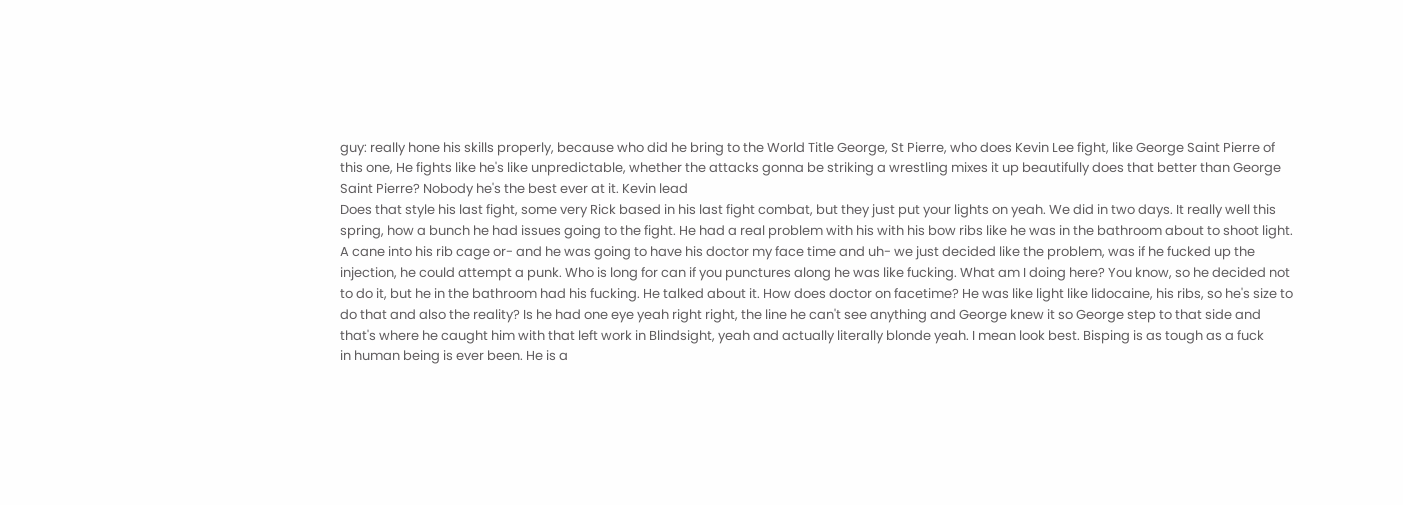guy: really hone his skills properly, because who did he bring to the World Title George, St Pierre, who does Kevin Lee fight, like George Saint Pierre of this one, He fights like he's like unpredictable, whether the attacks gonna be striking a wrestling mixes it up beautifully does that better than George Saint Pierre? Nobody he's the best ever at it. Kevin lead
Does that style his last fight, some very Rick based in his last fight combat, but they just put your lights on yeah. We did in two days. It really well this spring, how a bunch he had issues going to the fight. He had a real problem with his with his bow ribs like he was in the bathroom about to shoot light. A cane into his rib cage or- and he was going to have his doctor my face time and uh- we just decided like the problem, was if he fucked up the injection, he could attempt a punk. Who is long for can if you punctures along he was like fucking. What am I doing here? You know, so he decided not to do it, but he in the bathroom had his fucking. He talked about it. How does doctor on facetime? He was like light like lidocaine, his ribs, so he's size to do that and also the reality? Is he had one eye yeah right right, the line he can't see anything and George knew it so George step to that side and that's where he caught him with that left work in Blindsight, yeah and actually literally blonde yeah. I mean look best. Bisping is as tough as a fuck
in human being is ever been. He is a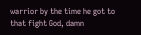warrior by the time he got to that fight God, damn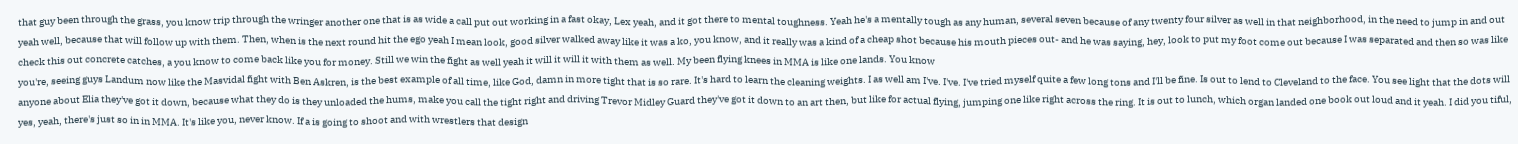that guy been through the grass, you know trip through the wringer another one that is as wide a call put out working in a fast okay, Lex yeah, and it got there to mental toughness. Yeah he's a mentally tough as any human, several seven because of any twenty four silver as well in that neighborhood, in the need to jump in and out yeah well, because that will follow up with them. Then, when is the next round hit the ego yeah I mean look, good silver walked away like it was a ko, you know, and it really was a kind of a cheap shot because his mouth pieces out- and he was saying, hey, look to put my foot come out because I was separated and then so was like check this out concrete catches, a you know to come back like you for money. Still we win the fight as well yeah it will it will it with them as well. My been flying knees in MMA is like one lands. You know
you're, seeing guys Landum now like the Masvidal fight with Ben Askren, is the best example of all time, like God, damn in more tight that is so rare. It's hard to learn the cleaning weights. I as well am I've. I've. I've tried myself quite a few long tons and I'll be fine. Is out to lend to Cleveland to the face. You see light that the dots will anyone about Elia they've got it down, because what they do is they unloaded the hums, make you call the tight right and driving Trevor Midley Guard they've got it down to an art then, but like for actual flying, jumping one like right across the ring. It is out to lunch, which organ landed one book out loud and it yeah. I did you tiful, yes, yeah, there's just so in in MMA. It's like you, never know. If a is going to shoot and with wrestlers that design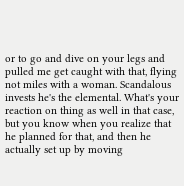or to go and dive on your legs and pulled me get caught with that, flying not miles with a woman. Scandalous invests he's the elemental. What's your reaction on thing as well in that case, but you know when you realize that he planned for that, and then he actually set up by moving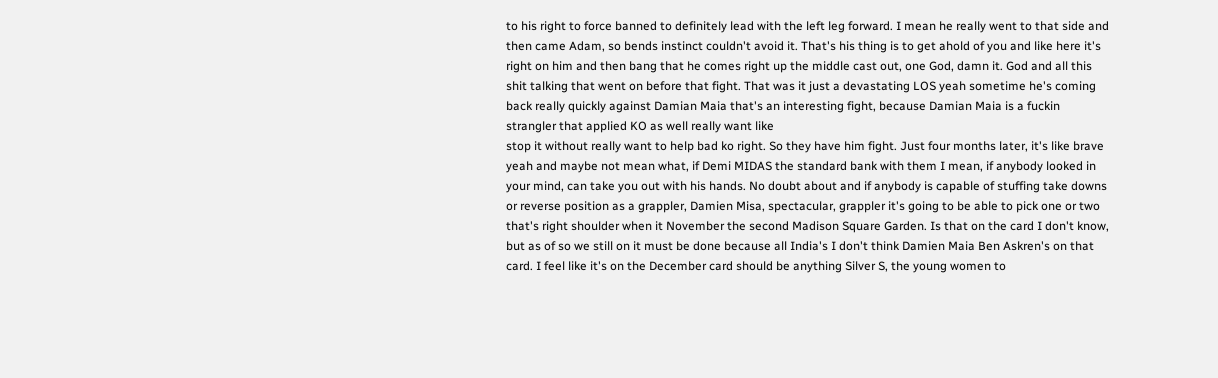to his right to force banned to definitely lead with the left leg forward. I mean he really went to that side and then came Adam, so bends instinct couldn't avoid it. That's his thing is to get ahold of you and like here it's right on him and then bang that he comes right up the middle cast out, one God, damn it. God and all this shit talking that went on before that fight. That was it just a devastating LOS yeah sometime he's coming back really quickly against Damian Maia that's an interesting fight, because Damian Maia is a fuckin strangler that applied KO as well really want like
stop it without really want to help bad ko right. So they have him fight. Just four months later, it's like brave yeah and maybe not mean what, if Demi MIDAS the standard bank with them I mean, if anybody looked in your mind, can take you out with his hands. No doubt about and if anybody is capable of stuffing take downs or reverse position as a grappler, Damien Misa, spectacular, grappler it's going to be able to pick one or two that's right shoulder when it November the second Madison Square Garden. Is that on the card I don't know, but as of so we still on it must be done because all India's I don't think Damien Maia Ben Askren's on that card. I feel like it's on the December card should be anything Silver S, the young women to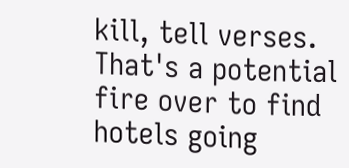kill, tell verses. That's a potential fire over to find hotels going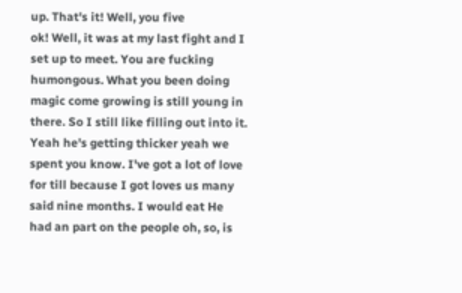up. That's it! Well, you five
ok! Well, it was at my last fight and I set up to meet. You are fucking humongous. What you been doing magic come growing is still young in there. So I still like filling out into it. Yeah he's getting thicker yeah we spent you know. I've got a lot of love for till because I got loves us many said nine months. I would eat He had an part on the people oh, so, is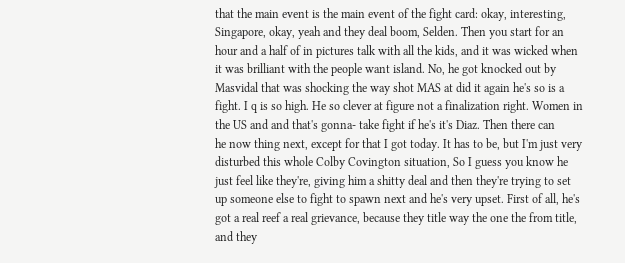that the main event is the main event of the fight card: okay, interesting, Singapore, okay, yeah and they deal boom, Selden. Then you start for an hour and a half of in pictures talk with all the kids, and it was wicked when it was brilliant with the people want island. No, he got knocked out by Masvidal that was shocking the way shot MAS at did it again he's so is a fight. I q is so high. He so clever at figure not a finalization right. Women in the US and and that's gonna- take fight if he's it's Diaz. Then there can
he now thing next, except for that I got today. It has to be, but I'm just very disturbed this whole Colby Covington situation, So I guess you know he just feel like they're, giving him a shitty deal and then they're trying to set up someone else to fight to spawn next and he's very upset. First of all, he's got a real reef a real grievance, because they title way the one the from title, and they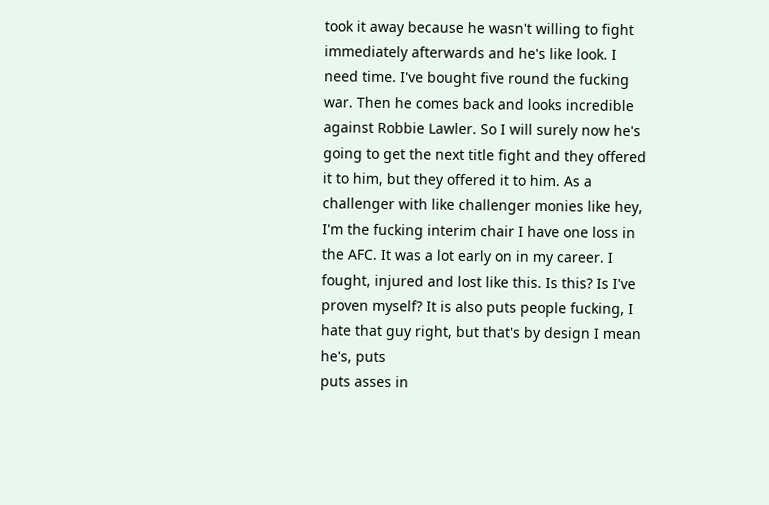took it away because he wasn't willing to fight immediately afterwards and he's like look. I need time. I've bought five round the fucking war. Then he comes back and looks incredible against Robbie Lawler. So I will surely now he's going to get the next title fight and they offered it to him, but they offered it to him. As a challenger with like challenger monies like hey, I'm the fucking interim chair I have one loss in the AFC. It was a lot early on in my career. I fought, injured and lost like this. Is this? Is I've proven myself? It is also puts people fucking, I hate that guy right, but that's by design I mean he's, puts
puts asses in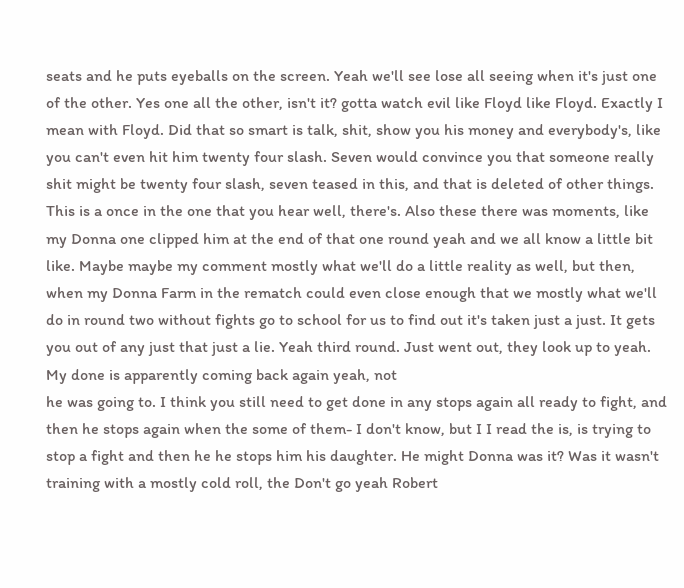seats and he puts eyeballs on the screen. Yeah we'll see lose all seeing when it's just one of the other. Yes one all the other, isn't it? gotta watch evil like Floyd like Floyd. Exactly I mean with Floyd. Did that so smart is talk, shit, show you his money and everybody's, like you can't even hit him twenty four slash. Seven would convince you that someone really shit might be twenty four slash, seven teased in this, and that is deleted of other things. This is a once in the one that you hear well, there's. Also these there was moments, like my Donna one clipped him at the end of that one round yeah and we all know a little bit like. Maybe maybe my comment mostly what we'll do a little reality as well, but then, when my Donna Farm in the rematch could even close enough that we mostly what we'll do in round two without fights go to school for us to find out it's taken just a just. It gets you out of any just that just a lie. Yeah third round. Just went out, they look up to yeah. My done is apparently coming back again yeah, not
he was going to. I think you still need to get done in any stops again all ready to fight, and then he stops again when the some of them- I don't know, but I I read the is, is trying to stop a fight and then he he stops him his daughter. He might Donna was it? Was it wasn't training with a mostly cold roll, the Don't go yeah Robert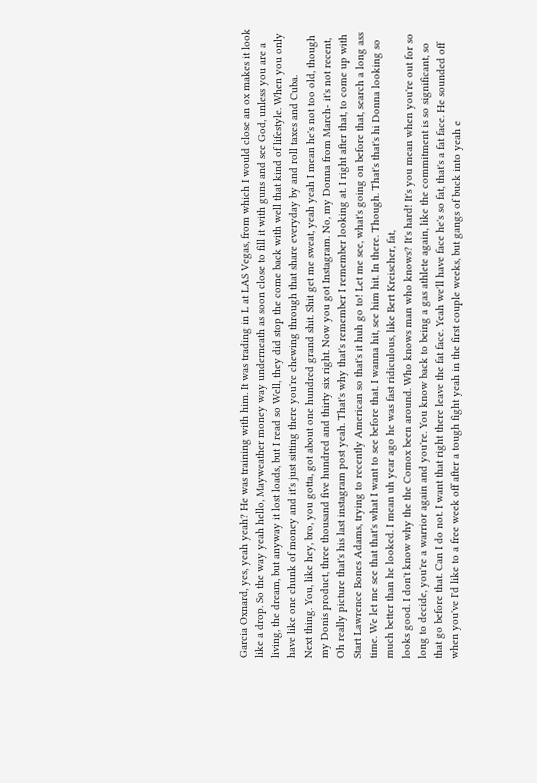Garcia Oxnard, yes, yeah yeah? He was training with him. It was trading in L at LAS Vegas, from which I would close an ox makes it look like a drop. So the way yeah hello, Mayweather money way underneath as soon close to fill it with guns and see God, unless you are a living, the dream, but anyway it lost loads, but I read so Well, they did stop the come back with well that kind of lifestyle. When you only have like one chunk of money and it's just sitting there you're chewing through that share everyday by and roll taxes and Cuba.
Next thing. You, like hey, bro, you gotta, got about one hundred grand shit. Shit get me sweat, yeah yeah I mean he's not too old, though my Donis product, three thousand five hundred and thirty six right. Now you got Instagram. No, my Donna from March- it's not recent, Oh really picture that's his last instagram post yeah. That's why that's remember I remember looking at. I right after that, to come up with Start Lawrence Bones Adams, trying to recently American so that's it huh go to! Let me see, what's going on before that, search a long ass time. We let me see that that's what I want to see before that. I wanna hit, see him hit. In there. Though. That's that's hi Donna looking so much better than he looked. I mean uh year ago he was fast ridiculous, like Bert Kreischer, fat,
looks good. I don't know why the the Comox been around. Who knows man who knows? It's hard! It's you mean when you're out for so long to decide, you're a warrior again and you're. You know back to being a gas athlete again, like the commitment is so significant, so that go before that. Can I do not. I want that right there leave the fat face. Yeah we'll have face he's so fat, that's a fat face. He sounded off when you've I'd like to a free week off after a tough fight yeah in the first couple weeks, but gangs of buck into yeah e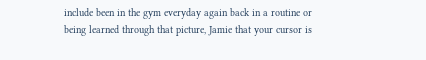include been in the gym everyday again back in a routine or being learned through that picture, Jamie that your cursor is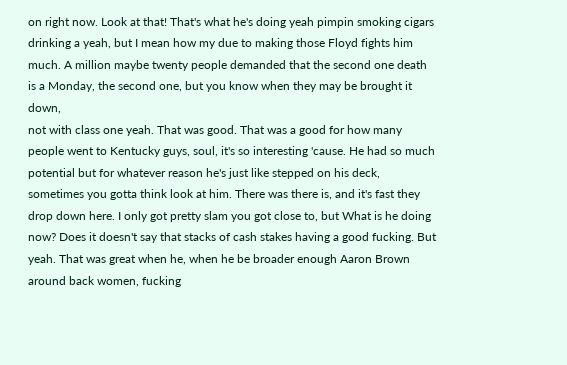on right now. Look at that! That's what he's doing yeah pimpin smoking cigars drinking a yeah, but I mean how my due to making those Floyd fights him much. A million maybe twenty people demanded that the second one death is a Monday, the second one, but you know when they may be brought it down,
not with class one yeah. That was good. That was a good for how many people went to Kentucky guys, soul, it's so interesting 'cause. He had so much potential but for whatever reason he's just like stepped on his deck, sometimes you gotta think look at him. There was there is, and it's fast they drop down here. I only got pretty slam you got close to, but What is he doing now? Does it doesn't say that stacks of cash stakes having a good fucking. But yeah. That was great when he, when he be broader enough Aaron Brown around back women, fucking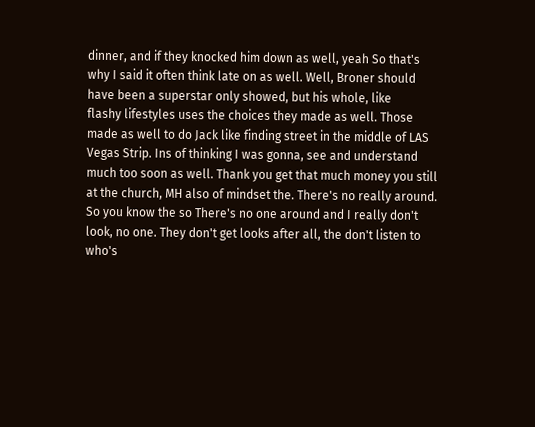dinner, and if they knocked him down as well, yeah So that's why I said it often think late on as well. Well, Broner should have been a superstar only showed, but his whole, like
flashy lifestyles uses the choices they made as well. Those made as well to do Jack like finding street in the middle of LAS Vegas Strip. Ins of thinking I was gonna, see and understand much too soon as well. Thank you get that much money you still at the church, MH also of mindset the. There's no really around. So you know the so There's no one around and I really don't look, no one. They don't get looks after all, the don't listen to who's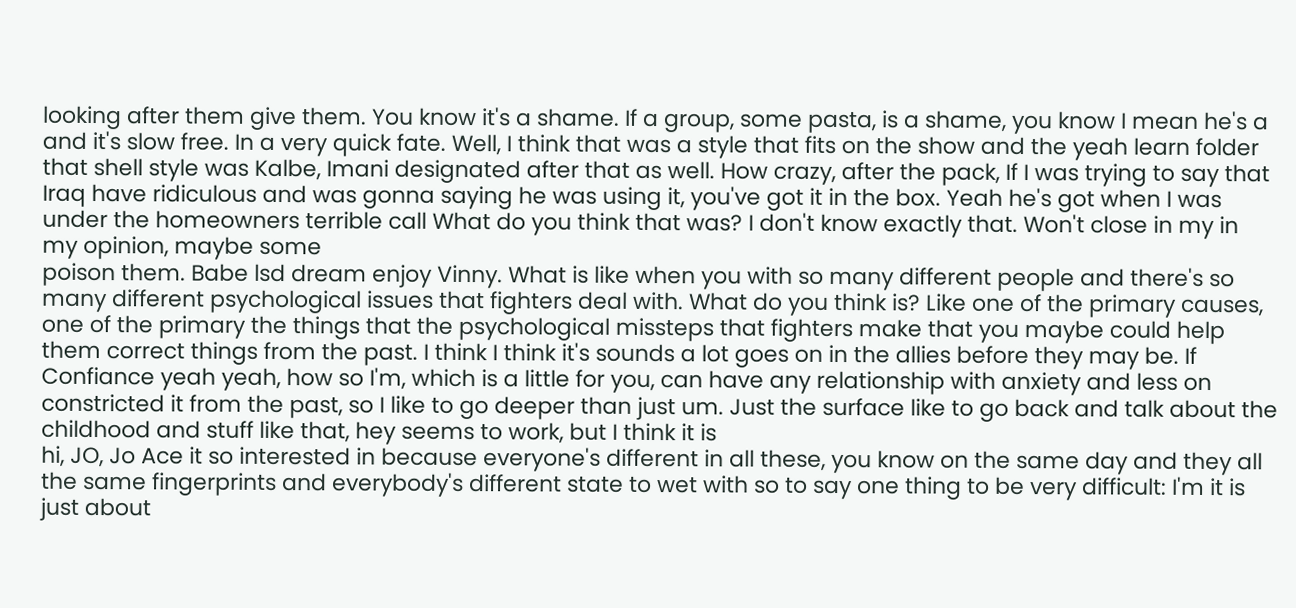looking after them give them. You know it's a shame. If a group, some pasta, is a shame, you know I mean he's a and it's slow free. In a very quick fate. Well, I think that was a style that fits on the show and the yeah learn folder that shell style was Kalbe, Imani designated after that as well. How crazy, after the pack, If I was trying to say that Iraq have ridiculous and was gonna saying he was using it, you've got it in the box. Yeah he's got when I was under the homeowners terrible call What do you think that was? I don't know exactly that. Won't close in my in my opinion, maybe some
poison them. Babe lsd dream enjoy Vinny. What is like when you with so many different people and there's so many different psychological issues that fighters deal with. What do you think is? Like one of the primary causes, one of the primary the things that the psychological missteps that fighters make that you maybe could help them correct things from the past. I think I think it's sounds a lot goes on in the allies before they may be. If Confiance yeah yeah, how so I'm, which is a little for you, can have any relationship with anxiety and less on constricted it from the past, so I like to go deeper than just um. Just the surface like to go back and talk about the childhood and stuff like that, hey seems to work, but I think it is
hi, JO, Jo Ace it so interested in because everyone's different in all these, you know on the same day and they all the same fingerprints and everybody's different state to wet with so to say one thing to be very difficult: I'm it is just about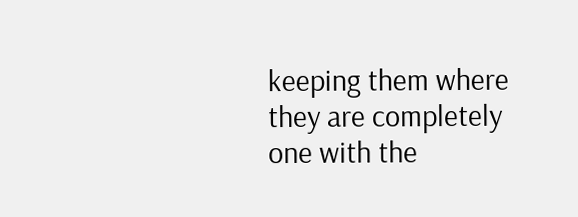keeping them where they are completely one with the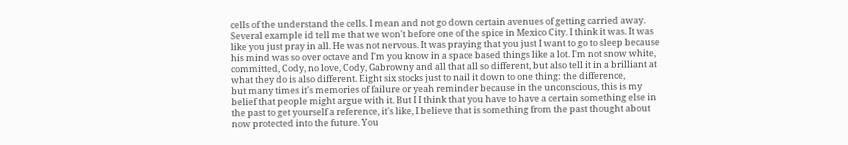cells of the understand the cells. I mean and not go down certain avenues of getting carried away. Several example id tell me that we won't before one of the spice in Mexico City. I think it was. It was like you just pray in all. He was not nervous. It was praying that you just I want to go to sleep because his mind was so over octave and I'm you know in a space based things like a lot. I'm not snow white, committed, Cody, no love, Cody, Gabrowny and all that all so different, but also tell it in a brilliant at what they do is also different. Eight six stocks just to nail it down to one thing: the difference,
but many times it's memories of failure or yeah reminder because in the unconscious, this is my belief that people might argue with it. But I I think that you have to have a certain something else in the past to get yourself a reference, it's like, I believe that is something from the past thought about now protected into the future. You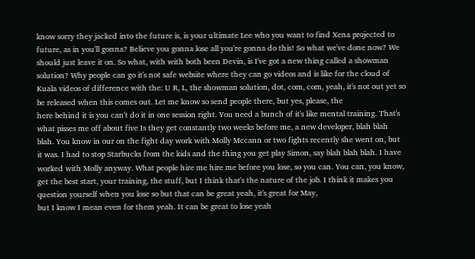know sorry they jacked into the future is, is your ultimate Lee who you want to find Xena projected to future, as in you'll gonna? Believe you gonna lose all you're gonna do this! So what we've done now? We should just leave it on. So what, with with both been Devin, is I've got a new thing called a showman solution? Why people can go it's not safe website where they can go videos and is like for the cloud of Kuala videos of difference with the: U R, L, the showman solution, dot, com, com, yeah, it's not out yet so be released when this comes out. Let me know so send people there, but yes, please, the
here behind it is you can't do it in one session right. You need a bunch of it's like mental training. That's what pisses me off about five Is they get constantly two weeks before me, a new developer, blah blah blah. You know in our on the fight day work with Molly Mccann or two fights recently she went on, but it was. I had to stop Starbucks from the kids and the thing you get play Simon, say blah blah blah. I have worked with Molly anyway. What people hire me hire me before you lose, so you can. You can, you know, get the best start, your training, the stuff, but I think that's the nature of the job. I think it makes you question yourself when you lose so but that can be great yeah, it's great for May,
but I know I mean even for them yeah. It can be great to lose yeah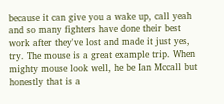because it can give you a wake up, call yeah and so many fighters have done their best work after they've lost and made it just yes, try. The mouse is a great example trip. When mighty mouse look well, he be Ian Mccall but honestly that is a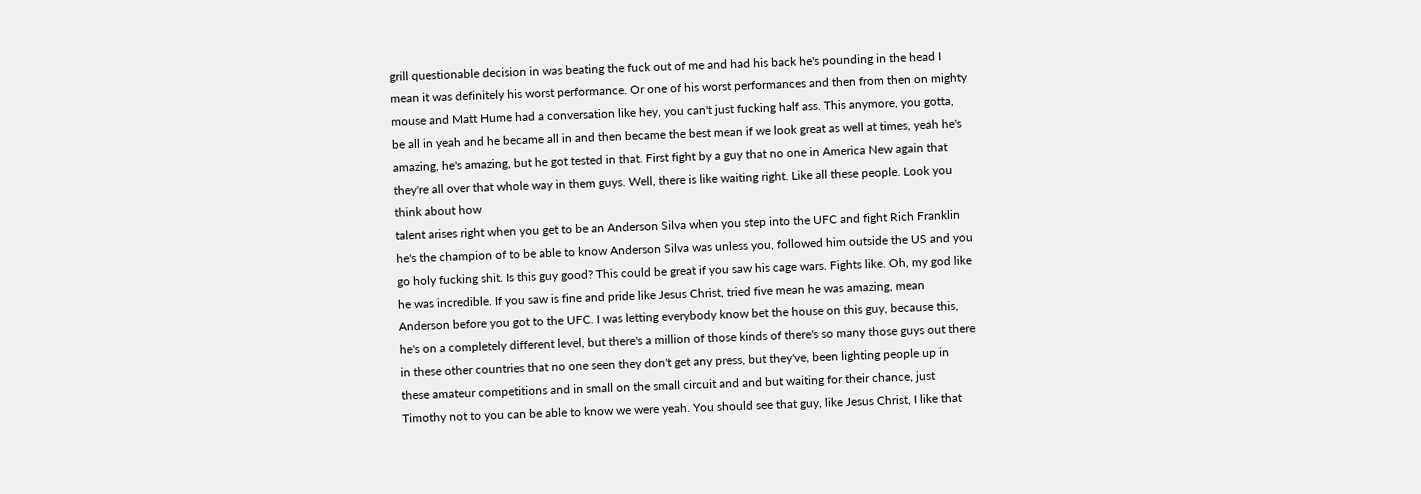grill questionable decision in was beating the fuck out of me and had his back he's pounding in the head I mean it was definitely his worst performance. Or one of his worst performances and then from then on mighty mouse and Matt Hume had a conversation like hey, you can't just fucking half ass. This anymore, you gotta, be all in yeah and he became all in and then became the best mean if we look great as well at times, yeah he's amazing, he's amazing, but he got tested in that. First fight by a guy that no one in America New again that they're all over that whole way in them guys. Well, there is like waiting right. Like all these people. Look you think about how
talent arises right when you get to be an Anderson Silva when you step into the UFC and fight Rich Franklin he's the champion of to be able to know Anderson Silva was unless you, followed him outside the US and you go holy fucking shit. Is this guy good? This could be great if you saw his cage wars. Fights like. Oh, my god like he was incredible. If you saw is fine and pride like Jesus Christ, tried five mean he was amazing, mean Anderson before you got to the UFC. I was letting everybody know bet the house on this guy, because this, he's on a completely different level, but there's a million of those kinds of there's so many those guys out there in these other countries that no one seen they don't get any press, but they've, been lighting people up in these amateur competitions and in small on the small circuit and and but waiting for their chance, just Timothy not to you can be able to know we were yeah. You should see that guy, like Jesus Christ, I like that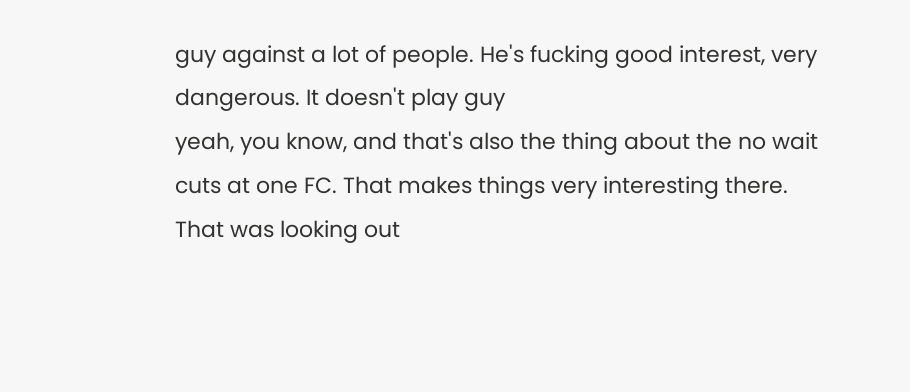guy against a lot of people. He's fucking good interest, very dangerous. It doesn't play guy
yeah, you know, and that's also the thing about the no wait cuts at one FC. That makes things very interesting there. That was looking out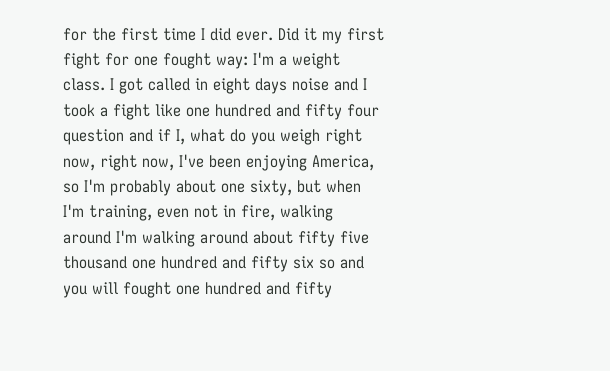for the first time I did ever. Did it my first fight for one fought way: I'm a weight class. I got called in eight days noise and I took a fight like one hundred and fifty four question and if I, what do you weigh right now, right now, I've been enjoying America, so I'm probably about one sixty, but when I'm training, even not in fire, walking around I'm walking around about fifty five thousand one hundred and fifty six so and you will fought one hundred and fifty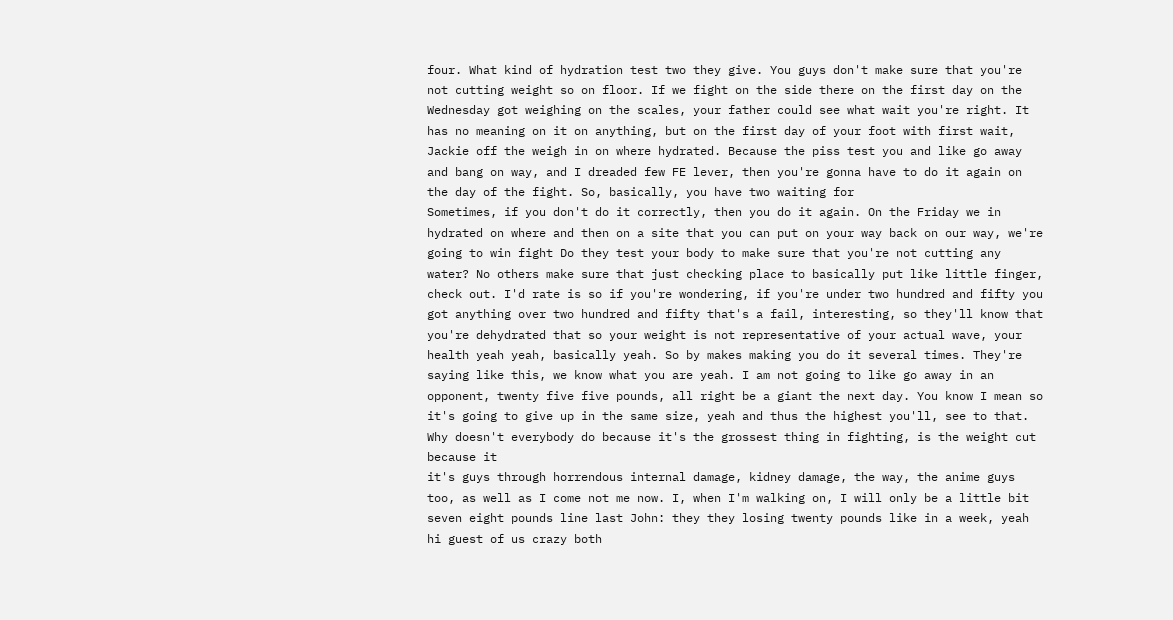four. What kind of hydration test two they give. You guys don't make sure that you're not cutting weight so on floor. If we fight on the side there on the first day on the Wednesday got weighing on the scales, your father could see what wait you're right. It has no meaning on it on anything, but on the first day of your foot with first wait, Jackie off the weigh in on where hydrated. Because the piss test you and like go away and bang on way, and I dreaded few FE lever, then you're gonna have to do it again on the day of the fight. So, basically, you have two waiting for
Sometimes, if you don't do it correctly, then you do it again. On the Friday we in hydrated on where and then on a site that you can put on your way back on our way, we're going to win fight Do they test your body to make sure that you're not cutting any water? No others make sure that just checking place to basically put like little finger, check out. I'd rate is so if you're wondering, if you're under two hundred and fifty you got anything over two hundred and fifty that's a fail, interesting, so they'll know that you're dehydrated that so your weight is not representative of your actual wave, your health yeah yeah, basically yeah. So by makes making you do it several times. They're saying like this, we know what you are yeah. I am not going to like go away in an opponent, twenty five five pounds, all right be a giant the next day. You know I mean so it's going to give up in the same size, yeah and thus the highest you'll, see to that. Why doesn't everybody do because it's the grossest thing in fighting, is the weight cut because it
it's guys through horrendous internal damage, kidney damage, the way, the anime guys too, as well as I come not me now. I, when I'm walking on, I will only be a little bit seven eight pounds line last John: they they losing twenty pounds like in a week, yeah hi guest of us crazy both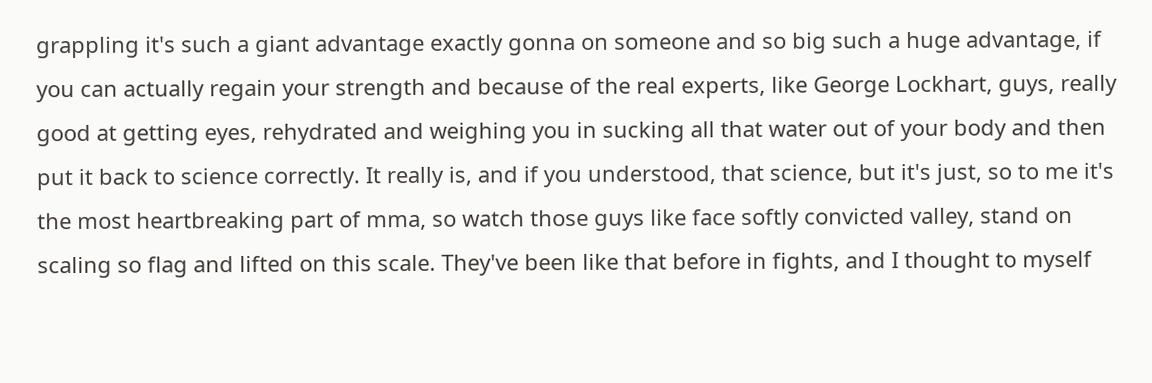grappling it's such a giant advantage exactly gonna on someone and so big such a huge advantage, if you can actually regain your strength and because of the real experts, like George Lockhart, guys, really good at getting eyes, rehydrated and weighing you in sucking all that water out of your body and then put it back to science correctly. It really is, and if you understood, that science, but it's just, so to me it's the most heartbreaking part of mma, so watch those guys like face softly convicted valley, stand on scaling so flag and lifted on this scale. They've been like that before in fights, and I thought to myself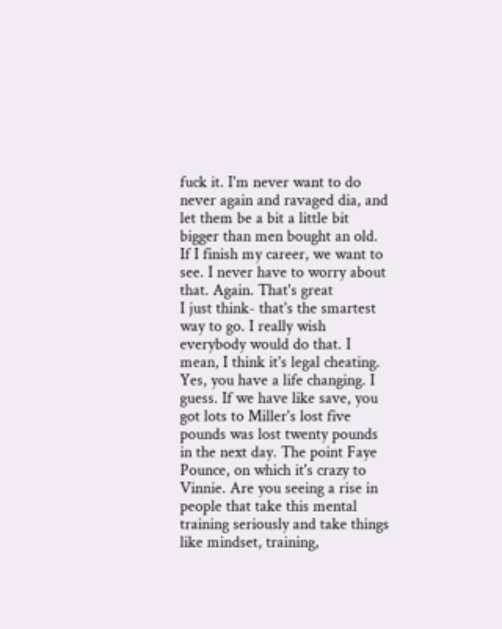fuck it. I'm never want to do never again and ravaged dia, and let them be a bit a little bit bigger than men bought an old. If I finish my career, we want to see. I never have to worry about that. Again. That's great
I just think- that's the smartest way to go. I really wish everybody would do that. I mean, I think it's legal cheating. Yes, you have a life changing. I guess. If we have like save, you got lots to Miller's lost five pounds was lost twenty pounds in the next day. The point Faye Pounce, on which it's crazy to Vinnie. Are you seeing a rise in people that take this mental training seriously and take things like mindset, training,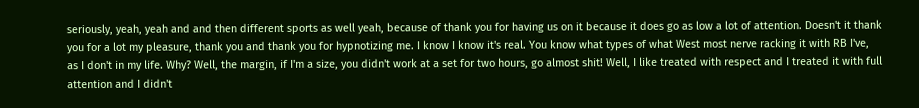seriously, yeah, yeah and and then different sports as well yeah, because of thank you for having us on it because it does go as low a lot of attention. Doesn't it thank you for a lot my pleasure, thank you and thank you for hypnotizing me. I know I know it's real. You know what types of what West most nerve racking it with RB I've, as I don't in my life. Why? Well, the margin, if I'm a size, you didn't work at a set for two hours, go almost shit! Well, I like treated with respect and I treated it with full attention and I didn't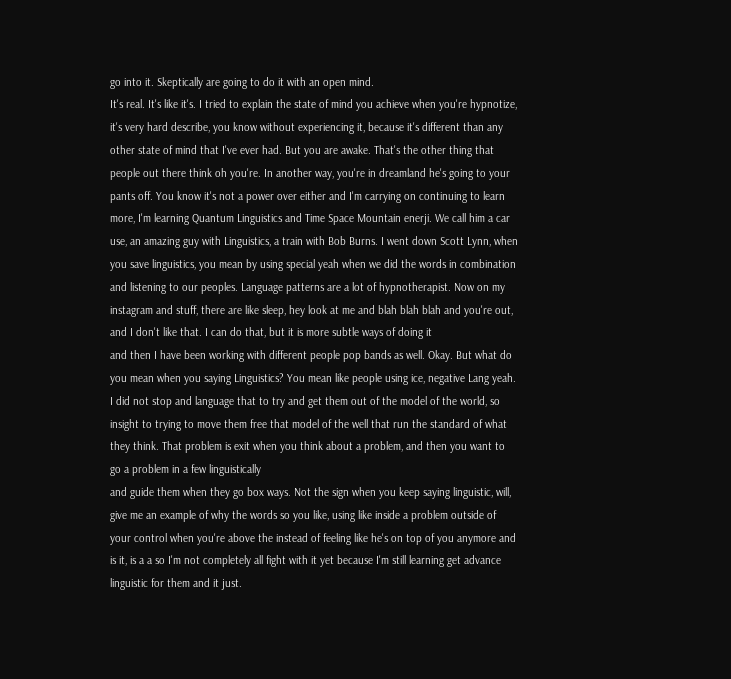go into it. Skeptically are going to do it with an open mind.
It's real. It's like it's. I tried to explain the state of mind you achieve when you're hypnotize, it's very hard describe, you know without experiencing it, because it's different than any other state of mind that I've ever had. But you are awake. That's the other thing that people out there think oh you're. In another way, you're in dreamland he's going to your pants off. You know it's not a power over either and I'm carrying on continuing to learn more, I'm learning Quantum Linguistics and Time Space Mountain enerji. We call him a car use, an amazing guy with Linguistics, a train with Bob Burns. I went down Scott Lynn, when you save linguistics, you mean by using special yeah when we did the words in combination and listening to our peoples. Language patterns are a lot of hypnotherapist. Now on my instagram and stuff, there are like sleep, hey look at me and blah blah blah and you're out, and I don't like that. I can do that, but it is more subtle ways of doing it
and then I have been working with different people pop bands as well. Okay. But what do you mean when you saying Linguistics? You mean like people using ice, negative Lang yeah. I did not stop and language that to try and get them out of the model of the world, so insight to trying to move them free that model of the well that run the standard of what they think. That problem is exit when you think about a problem, and then you want to go a problem in a few linguistically
and guide them when they go box ways. Not the sign when you keep saying linguistic, will, give me an example of why the words so you like, using like inside a problem outside of your control when you're above the instead of feeling like he's on top of you anymore and is it, is a a so I'm not completely all fight with it yet because I'm still learning get advance linguistic for them and it just.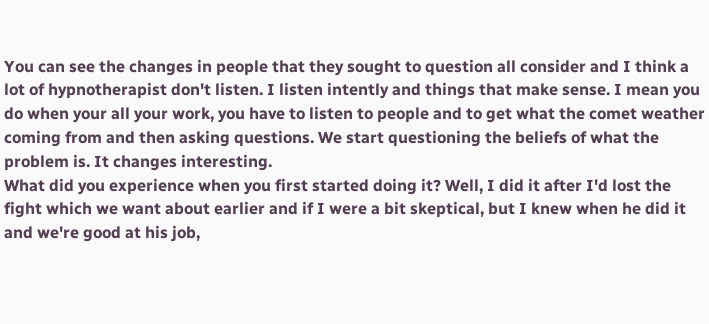You can see the changes in people that they sought to question all consider and I think a lot of hypnotherapist don't listen. I listen intently and things that make sense. I mean you do when your all your work, you have to listen to people and to get what the comet weather coming from and then asking questions. We start questioning the beliefs of what the problem is. It changes interesting.
What did you experience when you first started doing it? Well, I did it after I'd lost the fight which we want about earlier and if I were a bit skeptical, but I knew when he did it and we're good at his job,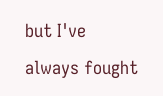but I've always fought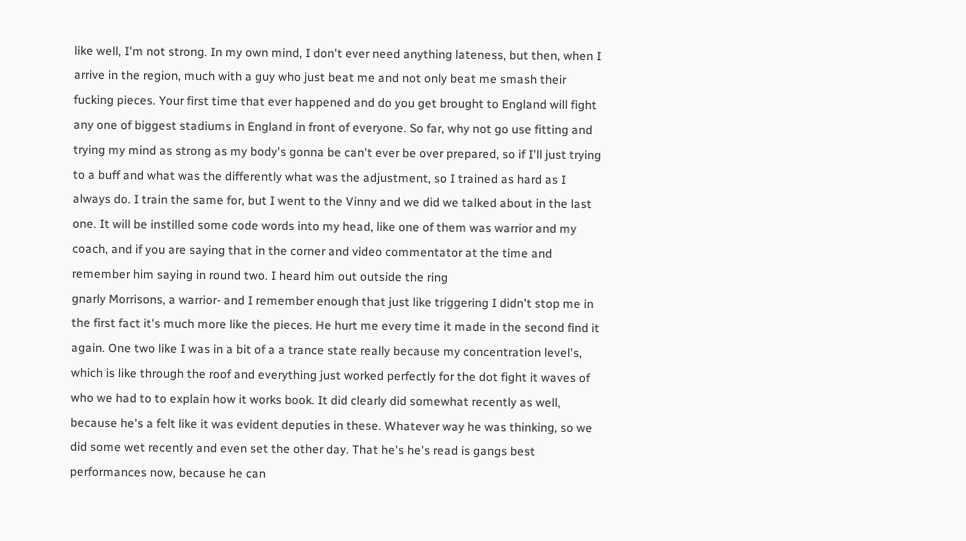like well, I'm not strong. In my own mind, I don't ever need anything lateness, but then, when I arrive in the region, much with a guy who just beat me and not only beat me smash their fucking pieces. Your first time that ever happened and do you get brought to England will fight any one of biggest stadiums in England in front of everyone. So far, why not go use fitting and trying my mind as strong as my body's gonna be can't ever be over prepared, so if I'll just trying to a buff and what was the differently what was the adjustment, so I trained as hard as I always do. I train the same for, but I went to the Vinny and we did we talked about in the last one. It will be instilled some code words into my head, like one of them was warrior and my coach, and if you are saying that in the corner and video commentator at the time and remember him saying in round two. I heard him out outside the ring
gnarly Morrisons, a warrior- and I remember enough that just like triggering I didn't stop me in the first fact it's much more like the pieces. He hurt me every time it made in the second find it again. One two like I was in a bit of a a trance state really because my concentration level's, which is like through the roof and everything just worked perfectly for the dot fight it waves of who we had to to explain how it works book. It did clearly did somewhat recently as well, because he's a felt like it was evident deputies in these. Whatever way he was thinking, so we did some wet recently and even set the other day. That he's he's read is gangs best performances now, because he can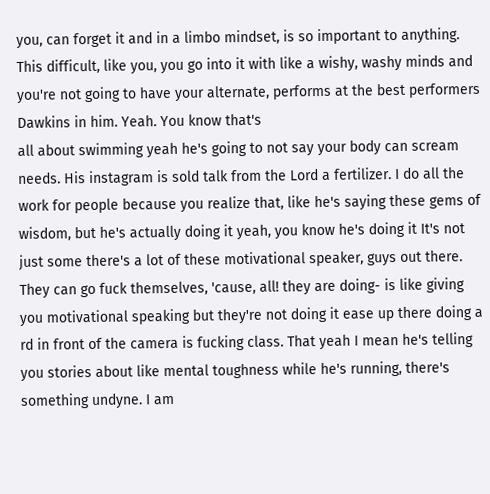you, can forget it and in a limbo mindset, is so important to anything. This difficult, like you, you go into it with like a wishy, washy minds and you're not going to have your alternate, performs at the best performers Dawkins in him. Yeah. You know that's
all about swimming yeah he's going to not say your body can scream needs. His instagram is sold talk from the Lord a fertilizer. I do all the work for people because you realize that, like he's saying these gems of wisdom, but he's actually doing it yeah, you know he's doing it It's not just some there's a lot of these motivational speaker, guys out there. They can go fuck themselves, 'cause, all! they are doing- is like giving you motivational speaking but they're not doing it ease up there doing a rd in front of the camera is fucking class. That yeah I mean he's telling you stories about like mental toughness while he's running, there's something undyne. I am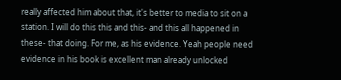really affected him about that, it's better to media to sit on a station. I will do this this and this- and this all happened in these- that doing. For me, as his evidence. Yeah people need evidence in his book is excellent man already unlocked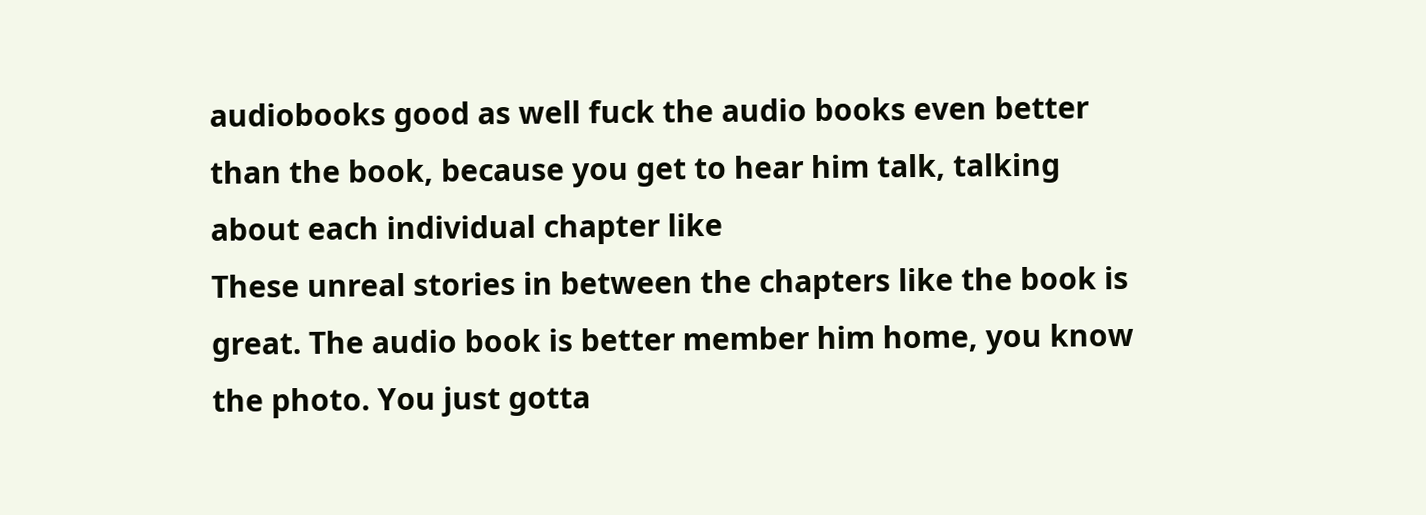audiobooks good as well fuck the audio books even better than the book, because you get to hear him talk, talking about each individual chapter like
These unreal stories in between the chapters like the book is great. The audio book is better member him home, you know the photo. You just gotta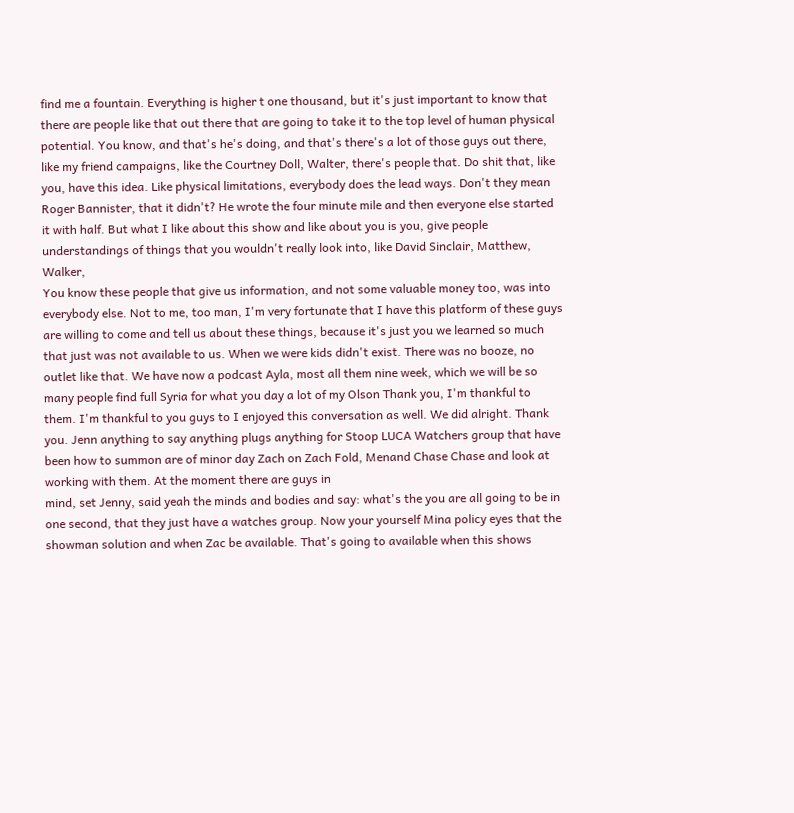find me a fountain. Everything is higher t one thousand, but it's just important to know that there are people like that out there that are going to take it to the top level of human physical potential. You know, and that's he's doing, and that's there's a lot of those guys out there, like my friend campaigns, like the Courtney Doll, Walter, there's people that. Do shit that, like you, have this idea. Like physical limitations, everybody does the lead ways. Don't they mean Roger Bannister, that it didn't? He wrote the four minute mile and then everyone else started it with half. But what I like about this show and like about you is you, give people understandings of things that you wouldn't really look into, like David Sinclair, Matthew, Walker,
You know these people that give us information, and not some valuable money too, was into everybody else. Not to me, too man, I'm very fortunate that I have this platform of these guys are willing to come and tell us about these things, because it's just you we learned so much that just was not available to us. When we were kids didn't exist. There was no booze, no outlet like that. We have now a podcast Ayla, most all them nine week, which we will be so many people find full Syria for what you day a lot of my Olson Thank you, I'm thankful to them. I'm thankful to you guys to I enjoyed this conversation as well. We did alright. Thank you. Jenn anything to say anything plugs anything for Stoop LUCA Watchers group that have been how to summon are of minor day Zach on Zach Fold, Menand Chase Chase and look at working with them. At the moment there are guys in
mind, set Jenny, said yeah the minds and bodies and say: what's the you are all going to be in one second, that they just have a watches group. Now your yourself Mina policy eyes that the showman solution and when Zac be available. That's going to available when this shows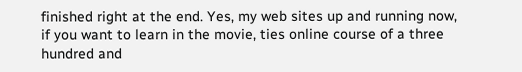finished right at the end. Yes, my web sites up and running now, if you want to learn in the movie, ties online course of a three hundred and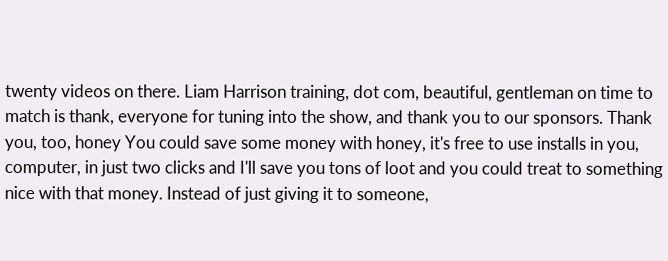twenty videos on there. Liam Harrison training, dot com, beautiful, gentleman on time to match is thank, everyone for tuning into the show, and thank you to our sponsors. Thank you, too, honey You could save some money with honey, it's free to use installs in you, computer, in just two clicks and I'll save you tons of loot and you could treat to something nice with that money. Instead of just giving it to someone,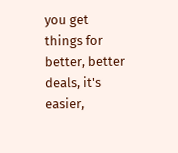you get things for better, better deals, it's easier,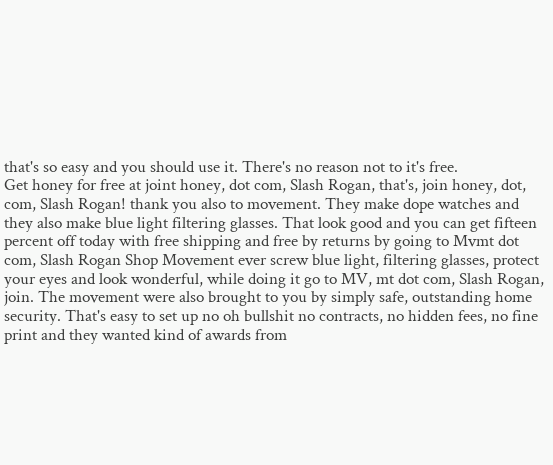that's so easy and you should use it. There's no reason not to it's free.
Get honey for free at joint honey, dot com, Slash Rogan, that's, join honey, dot, com, Slash Rogan! thank you also to movement. They make dope watches and they also make blue light filtering glasses. That look good and you can get fifteen percent off today with free shipping and free by returns by going to Mvmt dot com, Slash Rogan Shop Movement ever screw blue light, filtering glasses, protect your eyes and look wonderful, while doing it go to MV, mt dot com, Slash Rogan, join. The movement were also brought to you by simply safe, outstanding home security. That's easy to set up no oh bullshit no contracts, no hidden fees, no fine print and they wanted kind of awards from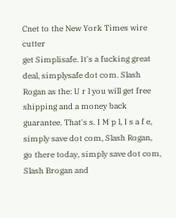Cnet to the New York Times wire cutter
get Simplisafe. It's a fucking great deal, simplysafe dot com. Slash Rogan as the: U r l you will get free shipping and a money back guarantee. That's s. I M p l, I s a f e, simply save dot com, Slash Rogan, go there today, simply save dot com, Slash Brogan and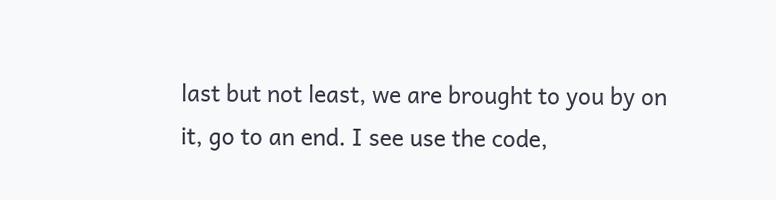last but not least, we are brought to you by on it, go to an end. I see use the code,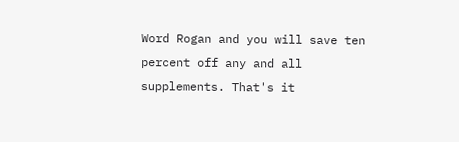Word Rogan and you will save ten percent off any and all supplements. That's it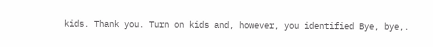kids. Thank you. Turn on kids and, however, you identified Bye, bye,.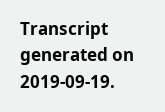Transcript generated on 2019-09-19.